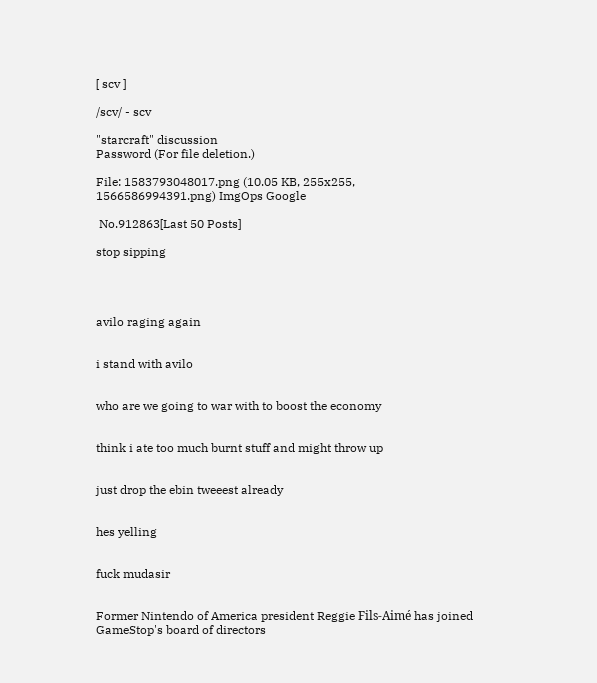[ scv ]

/scv/ - scv

"starcraft" discussion
Password (For file deletion.)

File: 1583793048017.png (10.05 KB, 255x255, 1566586994391.png) ImgOps Google

 No.912863[Last 50 Posts]

stop sipping




avilo raging again


i stand with avilo


who are we going to war with to boost the economy


think i ate too much burnt stuff and might throw up


just drop the ebin tweeest already


hes yelling


fuck mudasir


Former Nintendo of America president Reggie Fils-Aimé has joined GameStop's board of directors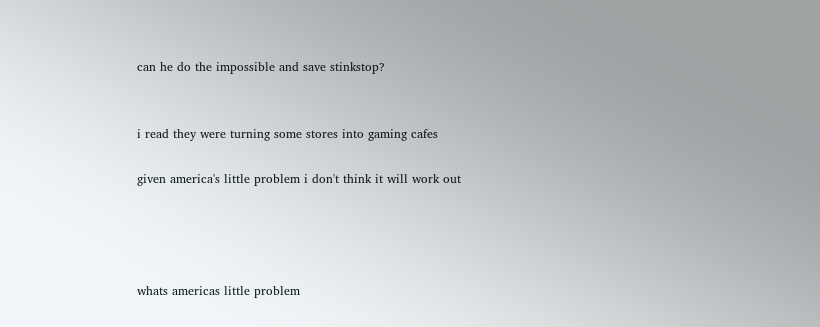can he do the impossible and save stinkstop?


i read they were turning some stores into gaming cafes

given america's little problem i don't think it will work out




whats americas little problem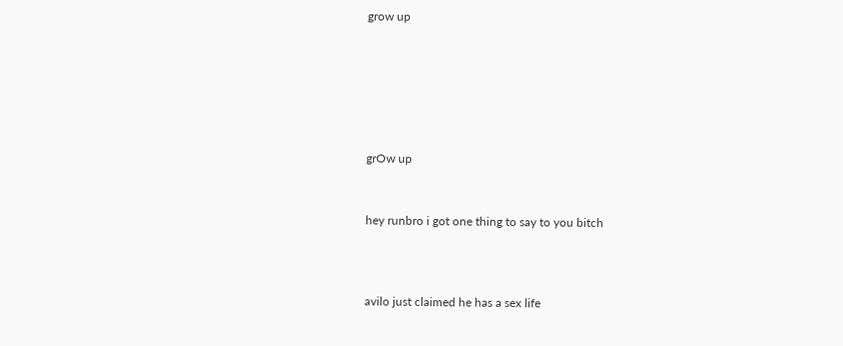grow up






grOw up


hey runbro i got one thing to say to you bitch



avilo just claimed he has a sex life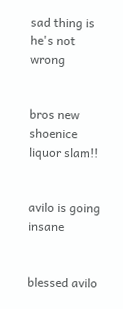sad thing is he's not wrong


bros new shoenice liquor slam!!


avilo is going insane


blessed avilo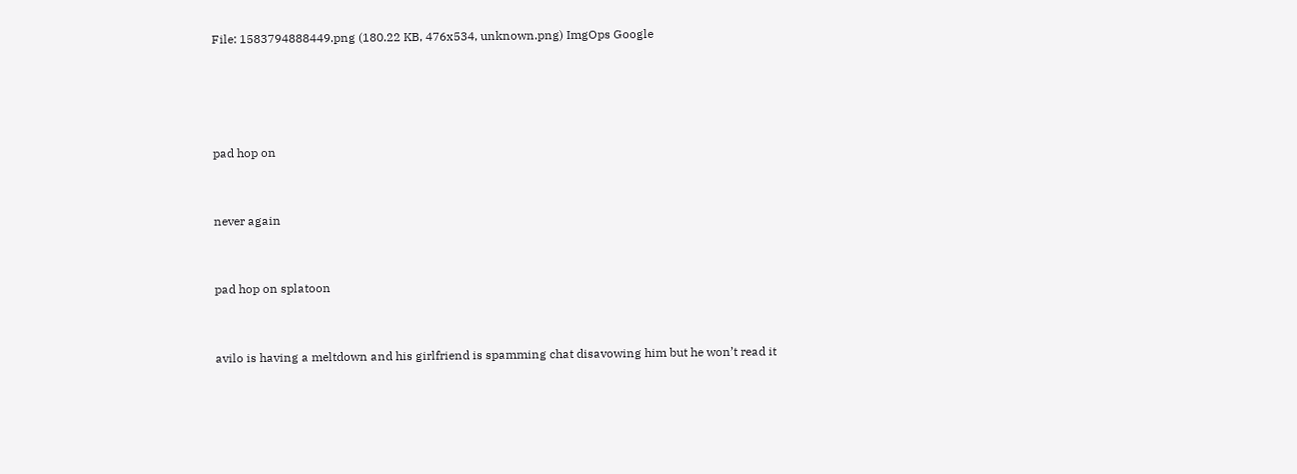File: 1583794888449.png (180.22 KB, 476x534, unknown.png) ImgOps Google




pad hop on


never again


pad hop on splatoon


avilo is having a meltdown and his girlfriend is spamming chat disavowing him but he won’t read it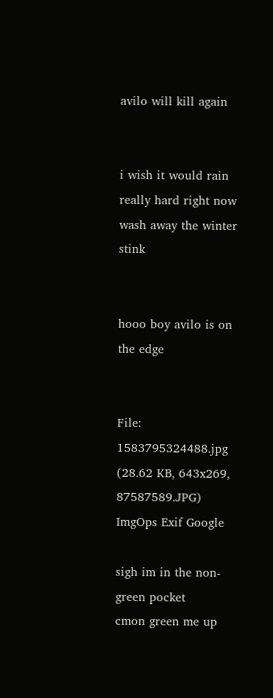avilo will kill again


i wish it would rain really hard right now
wash away the winter stink


hooo boy avilo is on the edge


File: 1583795324488.jpg (28.62 KB, 643x269, 87587589.JPG) ImgOps Exif Google

sigh im in the non-green pocket
cmon green me up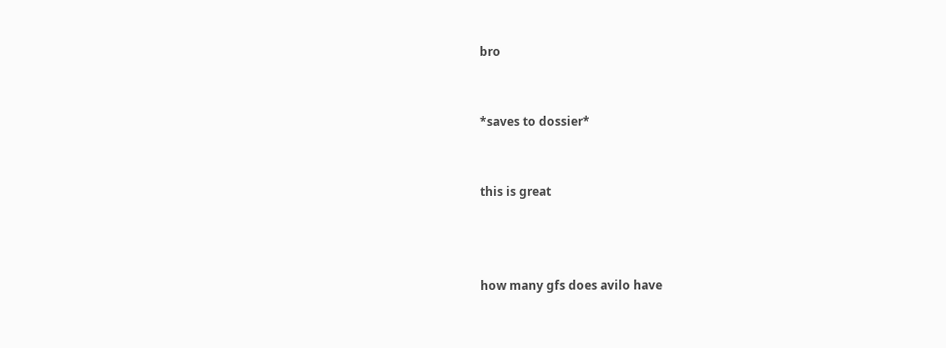bro


*saves to dossier*


this is great



how many gfs does avilo have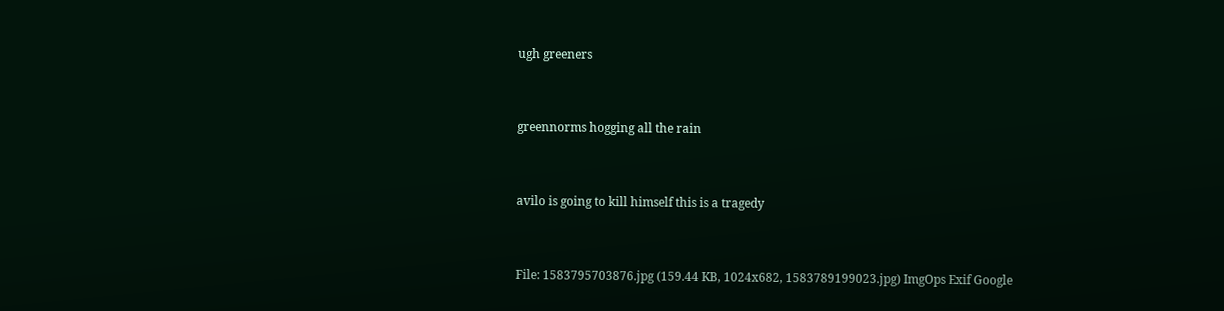ugh greeners


greennorms hogging all the rain


avilo is going to kill himself this is a tragedy


File: 1583795703876.jpg (159.44 KB, 1024x682, 1583789199023.jpg) ImgOps Exif Google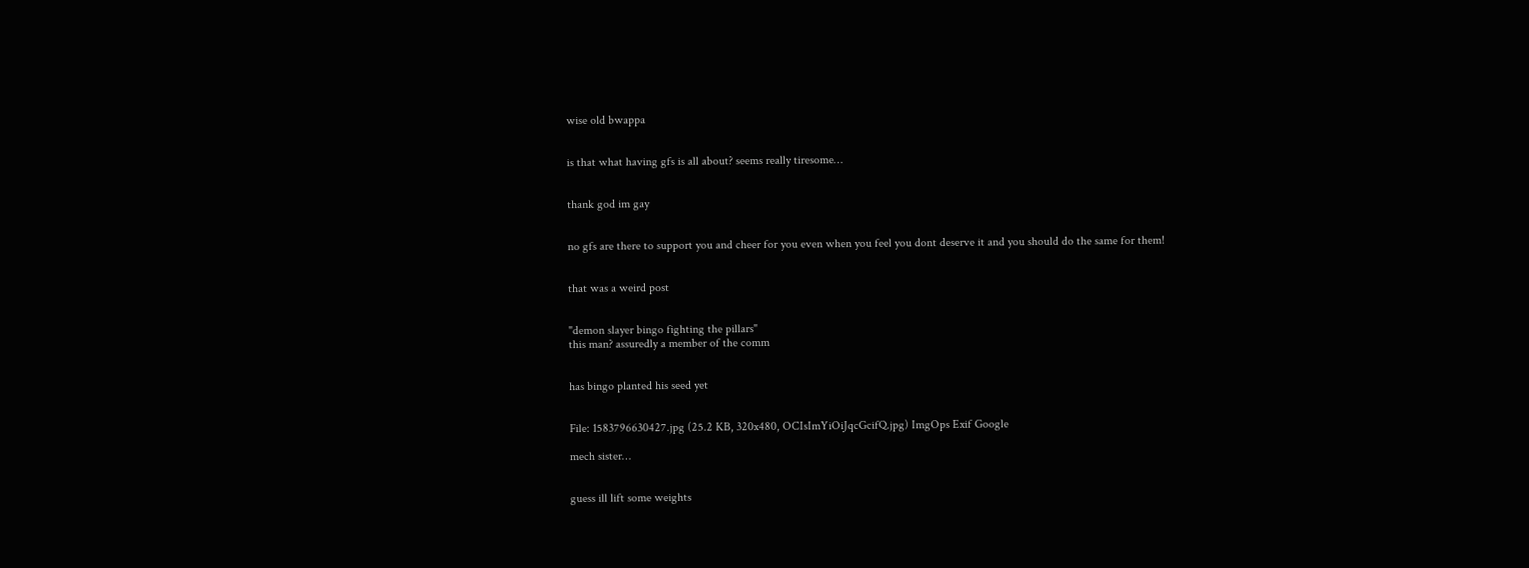wise old bwappa


is that what having gfs is all about? seems really tiresome…


thank god im gay


no gfs are there to support you and cheer for you even when you feel you dont deserve it and you should do the same for them!


that was a weird post


"demon slayer bingo fighting the pillars"
this man? assuredly a member of the comm


has bingo planted his seed yet


File: 1583796630427.jpg (25.2 KB, 320x480, OCIsImYiOiJqcGcifQ.jpg) ImgOps Exif Google

mech sister…


guess ill lift some weights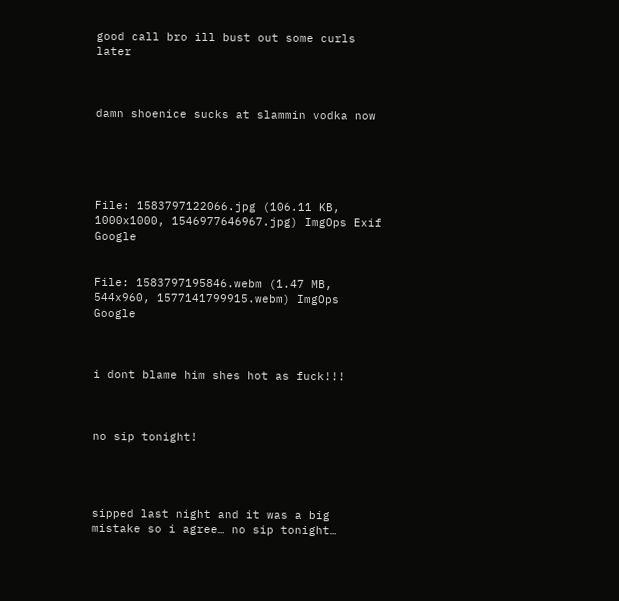good call bro ill bust out some curls later



damn shoenice sucks at slammin vodka now





File: 1583797122066.jpg (106.11 KB, 1000x1000, 1546977646967.jpg) ImgOps Exif Google


File: 1583797195846.webm (1.47 MB, 544x960, 1577141799915.webm) ImgOps Google



i dont blame him shes hot as fuck!!!



no sip tonight!




sipped last night and it was a big mistake so i agree… no sip tonight…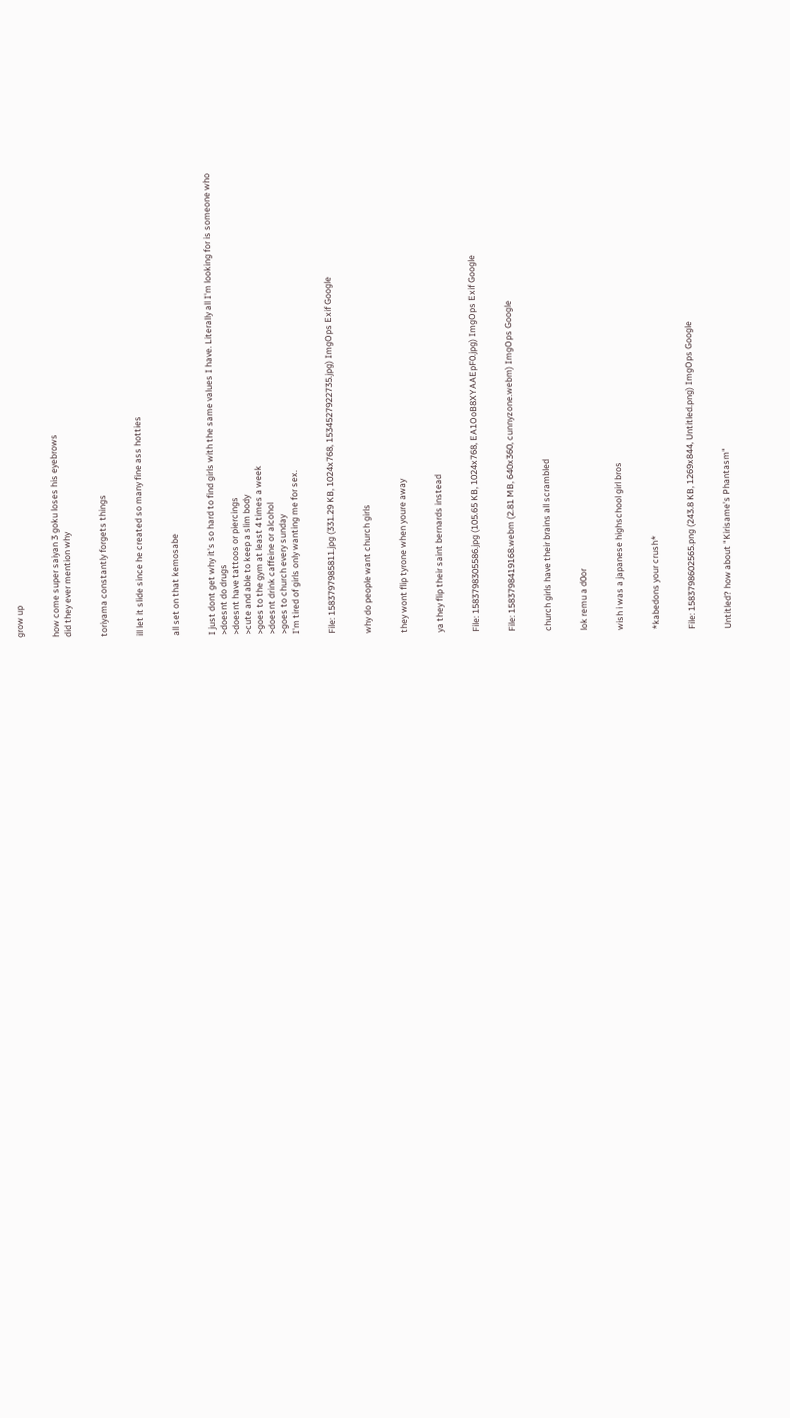grow up


how come super saiyan 3 goku loses his eyebrows
did they ever mention why


toriyama constantly forgets things


ill let it slide since he created so many fine ass hotties


all set on that kemosabe


I just dont get why it's so hard to find girls with the same values I have. Literally all I'm looking for is someone who
>doesnt do drugs
>doesnt have tattoos or piercings
>cute and able to keep a slim body
>goes to the gym at least 4 times a week
>doesnt drink caffeine or alcohol
>goes to church every sunday
I'm tired of girls only wanting me for sex.


File: 1583797985811.jpg (331.29 KB, 1024x768, 1534527922735.jpg) ImgOps Exif Google


why do people want church girls


they wont flip tyrone when youre away


ya they flip their saint bernards instead


File: 1583798305586.jpg (105.65 KB, 1024x768, EA1OoB8XYAAEpF0.jpg) ImgOps Exif Google


File: 1583798419168.webm (2.81 MB, 640x360, cunnyzone.webm) ImgOps Google


church girls have their brains all scrambled


lok remu a d0or


wish i was a japanese highschool girl bros


*kabedons your crush*


File: 1583798602565.png (243.8 KB, 1269x844, Untitled.png) ImgOps Google


Untitled? how about "Kirisame's Phantasm"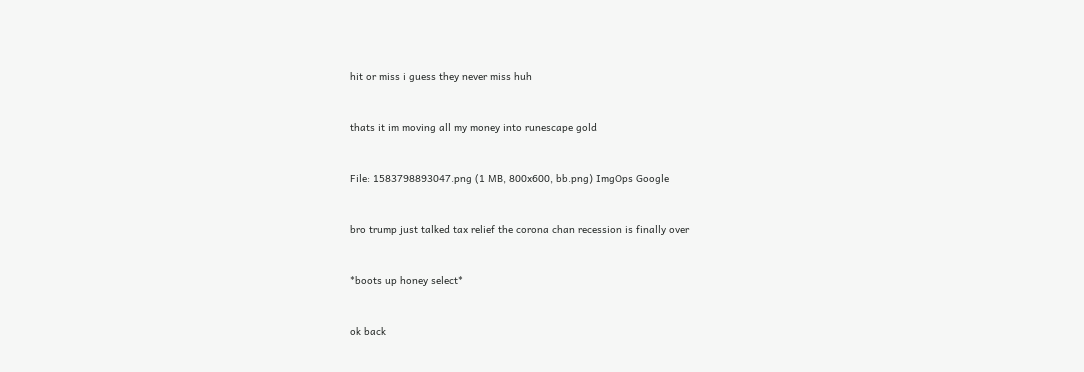hit or miss i guess they never miss huh


thats it im moving all my money into runescape gold


File: 1583798893047.png (1 MB, 800x600, bb.png) ImgOps Google


bro trump just talked tax relief the corona chan recession is finally over


*boots up honey select*


ok back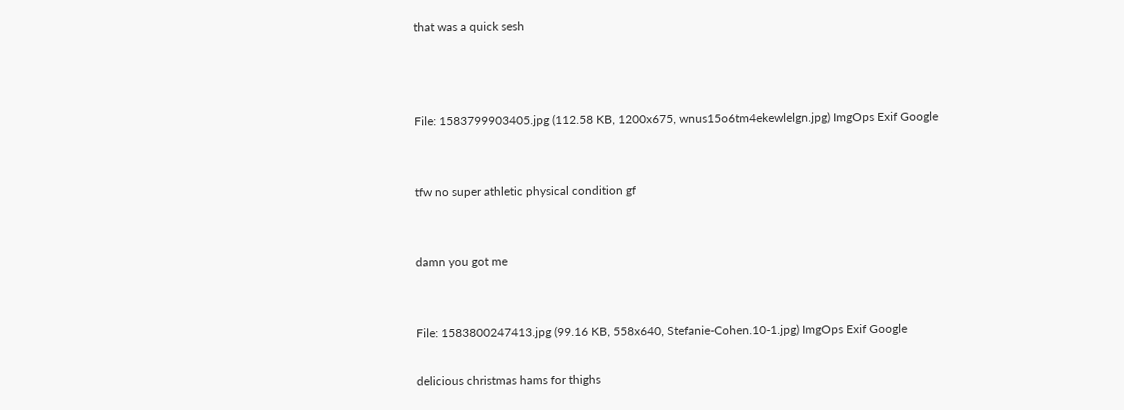that was a quick sesh



File: 1583799903405.jpg (112.58 KB, 1200x675, wnus15o6tm4ekewlelgn.jpg) ImgOps Exif Google


tfw no super athletic physical condition gf


damn you got me


File: 1583800247413.jpg (99.16 KB, 558x640, Stefanie-Cohen.10-1.jpg) ImgOps Exif Google

delicious christmas hams for thighs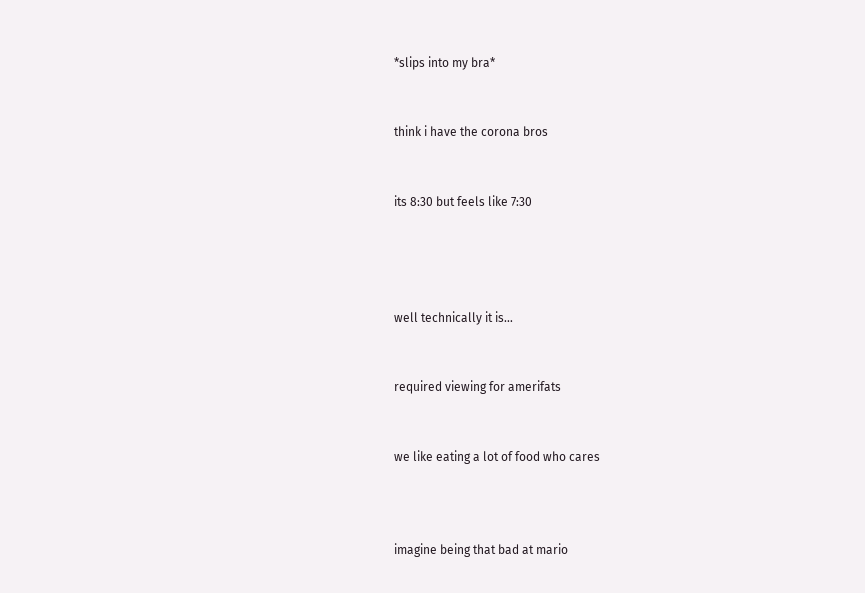*slips into my bra*


think i have the corona bros


its 8:30 but feels like 7:30




well technically it is…


required viewing for amerifats


we like eating a lot of food who cares



imagine being that bad at mario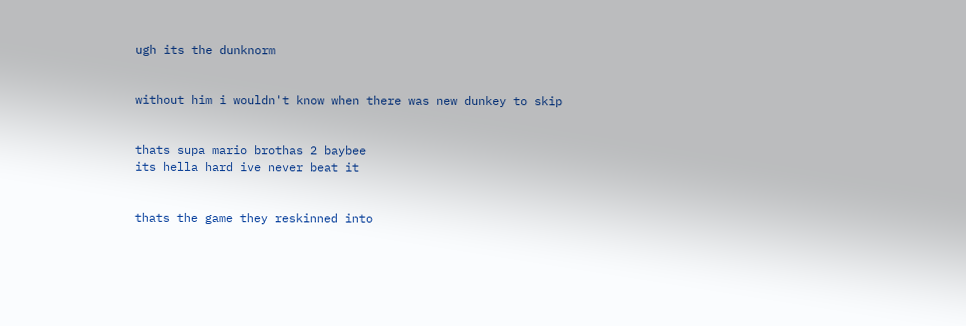ugh its the dunknorm


without him i wouldn't know when there was new dunkey to skip


thats supa mario brothas 2 baybee
its hella hard ive never beat it


thats the game they reskinned into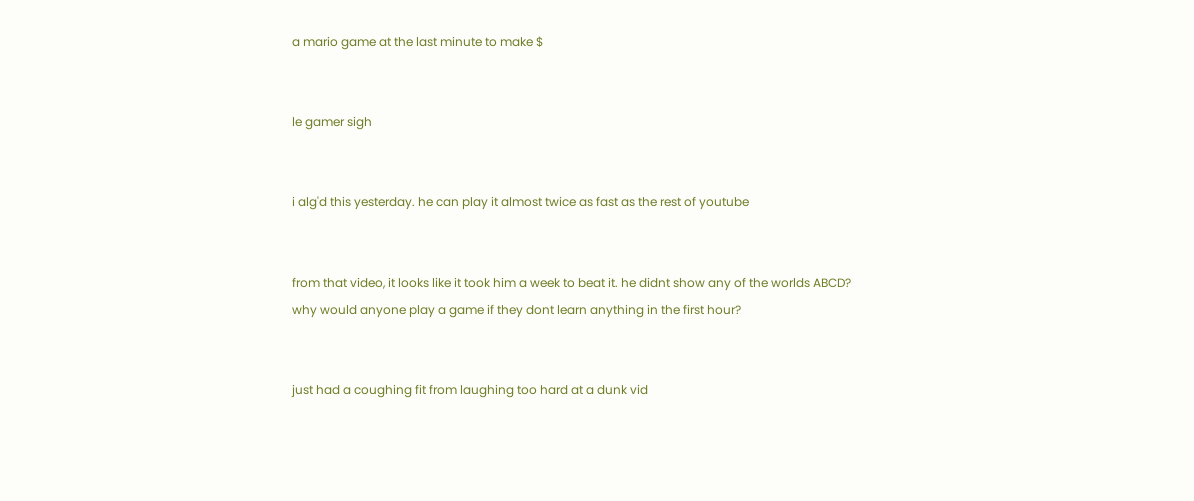a mario game at the last minute to make $


le gamer sigh


i alg'd this yesterday. he can play it almost twice as fast as the rest of youtube


from that video, it looks like it took him a week to beat it. he didnt show any of the worlds ABCD?
why would anyone play a game if they dont learn anything in the first hour?


just had a coughing fit from laughing too hard at a dunk vid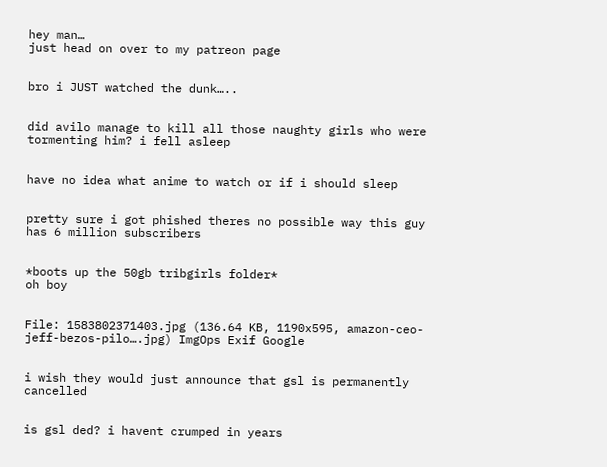hey man…
just head on over to my patreon page


bro i JUST watched the dunk…..


did avilo manage to kill all those naughty girls who were tormenting him? i fell asleep


have no idea what anime to watch or if i should sleep


pretty sure i got phished theres no possible way this guy has 6 million subscribers


*boots up the 50gb tribgirls folder*
oh boy


File: 1583802371403.jpg (136.64 KB, 1190x595, amazon-ceo-jeff-bezos-pilo….jpg) ImgOps Exif Google


i wish they would just announce that gsl is permanently cancelled


is gsl ded? i havent crumped in years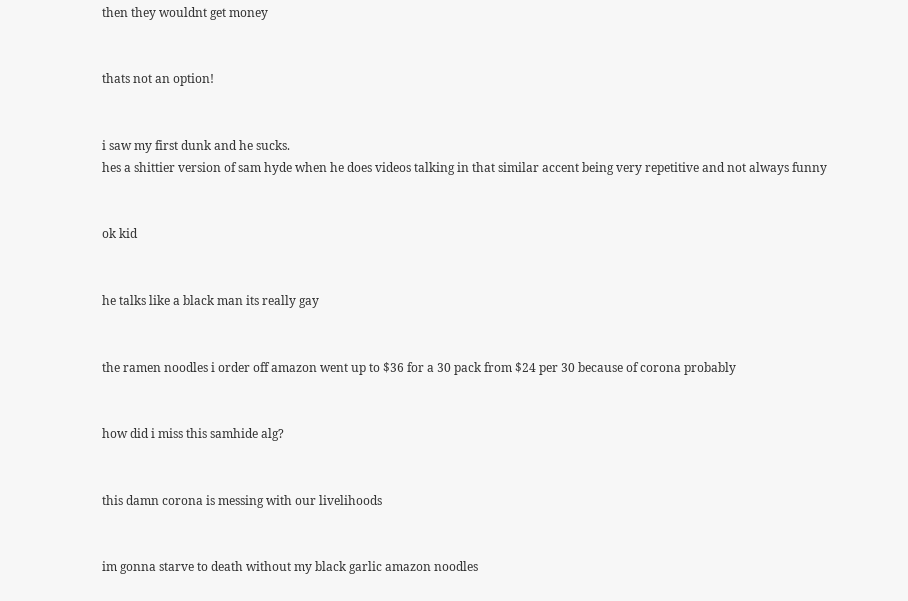then they wouldnt get money


thats not an option!


i saw my first dunk and he sucks.
hes a shittier version of sam hyde when he does videos talking in that similar accent being very repetitive and not always funny


ok kid


he talks like a black man its really gay


the ramen noodles i order off amazon went up to $36 for a 30 pack from $24 per 30 because of corona probably


how did i miss this samhide alg?


this damn corona is messing with our livelihoods


im gonna starve to death without my black garlic amazon noodles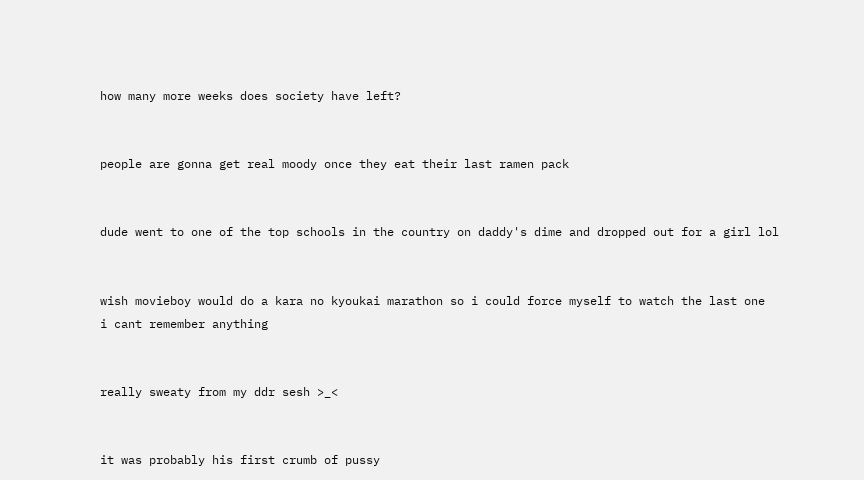how many more weeks does society have left?


people are gonna get real moody once they eat their last ramen pack


dude went to one of the top schools in the country on daddy's dime and dropped out for a girl lol


wish movieboy would do a kara no kyoukai marathon so i could force myself to watch the last one
i cant remember anything


really sweaty from my ddr sesh >_<


it was probably his first crumb of pussy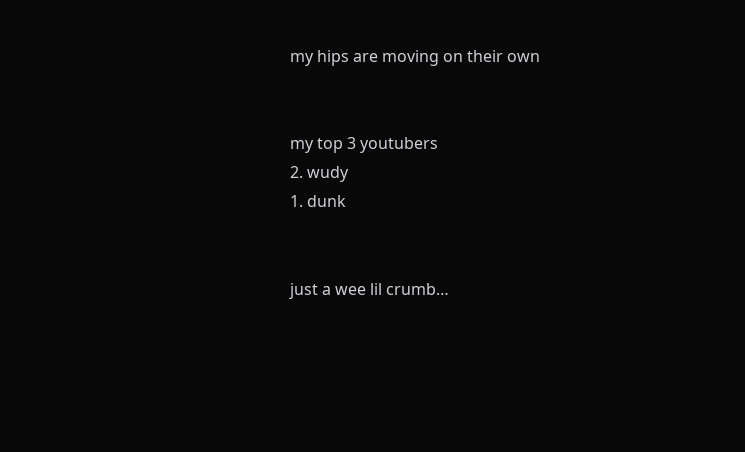my hips are moving on their own


my top 3 youtubers
2. wudy
1. dunk


just a wee lil crumb…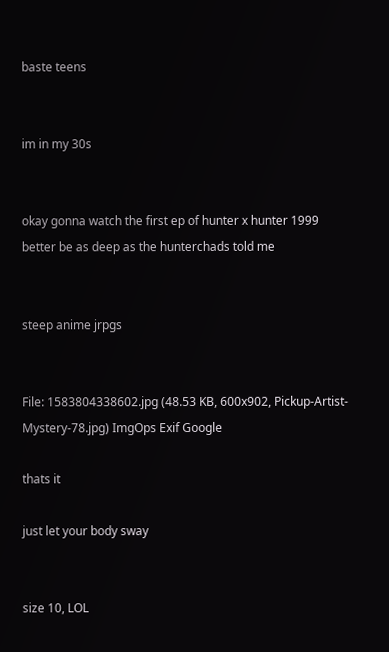baste teens


im in my 30s


okay gonna watch the first ep of hunter x hunter 1999
better be as deep as the hunterchads told me


steep anime jrpgs


File: 1583804338602.jpg (48.53 KB, 600x902, Pickup-Artist-Mystery-78.jpg) ImgOps Exif Google

thats it

just let your body sway


size 10, LOL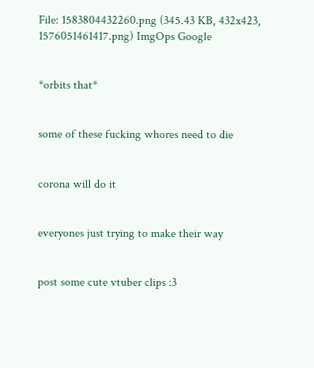File: 1583804432260.png (345.43 KB, 432x423, 1576051461417.png) ImgOps Google


*orbits that*


some of these fucking whores need to die


corona will do it


everyones just trying to make their way


post some cute vtuber clips :3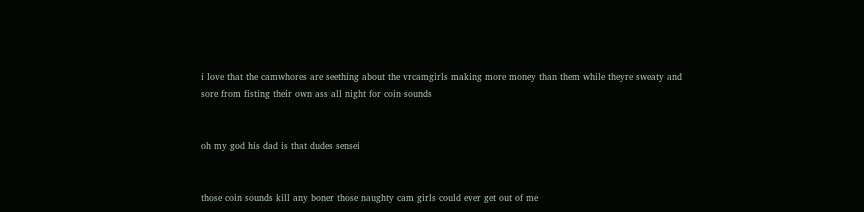i love that the camwhores are seething about the vrcamgirls making more money than them while theyre sweaty and sore from fisting their own ass all night for coin sounds


oh my god his dad is that dudes sensei


those coin sounds kill any boner those naughty cam girls could ever get out of me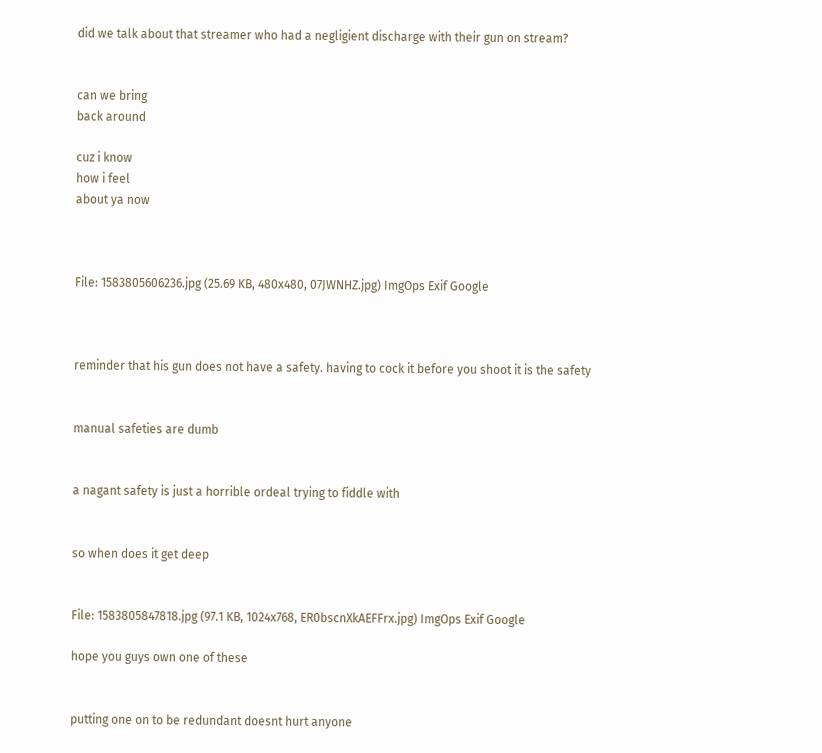did we talk about that streamer who had a negligient discharge with their gun on stream?


can we bring
back around

cuz i know
how i feel
about ya now



File: 1583805606236.jpg (25.69 KB, 480x480, 07JWNHZ.jpg) ImgOps Exif Google



reminder that his gun does not have a safety. having to cock it before you shoot it is the safety


manual safeties are dumb


a nagant safety is just a horrible ordeal trying to fiddle with


so when does it get deep


File: 1583805847818.jpg (97.1 KB, 1024x768, ER0bscnXkAEFFrx.jpg) ImgOps Exif Google

hope you guys own one of these


putting one on to be redundant doesnt hurt anyone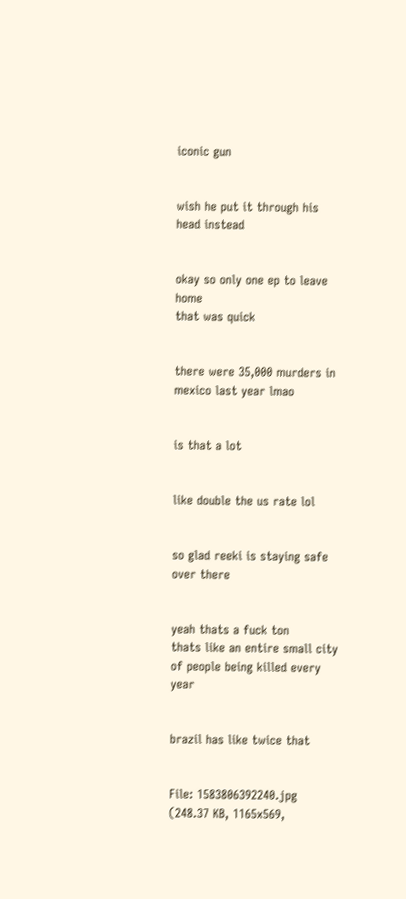iconic gun


wish he put it through his head instead


okay so only one ep to leave home
that was quick


there were 35,000 murders in mexico last year lmao


is that a lot


like double the us rate lol


so glad reeki is staying safe over there


yeah thats a fuck ton
thats like an entire small city of people being killed every year


brazil has like twice that


File: 1583806392240.jpg (248.37 KB, 1165x569,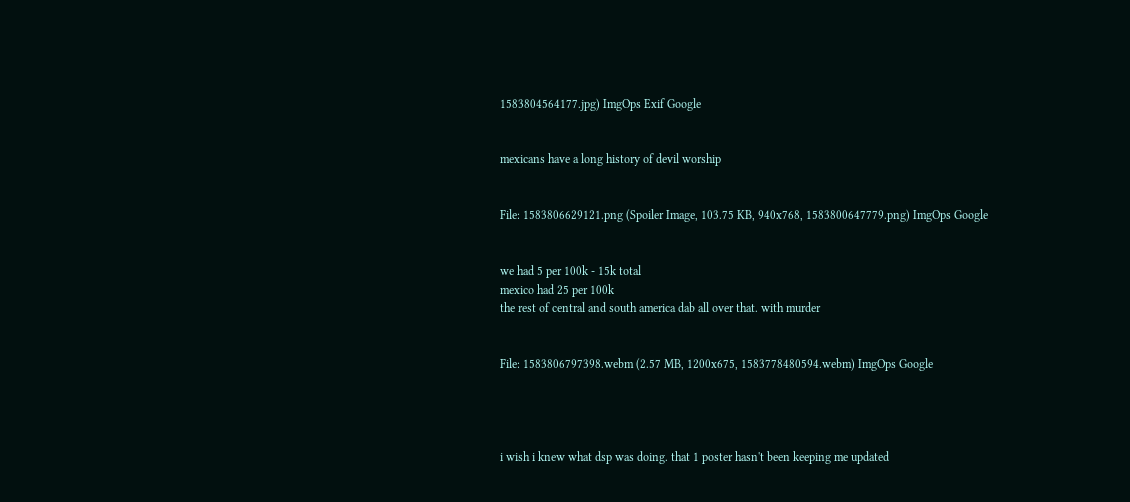1583804564177.jpg) ImgOps Exif Google


mexicans have a long history of devil worship


File: 1583806629121.png (Spoiler Image, 103.75 KB, 940x768, 1583800647779.png) ImgOps Google


we had 5 per 100k - 15k total
mexico had 25 per 100k
the rest of central and south america dab all over that. with murder


File: 1583806797398.webm (2.57 MB, 1200x675, 1583778480594.webm) ImgOps Google




i wish i knew what dsp was doing. that 1 poster hasn't been keeping me updated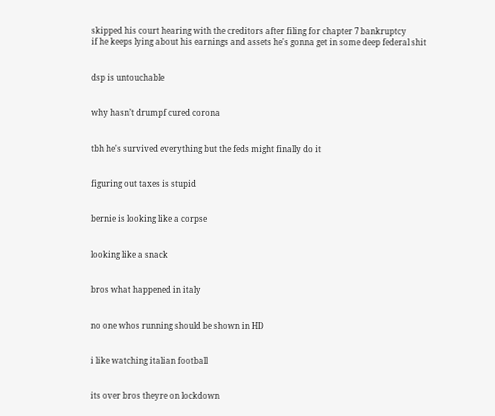skipped his court hearing with the creditors after filing for chapter 7 bankruptcy
if he keeps lying about his earnings and assets he's gonna get in some deep federal shit


dsp is untouchable


why hasn’t drumpf cured corona


tbh he's survived everything but the feds might finally do it


figuring out taxes is stupid


bernie is looking like a corpse


looking like a snack


bros what happened in italy


no one whos running should be shown in HD


i like watching italian football


its over bros theyre on lockdown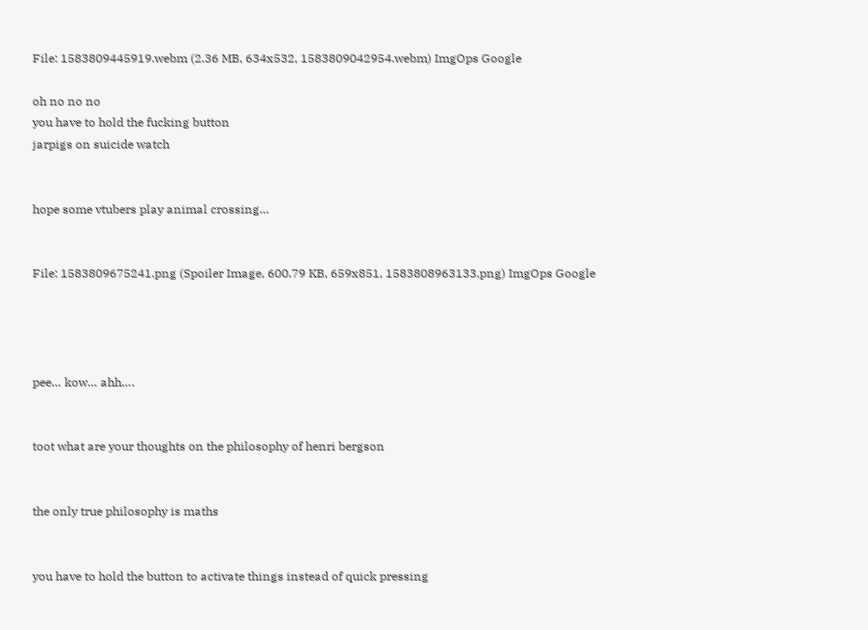File: 1583809445919.webm (2.36 MB, 634x532, 1583809042954.webm) ImgOps Google

oh no no no
you have to hold the fucking button
jarpigs on suicide watch


hope some vtubers play animal crossing…


File: 1583809675241.png (Spoiler Image, 600.79 KB, 659x851, 1583808963133.png) ImgOps Google




pee… kow… ahh….


toot what are your thoughts on the philosophy of henri bergson


the only true philosophy is maths


you have to hold the button to activate things instead of quick pressing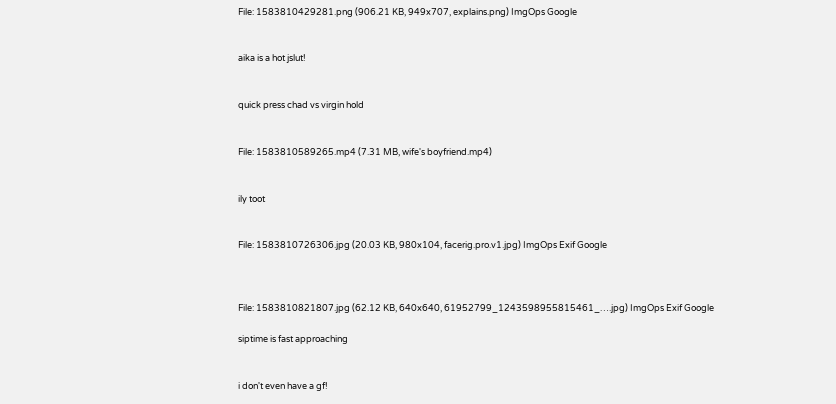File: 1583810429281.png (906.21 KB, 949x707, explains.png) ImgOps Google


aika is a hot jslut!


quick press chad vs virgin hold


File: 1583810589265.mp4 (7.31 MB, wife's boyfriend.mp4)


ily toot


File: 1583810726306.jpg (20.03 KB, 980x104, facerig.pro.v1.jpg) ImgOps Exif Google



File: 1583810821807.jpg (62.12 KB, 640x640, 61952799_1243598955815461_….jpg) ImgOps Exif Google

siptime is fast approaching


i don't even have a gf!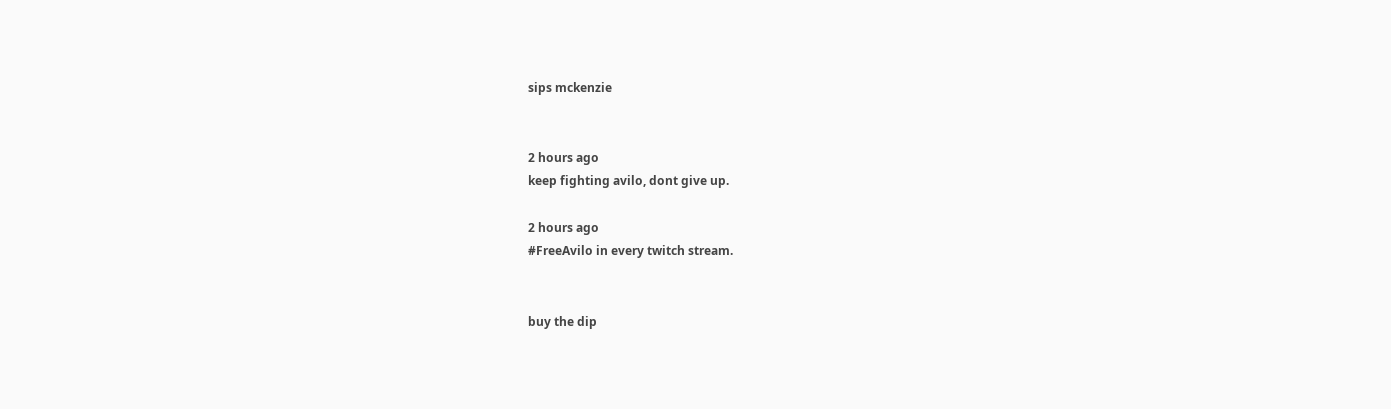sips mckenzie


2 hours ago
keep fighting avilo, dont give up.

2 hours ago
#FreeAvilo in every twitch stream.


buy the dip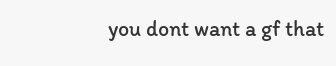you dont want a gf that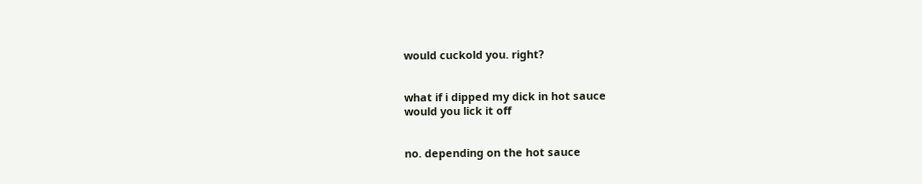would cuckold you. right?


what if i dipped my dick in hot sauce
would you lick it off


no. depending on the hot sauce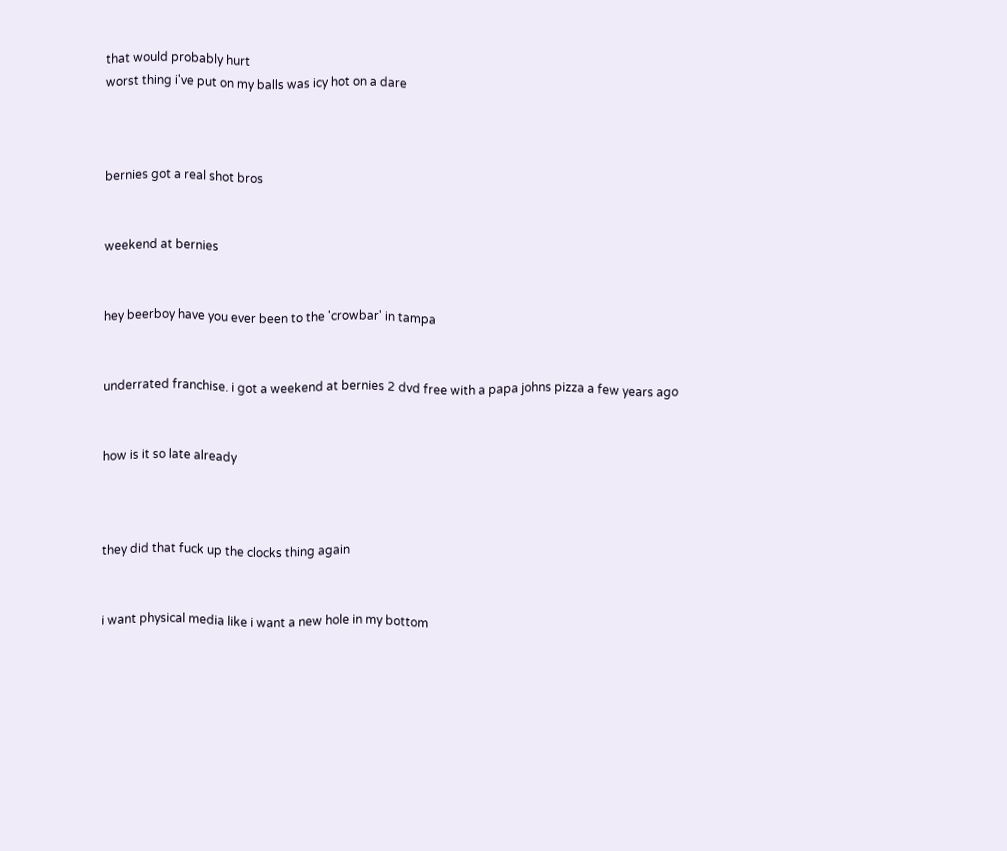that would probably hurt
worst thing i've put on my balls was icy hot on a dare



bernies got a real shot bros


weekend at bernies


hey beerboy have you ever been to the 'crowbar' in tampa


underrated franchise. i got a weekend at bernies 2 dvd free with a papa johns pizza a few years ago


how is it so late already



they did that fuck up the clocks thing again


i want physical media like i want a new hole in my bottom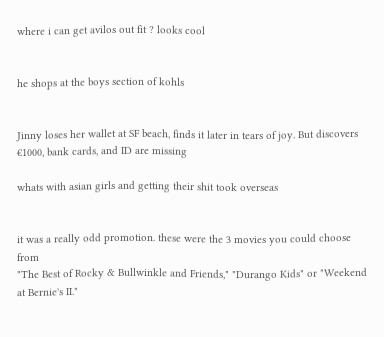where i can get avilos out fit ? looks cool


he shops at the boys section of kohls


Jinny loses her wallet at SF beach, finds it later in tears of joy. But discovers €1000, bank cards, and ID are missing

whats with asian girls and getting their shit took overseas


it was a really odd promotion. these were the 3 movies you could choose from
"The Best of Rocky & Bullwinkle and Friends," "Durango Kids" or "Weekend at Bernie's II."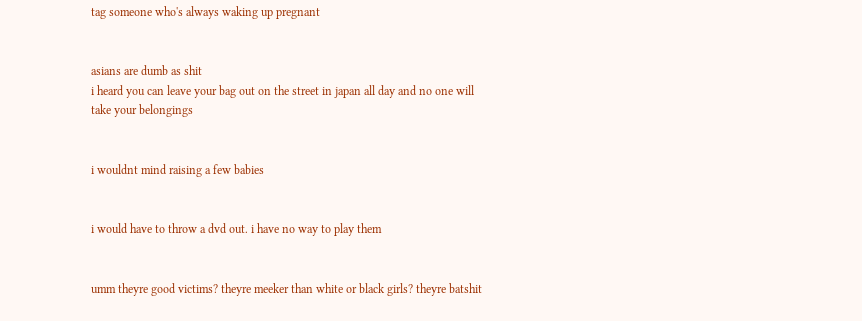tag someone who's always waking up pregnant


asians are dumb as shit
i heard you can leave your bag out on the street in japan all day and no one will take your belongings


i wouldnt mind raising a few babies


i would have to throw a dvd out. i have no way to play them


umm theyre good victims? theyre meeker than white or black girls? theyre batshit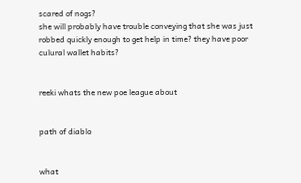scared of nogs?
she will probably have trouble conveying that she was just robbed quickly enough to get help in time? they have poor culural wallet habits?


reeki whats the new poe league about


path of diablo


what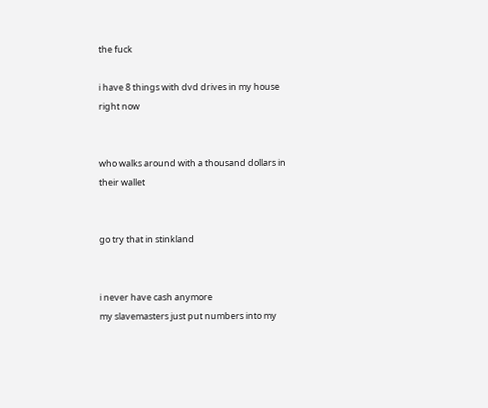the fuck

i have 8 things with dvd drives in my house right now


who walks around with a thousand dollars in their wallet


go try that in stinkland


i never have cash anymore
my slavemasters just put numbers into my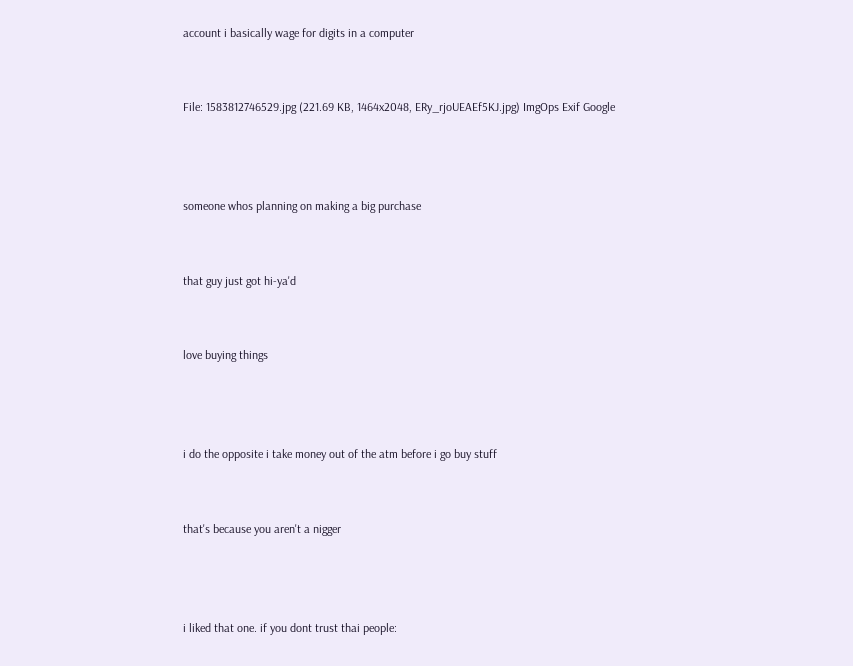account i basically wage for digits in a computer


File: 1583812746529.jpg (221.69 KB, 1464x2048, ERy_rjoUEAEf5KJ.jpg) ImgOps Exif Google



someone whos planning on making a big purchase


that guy just got hi-ya'd


love buying things



i do the opposite i take money out of the atm before i go buy stuff


that's because you aren't a nigger



i liked that one. if you dont trust thai people: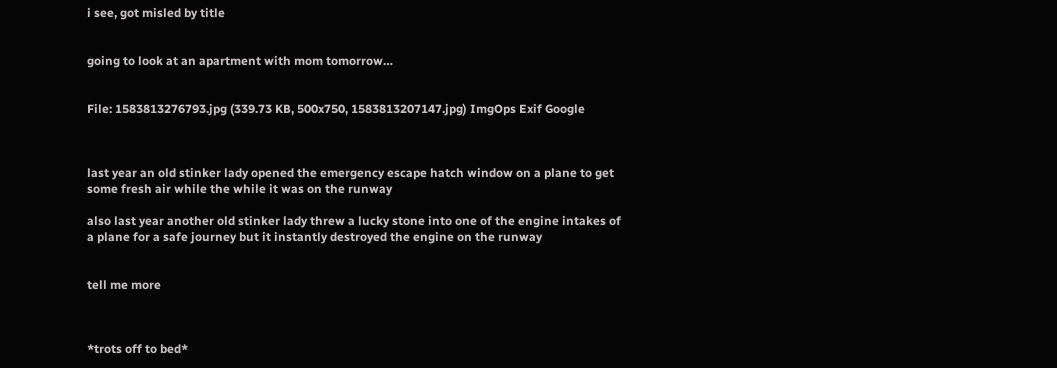i see, got misled by title


going to look at an apartment with mom tomorrow…


File: 1583813276793.jpg (339.73 KB, 500x750, 1583813207147.jpg) ImgOps Exif Google



last year an old stinker lady opened the emergency escape hatch window on a plane to get some fresh air while the while it was on the runway

also last year another old stinker lady threw a lucky stone into one of the engine intakes of a plane for a safe journey but it instantly destroyed the engine on the runway


tell me more



*trots off to bed*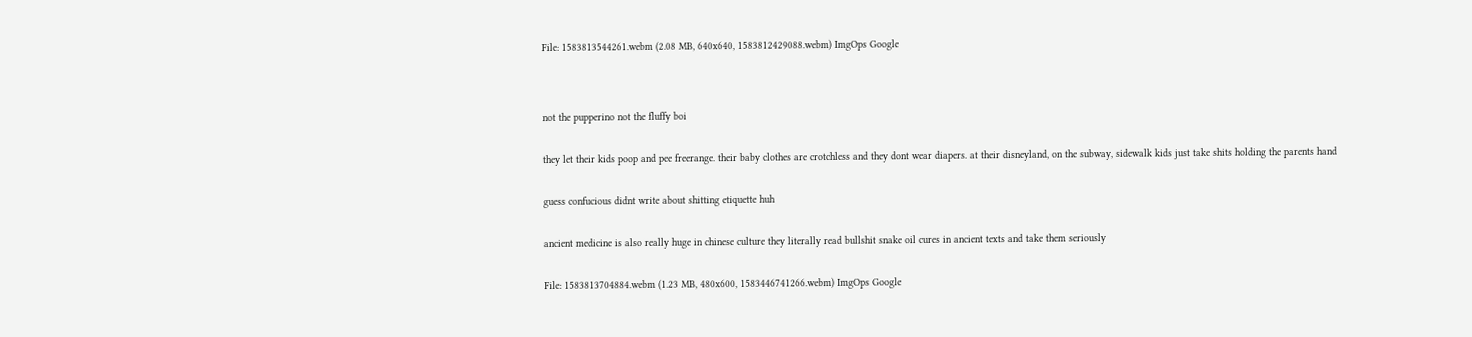File: 1583813544261.webm (2.08 MB, 640x640, 1583812429088.webm) ImgOps Google




not the pupperino not the fluffy boi


they let their kids poop and pee freerange. their baby clothes are crotchless and they dont wear diapers. at their disneyland, on the subway, sidewalk kids just take shits holding the parents hand


guess confucious didnt write about shitting etiquette huh


ancient medicine is also really huge in chinese culture they literally read bullshit snake oil cures in ancient texts and take them seriously


File: 1583813704884.webm (1.23 MB, 480x600, 1583446741266.webm) ImgOps Google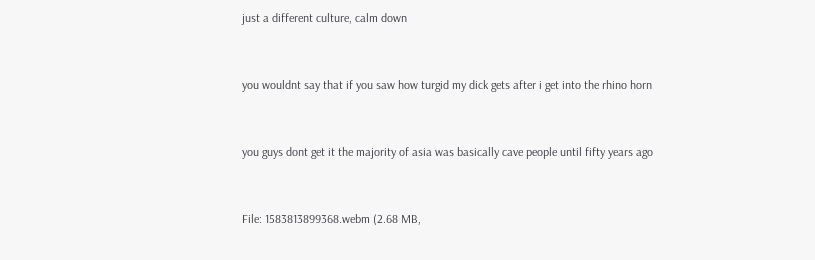just a different culture, calm down


you wouldnt say that if you saw how turgid my dick gets after i get into the rhino horn


you guys dont get it the majority of asia was basically cave people until fifty years ago


File: 1583813899368.webm (2.68 MB,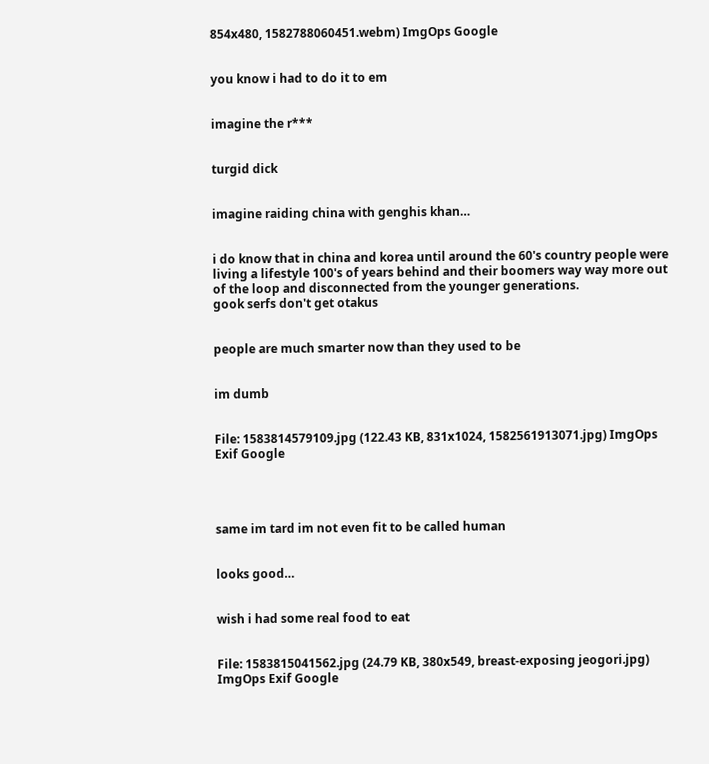854x480, 1582788060451.webm) ImgOps Google


you know i had to do it to em


imagine the r***


turgid dick


imagine raiding china with genghis khan…


i do know that in china and korea until around the 60's country people were living a lifestyle 100's of years behind and their boomers way way more out of the loop and disconnected from the younger generations.
gook serfs don't get otakus


people are much smarter now than they used to be


im dumb


File: 1583814579109.jpg (122.43 KB, 831x1024, 1582561913071.jpg) ImgOps Exif Google




same im tard im not even fit to be called human


looks good…


wish i had some real food to eat


File: 1583815041562.jpg (24.79 KB, 380x549, breast-exposing jeogori.jpg) ImgOps Exif Google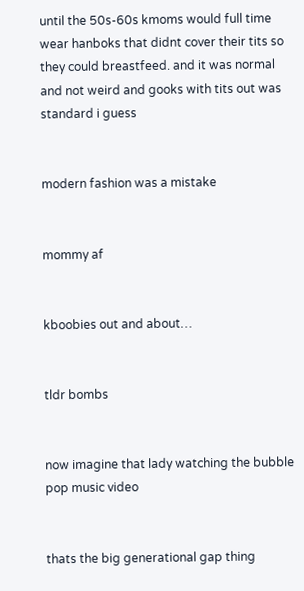until the 50s-60s kmoms would full time wear hanboks that didnt cover their tits so they could breastfeed. and it was normal and not weird and gooks with tits out was standard i guess


modern fashion was a mistake


mommy af


kboobies out and about…


tldr bombs


now imagine that lady watching the bubble pop music video


thats the big generational gap thing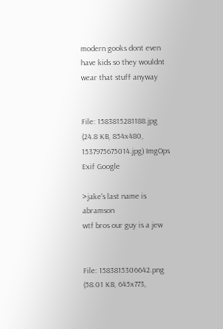modern gooks dont even have kids so they wouldnt wear that stuff anyway


File: 1583815281188.jpg (24.8 KB, 854x480, 1537975675014.jpg) ImgOps Exif Google

>jake's last name is abramson
wtf bros our guy is a jew


File: 1583815306642.png (58.01 KB, 645x773,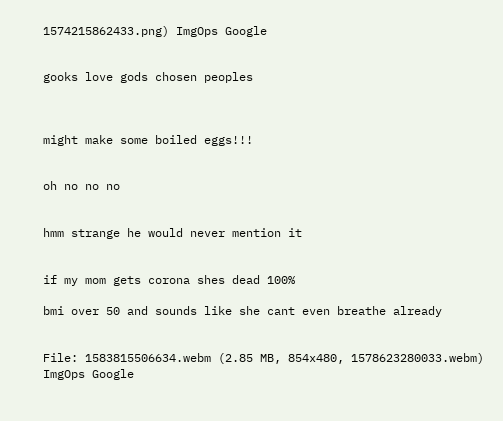1574215862433.png) ImgOps Google


gooks love gods chosen peoples



might make some boiled eggs!!!


oh no no no


hmm strange he would never mention it


if my mom gets corona shes dead 100%

bmi over 50 and sounds like she cant even breathe already


File: 1583815506634.webm (2.85 MB, 854x480, 1578623280033.webm) ImgOps Google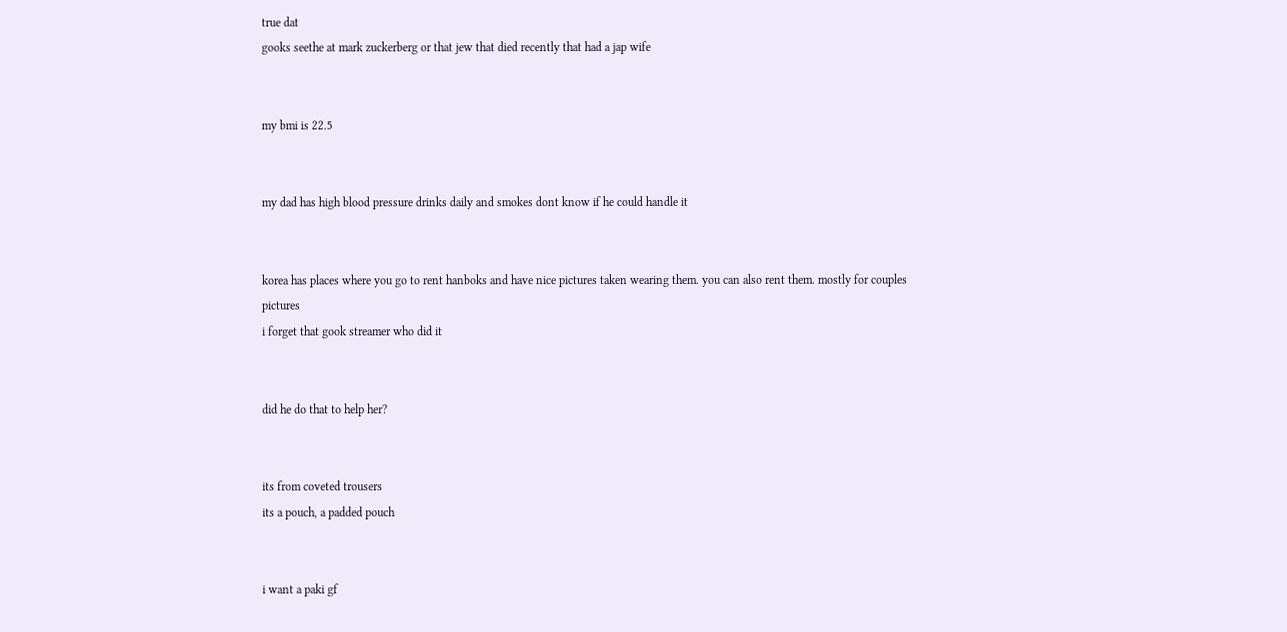true dat
gooks seethe at mark zuckerberg or that jew that died recently that had a jap wife


my bmi is 22.5


my dad has high blood pressure drinks daily and smokes dont know if he could handle it


korea has places where you go to rent hanboks and have nice pictures taken wearing them. you can also rent them. mostly for couples pictures
i forget that gook streamer who did it


did he do that to help her?


its from coveted trousers
its a pouch, a padded pouch


i want a paki gf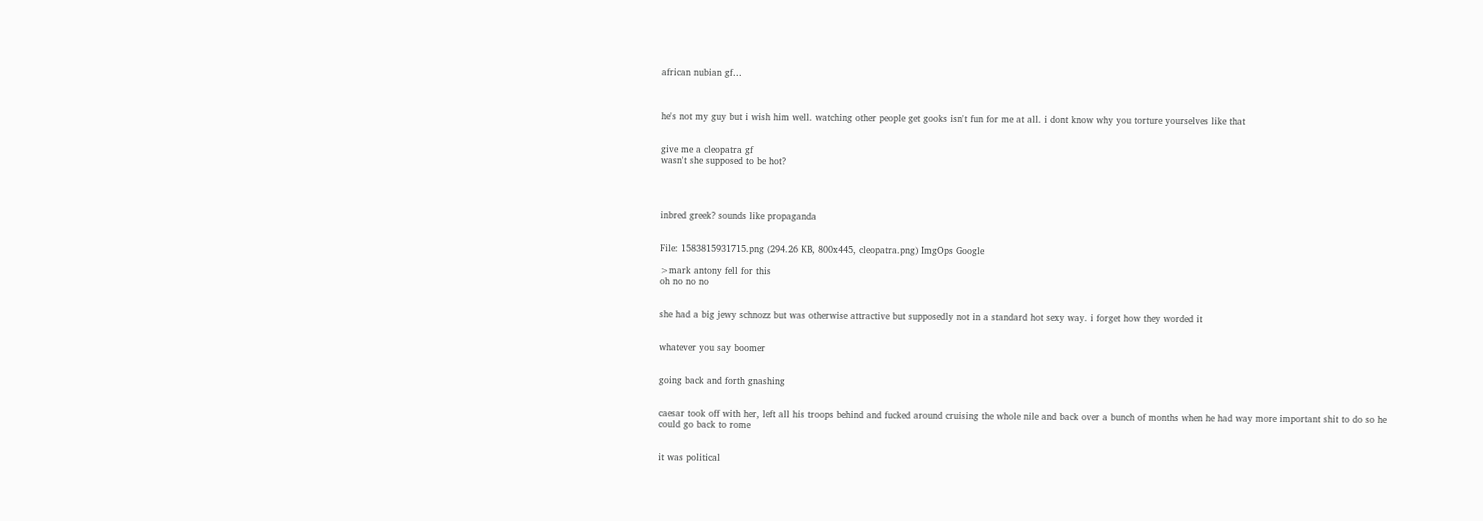african nubian gf…



he's not my guy but i wish him well. watching other people get gooks isn't fun for me at all. i dont know why you torture yourselves like that


give me a cleopatra gf
wasn't she supposed to be hot?




inbred greek? sounds like propaganda


File: 1583815931715.png (294.26 KB, 800x445, cleopatra.png) ImgOps Google

>mark antony fell for this
oh no no no


she had a big jewy schnozz but was otherwise attractive but supposedly not in a standard hot sexy way. i forget how they worded it


whatever you say boomer


going back and forth gnashing


caesar took off with her, left all his troops behind and fucked around cruising the whole nile and back over a bunch of months when he had way more important shit to do so he could go back to rome


it was political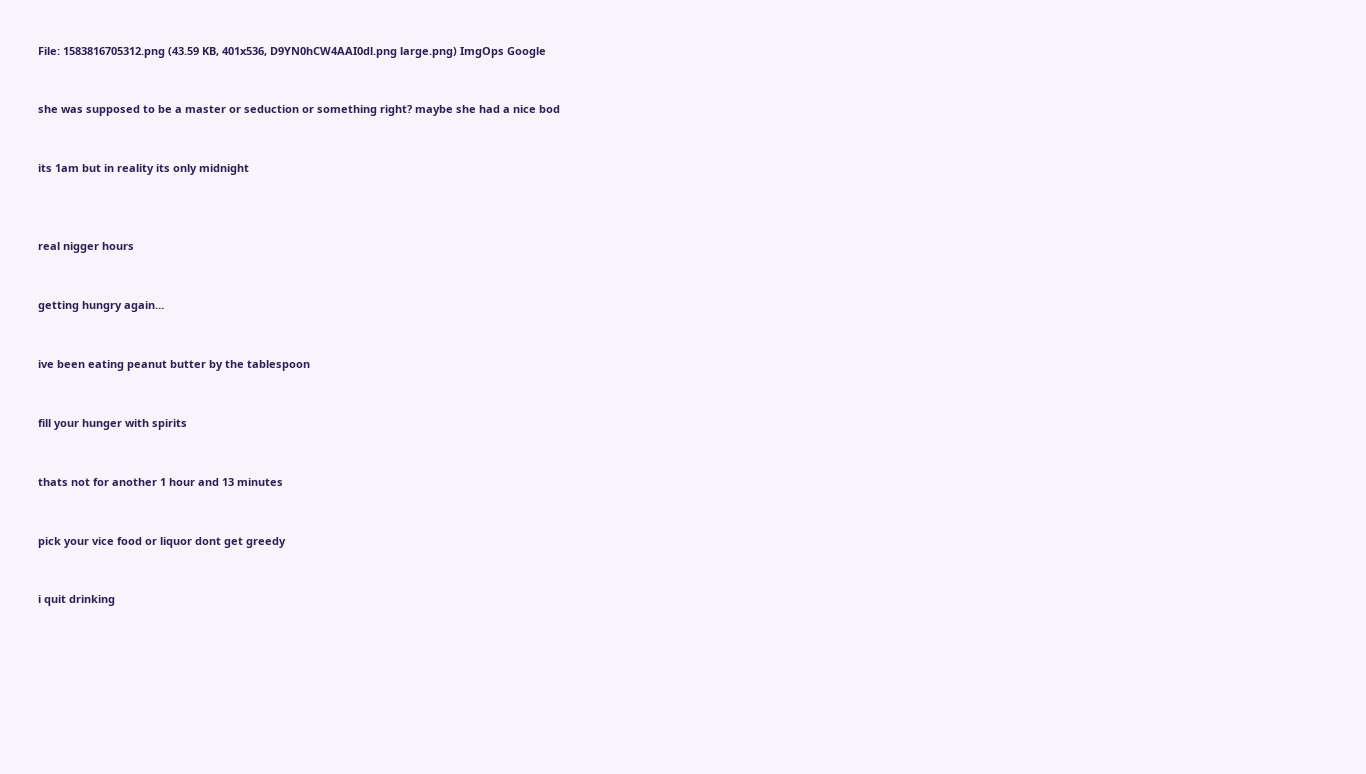File: 1583816705312.png (43.59 KB, 401x536, D9YN0hCW4AAI0dl.png large.png) ImgOps Google


she was supposed to be a master or seduction or something right? maybe she had a nice bod


its 1am but in reality its only midnight



real nigger hours


getting hungry again…


ive been eating peanut butter by the tablespoon


fill your hunger with spirits


thats not for another 1 hour and 13 minutes


pick your vice food or liquor dont get greedy


i quit drinking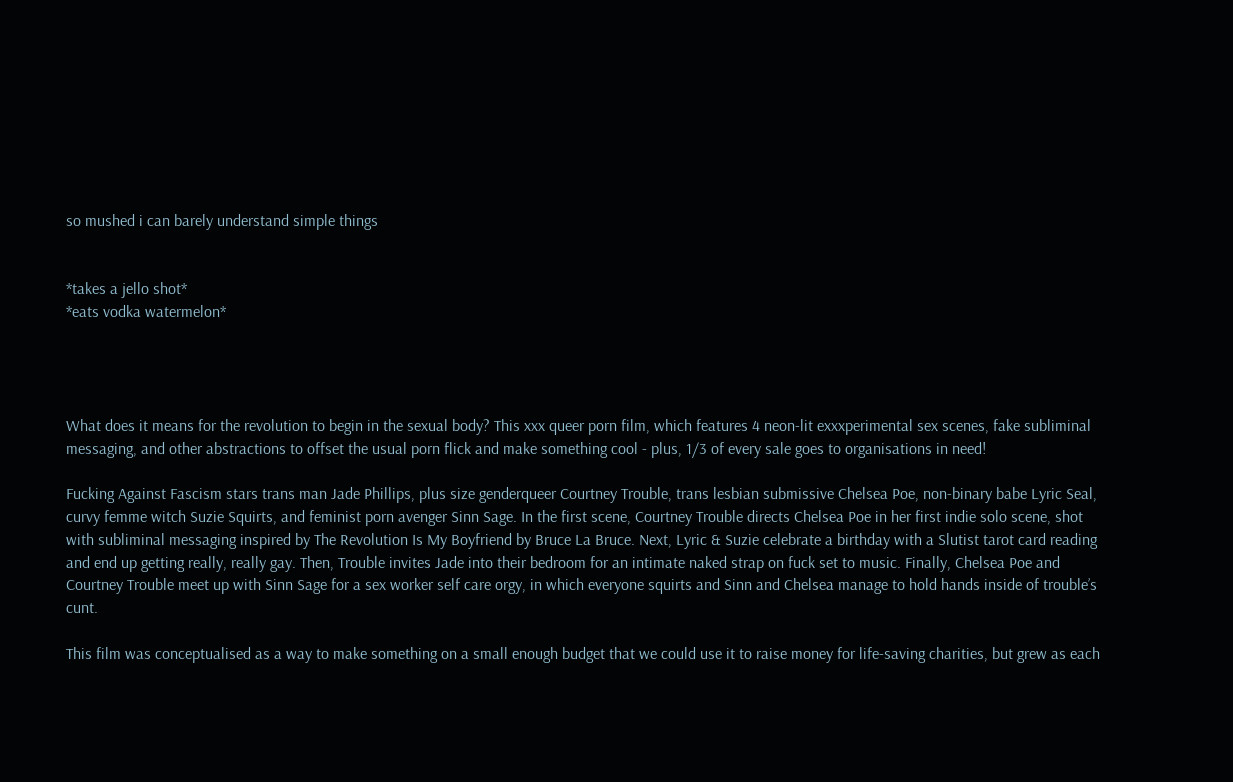so mushed i can barely understand simple things


*takes a jello shot*
*eats vodka watermelon*




What does it means for the revolution to begin in the sexual body? This xxx queer porn film, which features 4 neon-lit exxxperimental sex scenes, fake subliminal messaging, and other abstractions to offset the usual porn flick and make something cool - plus, 1/3 of every sale goes to organisations in need!

Fucking Against Fascism stars trans man Jade Phillips, plus size genderqueer Courtney Trouble, trans lesbian submissive Chelsea Poe, non-binary babe Lyric Seal, curvy femme witch Suzie Squirts, and feminist porn avenger Sinn Sage. In the first scene, Courtney Trouble directs Chelsea Poe in her first indie solo scene, shot with subliminal messaging inspired by The Revolution Is My Boyfriend by Bruce La Bruce. Next, Lyric & Suzie celebrate a birthday with a Slutist tarot card reading and end up getting really, really gay. Then, Trouble invites Jade into their bedroom for an intimate naked strap on fuck set to music. Finally, Chelsea Poe and Courtney Trouble meet up with Sinn Sage for a sex worker self care orgy, in which everyone squirts and Sinn and Chelsea manage to hold hands inside of trouble’s cunt.

This film was conceptualised as a way to make something on a small enough budget that we could use it to raise money for life-saving charities, but grew as each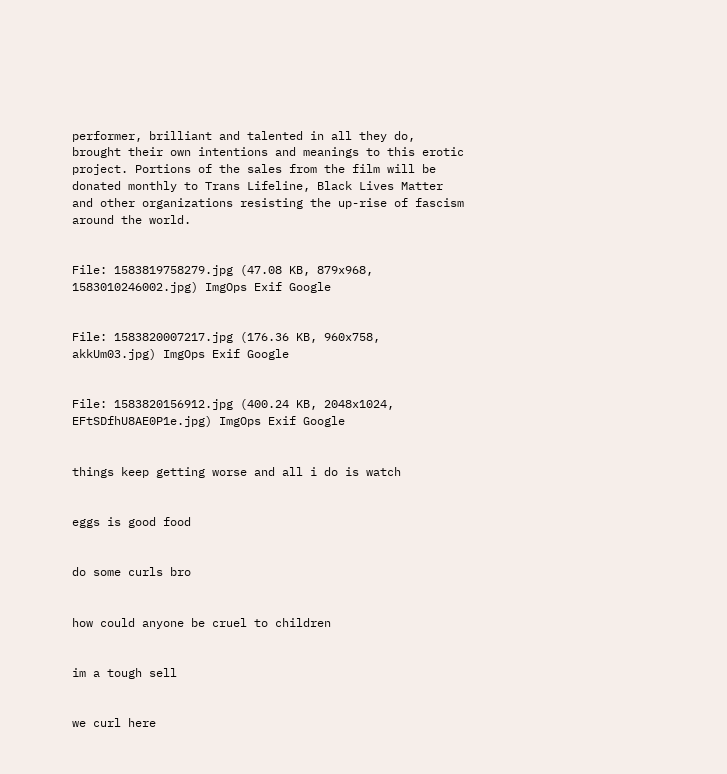performer, brilliant and talented in all they do, brought their own intentions and meanings to this erotic project. Portions of the sales from the film will be donated monthly to Trans Lifeline, Black Lives Matter and other organizations resisting the up-rise of fascism around the world.


File: 1583819758279.jpg (47.08 KB, 879x968, 1583010246002.jpg) ImgOps Exif Google


File: 1583820007217.jpg (176.36 KB, 960x758, akkUm03.jpg) ImgOps Exif Google


File: 1583820156912.jpg (400.24 KB, 2048x1024, EFtSDfhU8AE0P1e.jpg) ImgOps Exif Google


things keep getting worse and all i do is watch


eggs is good food


do some curls bro


how could anyone be cruel to children


im a tough sell


we curl here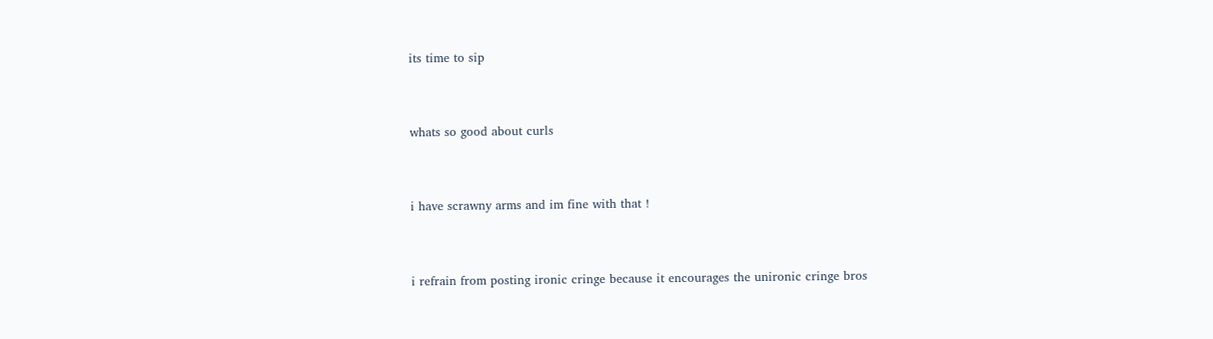its time to sip


whats so good about curls


i have scrawny arms and im fine with that !


i refrain from posting ironic cringe because it encourages the unironic cringe bros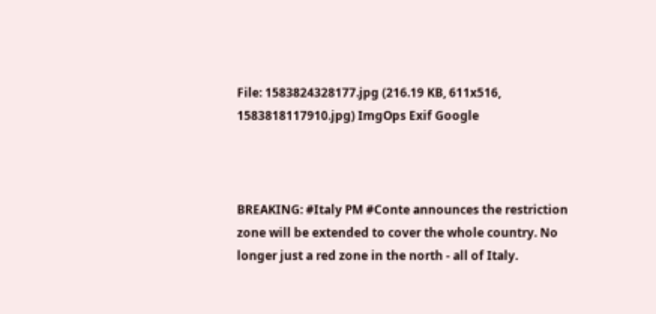File: 1583824328177.jpg (216.19 KB, 611x516, 1583818117910.jpg) ImgOps Exif Google



BREAKING: #Italy PM #Conte announces the restriction zone will be extended to cover the whole country. No longer just a red zone in the north - all of Italy.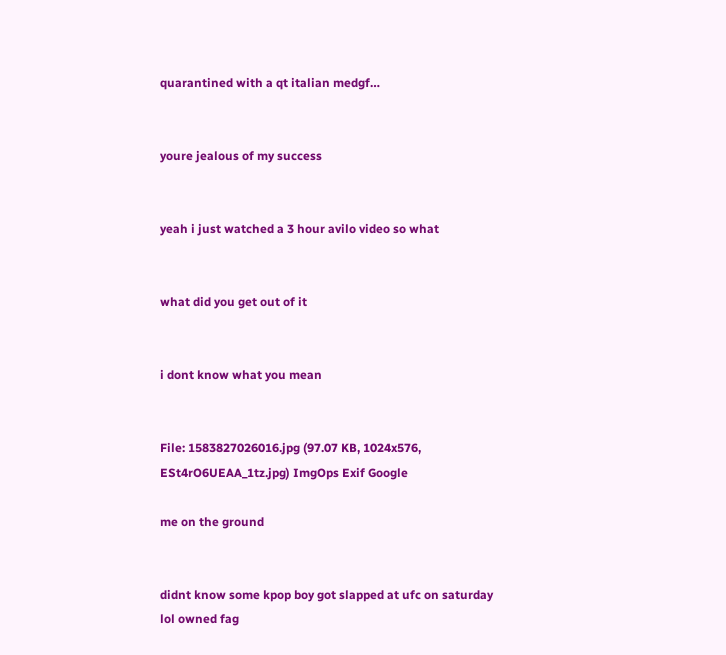quarantined with a qt italian medgf…


youre jealous of my success


yeah i just watched a 3 hour avilo video so what


what did you get out of it


i dont know what you mean


File: 1583827026016.jpg (97.07 KB, 1024x576, ESt4rO6UEAA_1tz.jpg) ImgOps Exif Google

me on the ground


didnt know some kpop boy got slapped at ufc on saturday lol owned fag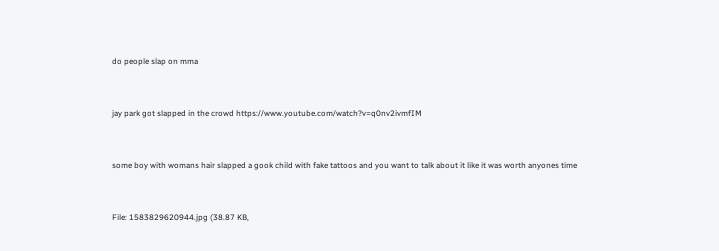do people slap on mma


jay park got slapped in the crowd https://www.youtube.com/watch?v=q0nv2ivmfIM


some boy with womans hair slapped a gook child with fake tattoos and you want to talk about it like it was worth anyones time


File: 1583829620944.jpg (38.87 KB,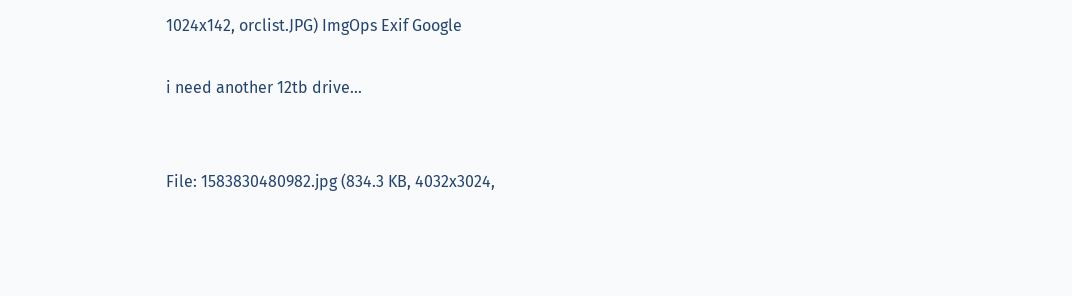1024x142, orclist.JPG) ImgOps Exif Google

i need another 12tb drive…


File: 1583830480982.jpg (834.3 KB, 4032x3024,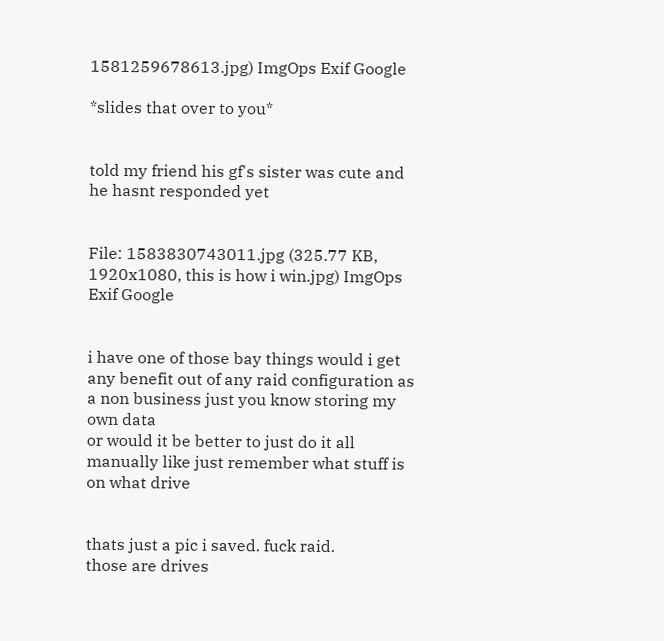1581259678613.jpg) ImgOps Exif Google

*slides that over to you*


told my friend his gf's sister was cute and he hasnt responded yet


File: 1583830743011.jpg (325.77 KB, 1920x1080, this is how i win.jpg) ImgOps Exif Google


i have one of those bay things would i get any benefit out of any raid configuration as a non business just you know storing my own data
or would it be better to just do it all manually like just remember what stuff is on what drive


thats just a pic i saved. fuck raid.
those are drives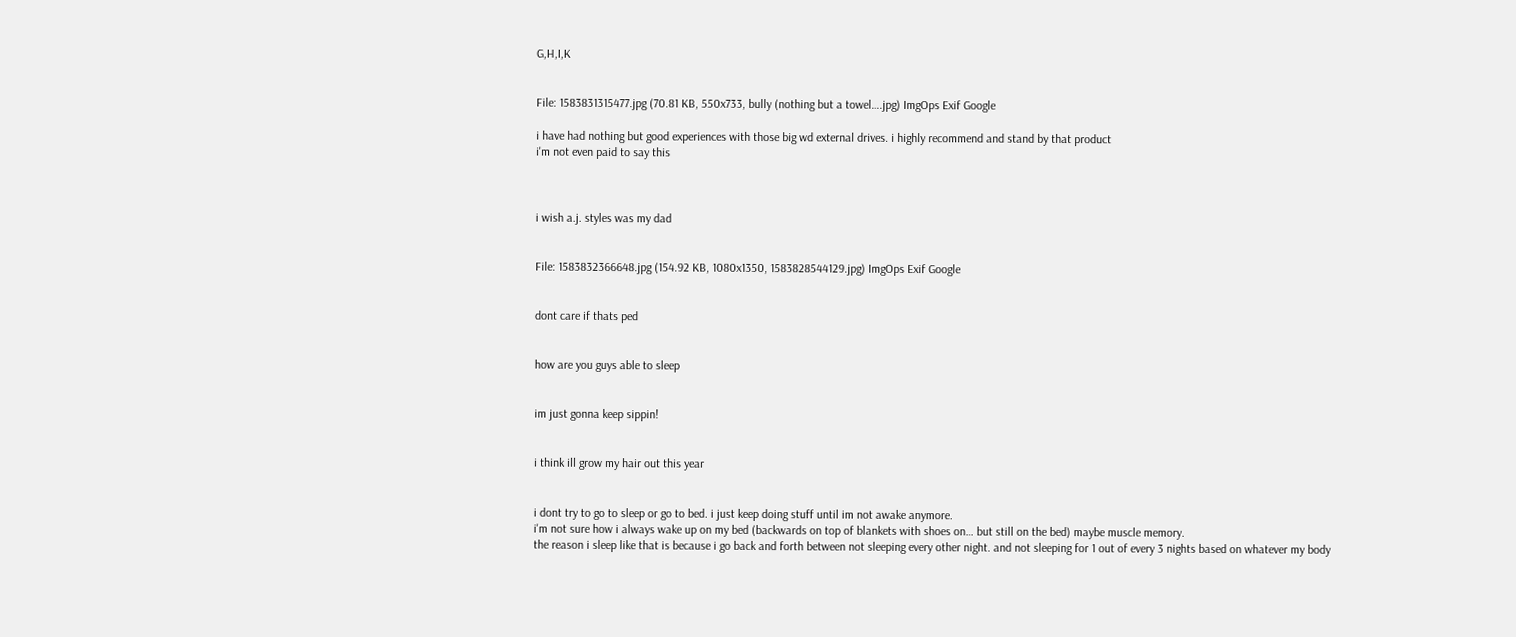G,H,I,K


File: 1583831315477.jpg (70.81 KB, 550x733, bully (nothing but a towel….jpg) ImgOps Exif Google

i have had nothing but good experiences with those big wd external drives. i highly recommend and stand by that product
i'm not even paid to say this



i wish a.j. styles was my dad


File: 1583832366648.jpg (154.92 KB, 1080x1350, 1583828544129.jpg) ImgOps Exif Google


dont care if thats ped


how are you guys able to sleep


im just gonna keep sippin!


i think ill grow my hair out this year


i dont try to go to sleep or go to bed. i just keep doing stuff until im not awake anymore.
i'm not sure how i always wake up on my bed (backwards on top of blankets with shoes on… but still on the bed) maybe muscle memory.
the reason i sleep like that is because i go back and forth between not sleeping every other night. and not sleeping for 1 out of every 3 nights based on whatever my body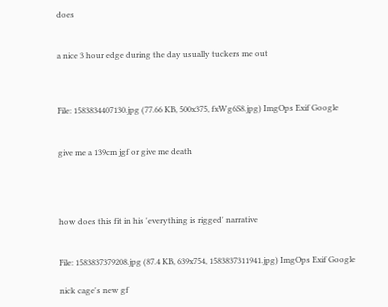does


a nice 3 hour edge during the day usually tuckers me out



File: 1583834407130.jpg (77.66 KB, 500x375, fxWg6S8.jpg) ImgOps Exif Google


give me a 139cm jgf or give me death




how does this fit in his 'everything is rigged' narrative


File: 1583837379208.jpg (87.4 KB, 639x754, 1583837311941.jpg) ImgOps Exif Google

nick cage's new gf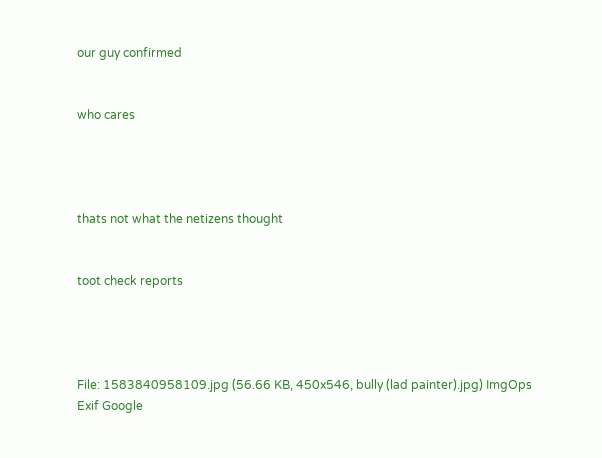our guy confirmed


who cares




thats not what the netizens thought


toot check reports




File: 1583840958109.jpg (56.66 KB, 450x546, bully (lad painter).jpg) ImgOps Exif Google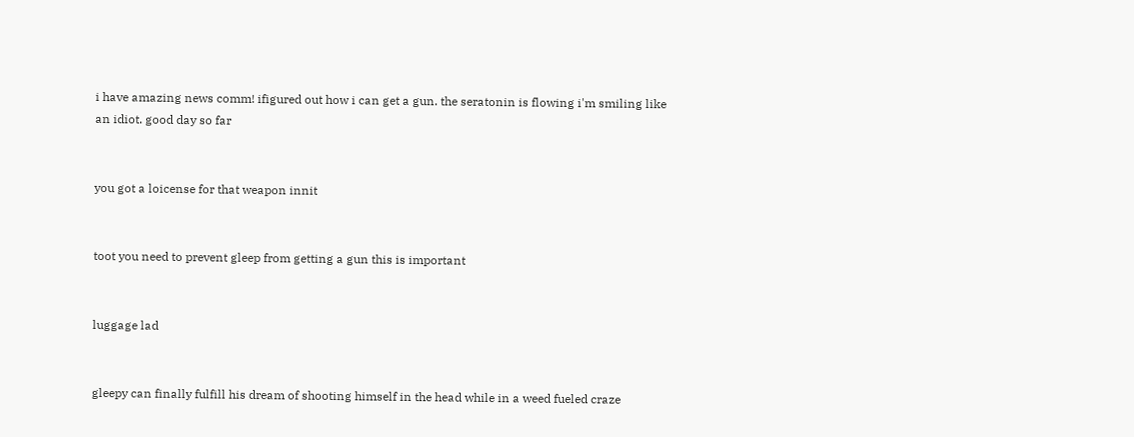i have amazing news comm! ifigured out how i can get a gun. the seratonin is flowing i'm smiling like an idiot. good day so far


you got a loicense for that weapon innit


toot you need to prevent gleep from getting a gun this is important


luggage lad


gleepy can finally fulfill his dream of shooting himself in the head while in a weed fueled craze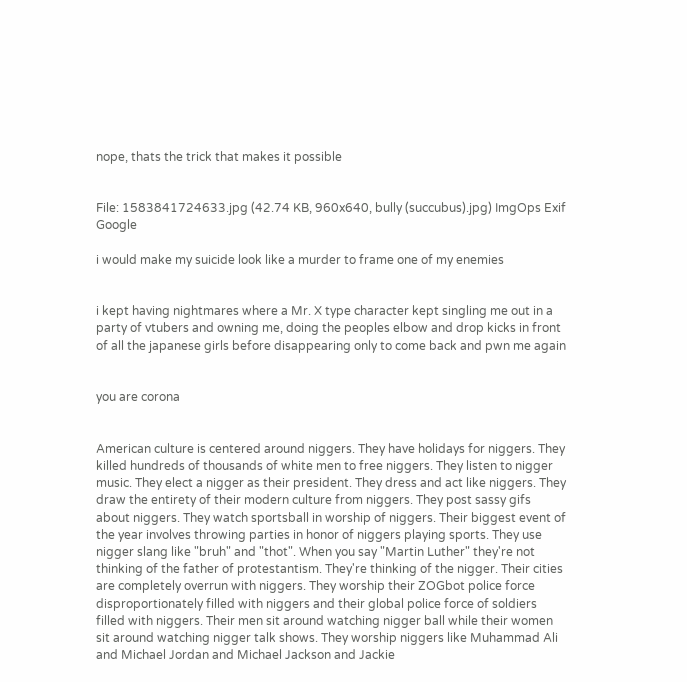nope, thats the trick that makes it possible


File: 1583841724633.jpg (42.74 KB, 960x640, bully (succubus).jpg) ImgOps Exif Google

i would make my suicide look like a murder to frame one of my enemies


i kept having nightmares where a Mr. X type character kept singling me out in a party of vtubers and owning me, doing the peoples elbow and drop kicks in front of all the japanese girls before disappearing only to come back and pwn me again


you are corona


American culture is centered around niggers. They have holidays for niggers. They killed hundreds of thousands of white men to free niggers. They listen to nigger music. They elect a nigger as their president. They dress and act like niggers. They draw the entirety of their modern culture from niggers. They post sassy gifs about niggers. They watch sportsball in worship of niggers. Their biggest event of the year involves throwing parties in honor of niggers playing sports. They use nigger slang like "bruh" and "thot". When you say "Martin Luther" they're not thinking of the father of protestantism. They're thinking of the nigger. Their cities are completely overrun with niggers. They worship their ZOGbot police force disproportionately filled with niggers and their global police force of soldiers filled with niggers. Their men sit around watching nigger ball while their women sit around watching nigger talk shows. They worship niggers like Muhammad Ali and Michael Jordan and Michael Jackson and Jackie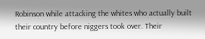Robinson while attacking the whites who actually built their country before niggers took over. Their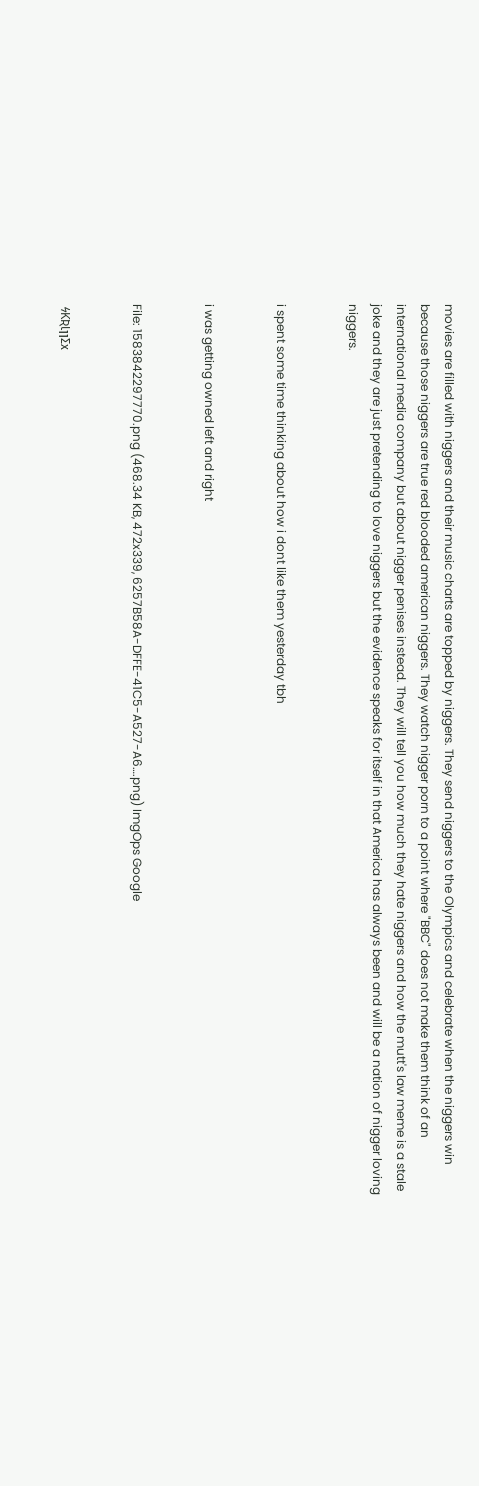movies are filled with niggers and their music charts are topped by niggers. They send niggers to the Olympics and celebrate when the niggers win because those niggers are true red blooded american niggers. They watch nigger porn to a point where "BBC" does not make them think of an international media company but about nigger penises instead. They will tell you how much they hate niggers and how the mutt's law meme is a stale joke and they are just pretending to love niggers but the evidence speaks for itself in that America has always been and will be a nation of nigger loving niggers.


i spent some time thinking about how i dont like them yesterday tbh


i was getting owned left and right


File: 1583842297770.png (468.34 KB, 472x339, 6257B58A-DFFE-41C5-A527-A6….png) ImgOps Google


 ϟƘƦƖןןΣx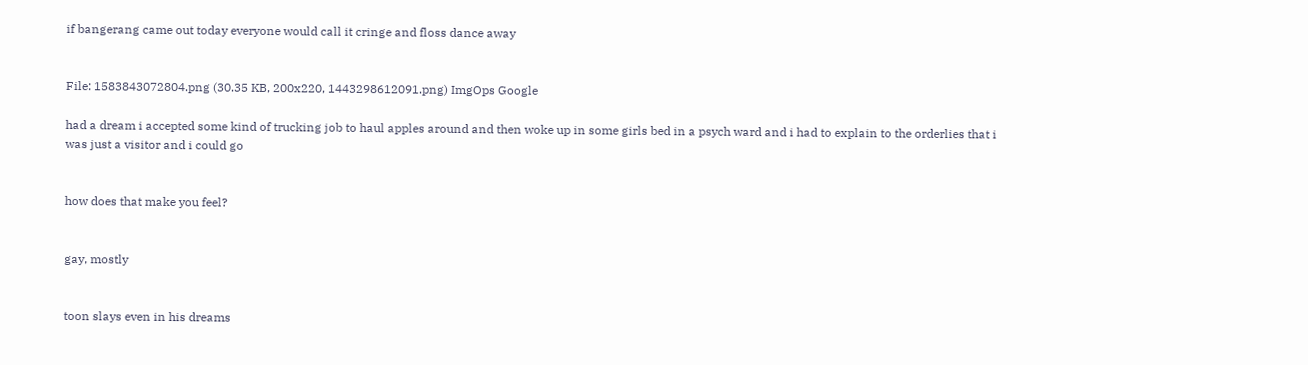if bangerang came out today everyone would call it cringe and floss dance away


File: 1583843072804.png (30.35 KB, 200x220, 1443298612091.png) ImgOps Google

had a dream i accepted some kind of trucking job to haul apples around and then woke up in some girls bed in a psych ward and i had to explain to the orderlies that i was just a visitor and i could go


how does that make you feel?


gay, mostly


toon slays even in his dreams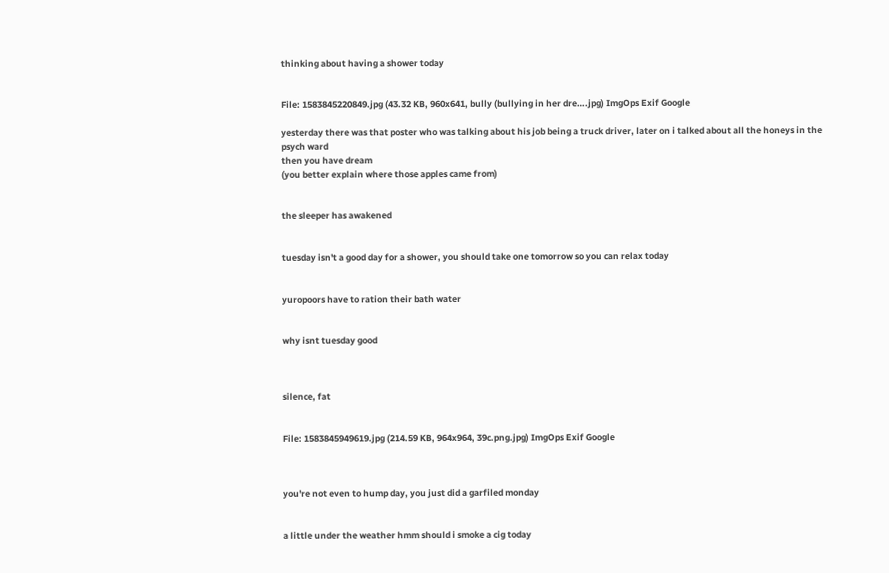thinking about having a shower today


File: 1583845220849.jpg (43.32 KB, 960x641, bully (bullying in her dre….jpg) ImgOps Exif Google

yesterday there was that poster who was talking about his job being a truck driver, later on i talked about all the honeys in the psych ward
then you have dream
(you better explain where those apples came from)


the sleeper has awakened


tuesday isn't a good day for a shower, you should take one tomorrow so you can relax today


yuropoors have to ration their bath water


why isnt tuesday good



silence, fat


File: 1583845949619.jpg (214.59 KB, 964x964, 39c.png.jpg) ImgOps Exif Google



you're not even to hump day, you just did a garfiled monday


a little under the weather hmm should i smoke a cig today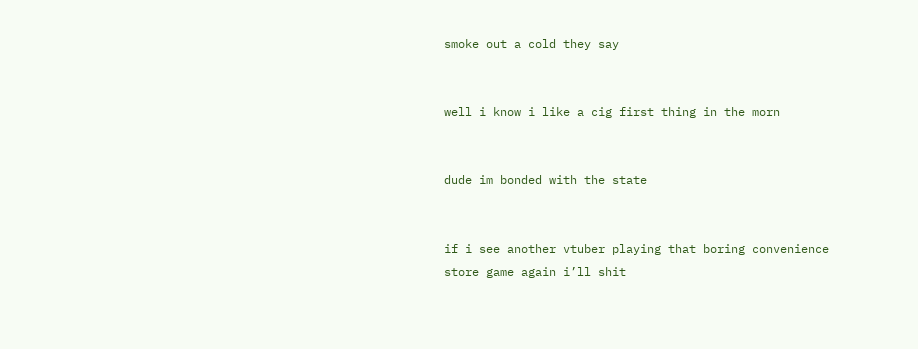smoke out a cold they say


well i know i like a cig first thing in the morn


dude im bonded with the state


if i see another vtuber playing that boring convenience store game again i’ll shit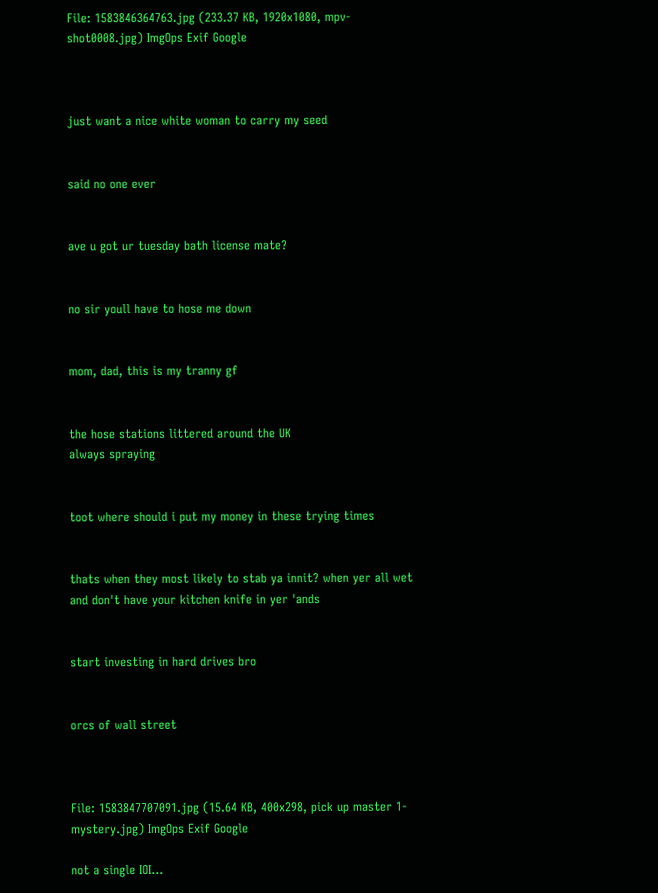File: 1583846364763.jpg (233.37 KB, 1920x1080, mpv-shot0008.jpg) ImgOps Exif Google



just want a nice white woman to carry my seed


said no one ever


ave u got ur tuesday bath license mate?


no sir youll have to hose me down


mom, dad, this is my tranny gf


the hose stations littered around the UK
always spraying


toot where should i put my money in these trying times


thats when they most likely to stab ya innit? when yer all wet and don't have your kitchen knife in yer 'ands


start investing in hard drives bro


orcs of wall street



File: 1583847707091.jpg (15.64 KB, 400x298, pick up master 1-mystery.jpg) ImgOps Exif Google

not a single IOI…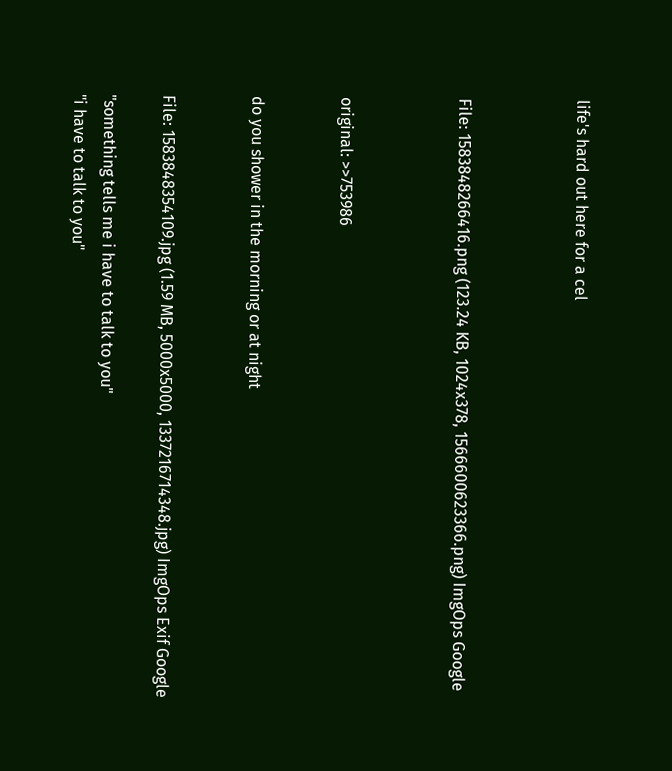life's hard out here for a cel



File: 1583848266416.png (123.24 KB, 1024x378, 1566600623366.png) ImgOps Google



original: >>753986


do you shower in the morning or at night


File: 1583848354109.jpg (1.59 MB, 5000x5000, 1337216714348.jpg) ImgOps Exif Google

"something tells me i have to talk to you"
"i have to talk to you"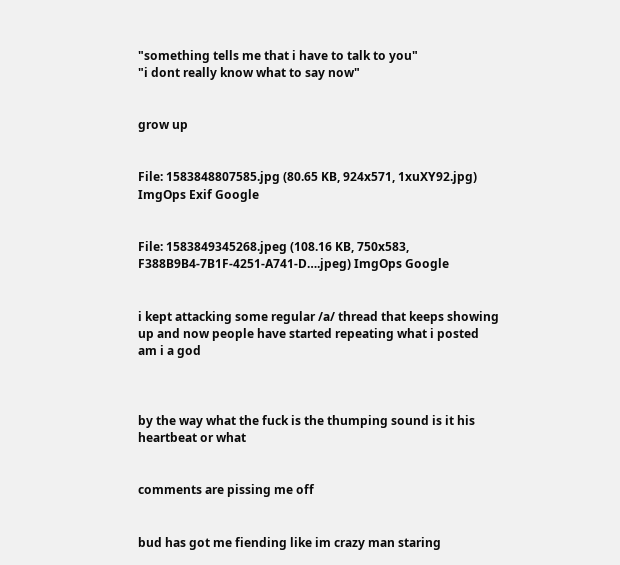"something tells me that i have to talk to you"
"i dont really know what to say now"


grow up


File: 1583848807585.jpg (80.65 KB, 924x571, 1xuXY92.jpg) ImgOps Exif Google


File: 1583849345268.jpeg (108.16 KB, 750x583, F388B9B4-7B1F-4251-A741-D….jpeg) ImgOps Google


i kept attacking some regular /a/ thread that keeps showing up and now people have started repeating what i posted
am i a god



by the way what the fuck is the thumping sound is it his heartbeat or what


comments are pissing me off


bud has got me fiending like im crazy man staring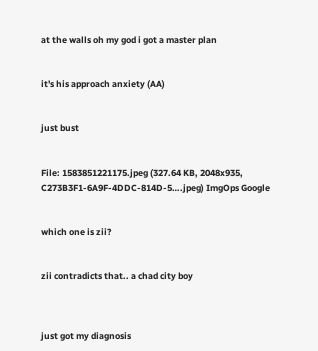at the walls oh my god i got a master plan


it's his approach anxiety (AA)


just bust


File: 1583851221175.jpeg (327.64 KB, 2048x935, C273B3F1-6A9F-4DDC-814D-5….jpeg) ImgOps Google


which one is zii?


zii contradicts that.. a chad city boy



just got my diagnosis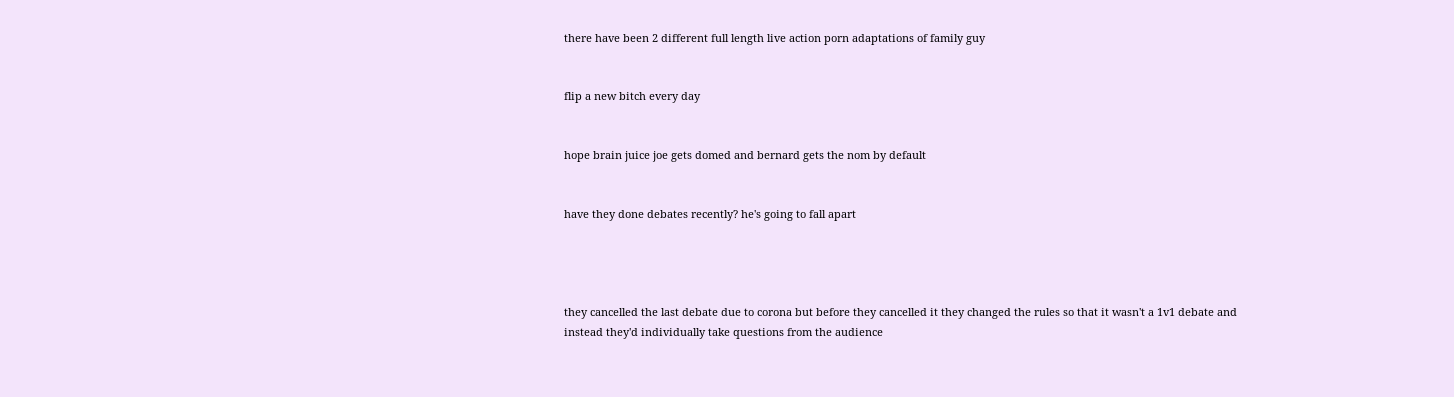there have been 2 different full length live action porn adaptations of family guy


flip a new bitch every day


hope brain juice joe gets domed and bernard gets the nom by default


have they done debates recently? he's going to fall apart




they cancelled the last debate due to corona but before they cancelled it they changed the rules so that it wasn't a 1v1 debate and instead they'd individually take questions from the audience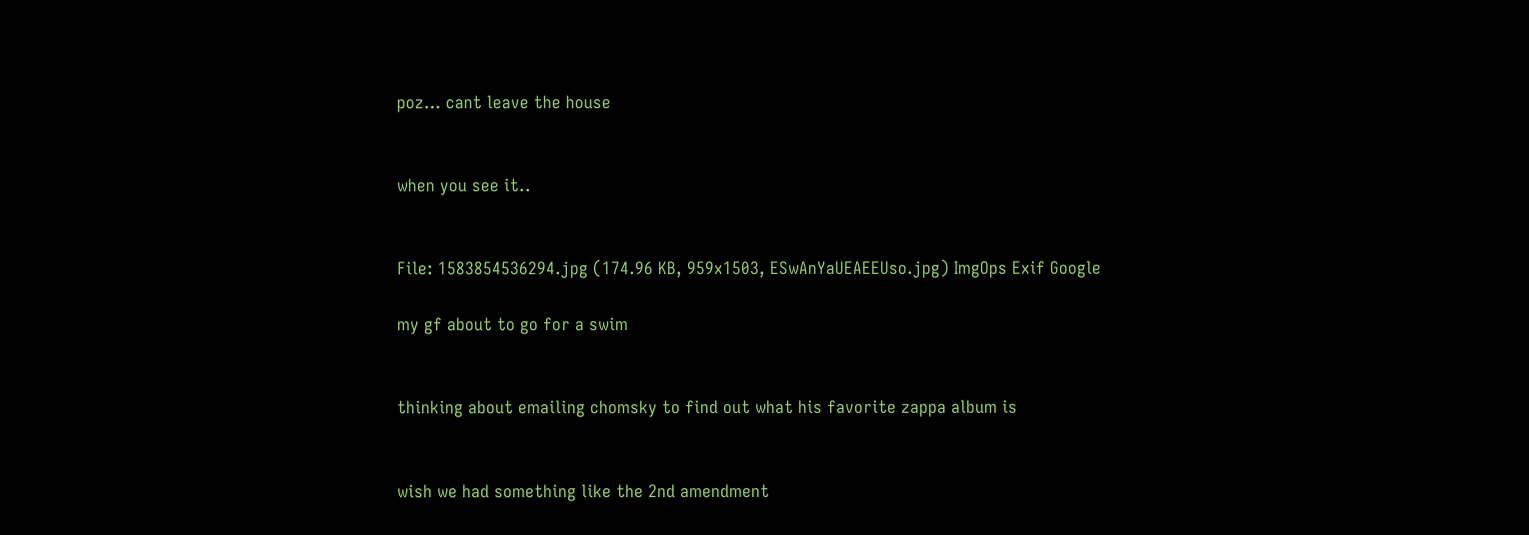poz… cant leave the house


when you see it..


File: 1583854536294.jpg (174.96 KB, 959x1503, ESwAnYaUEAEEUso.jpg) ImgOps Exif Google

my gf about to go for a swim


thinking about emailing chomsky to find out what his favorite zappa album is


wish we had something like the 2nd amendment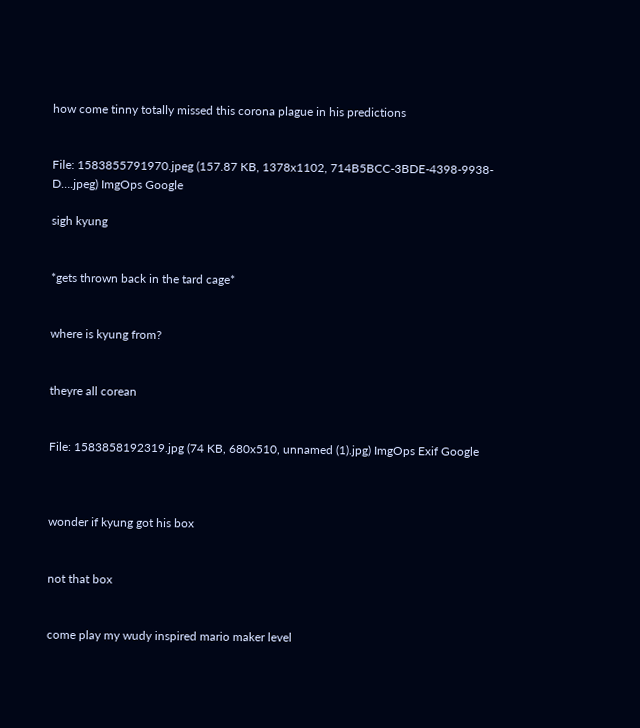how come tinny totally missed this corona plague in his predictions


File: 1583855791970.jpeg (157.87 KB, 1378x1102, 714B5BCC-3BDE-4398-9938-D….jpeg) ImgOps Google

sigh kyung


*gets thrown back in the tard cage*


where is kyung from?


theyre all corean


File: 1583858192319.jpg (74 KB, 680x510, unnamed (1).jpg) ImgOps Exif Google



wonder if kyung got his box


not that box


come play my wudy inspired mario maker level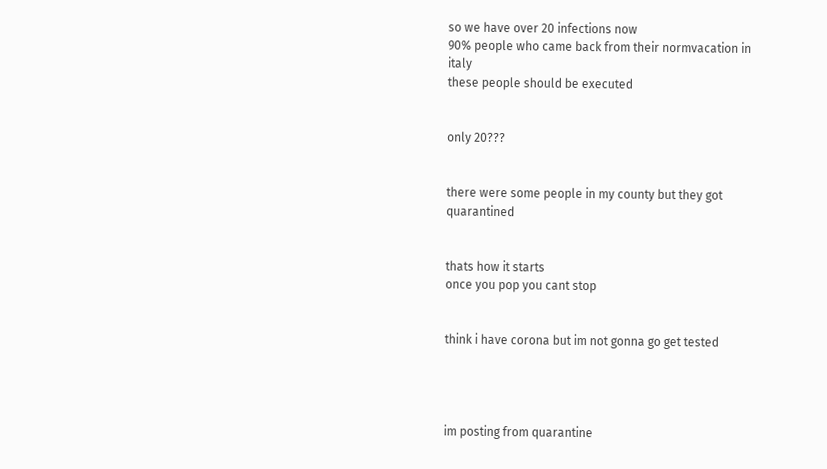so we have over 20 infections now
90% people who came back from their normvacation in italy
these people should be executed


only 20???


there were some people in my county but they got quarantined


thats how it starts
once you pop you cant stop


think i have corona but im not gonna go get tested




im posting from quarantine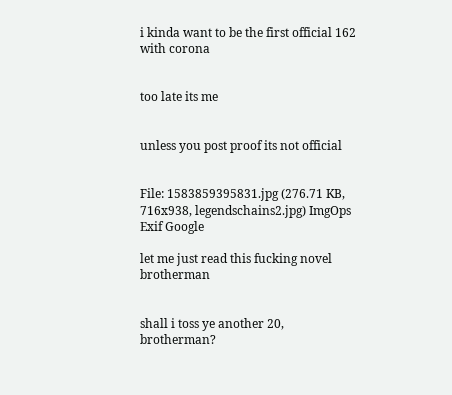i kinda want to be the first official 162 with corona


too late its me


unless you post proof its not official


File: 1583859395831.jpg (276.71 KB, 716x938, legendschains2.jpg) ImgOps Exif Google

let me just read this fucking novel brotherman


shall i toss ye another 20, brotherman?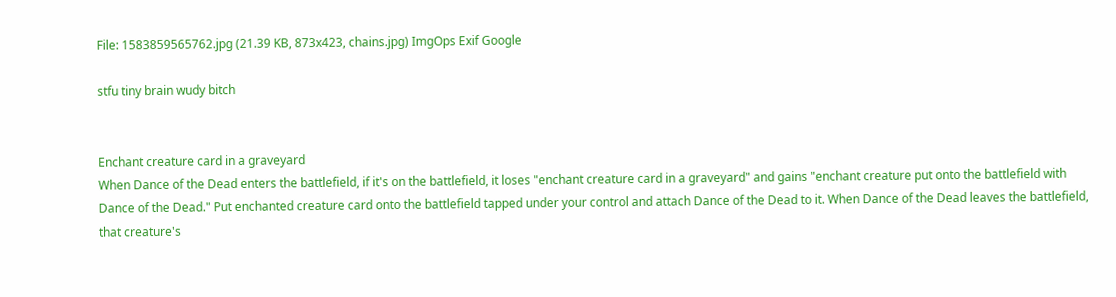File: 1583859565762.jpg (21.39 KB, 873x423, chains.jpg) ImgOps Exif Google

stfu tiny brain wudy bitch


Enchant creature card in a graveyard
When Dance of the Dead enters the battlefield, if it's on the battlefield, it loses "enchant creature card in a graveyard" and gains "enchant creature put onto the battlefield with Dance of the Dead." Put enchanted creature card onto the battlefield tapped under your control and attach Dance of the Dead to it. When Dance of the Dead leaves the battlefield, that creature's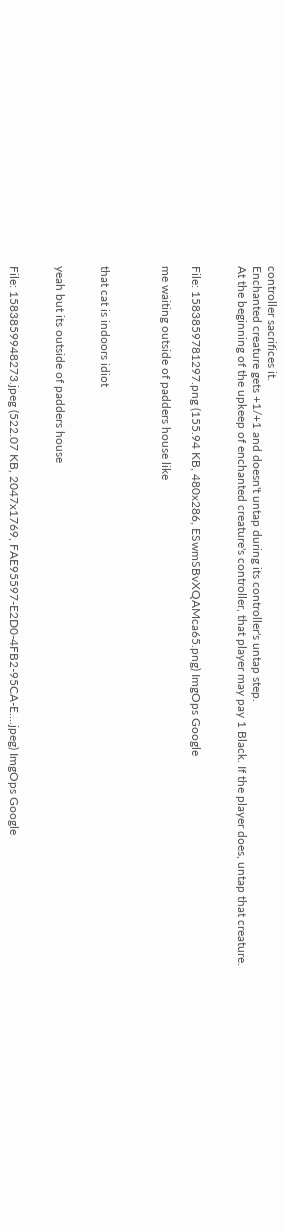controller sacrifices it.
Enchanted creature gets +1/+1 and doesn't untap during its controller's untap step.
At the beginning of the upkeep of enchanted creature's controller, that player may pay 1 Black. If the player does, untap that creature.


File: 1583859781297.png (155.94 KB, 480x286, ESwmSBvXQAMca65.png) ImgOps Google

me waiting outside of padders house like



that cat is indoors idiot


yeah but its outside of padders house


File: 1583859948273.jpeg (522.07 KB, 2047x1769, FAE95597-E2D0-4FB2-95CA-E….jpeg) ImgOps Google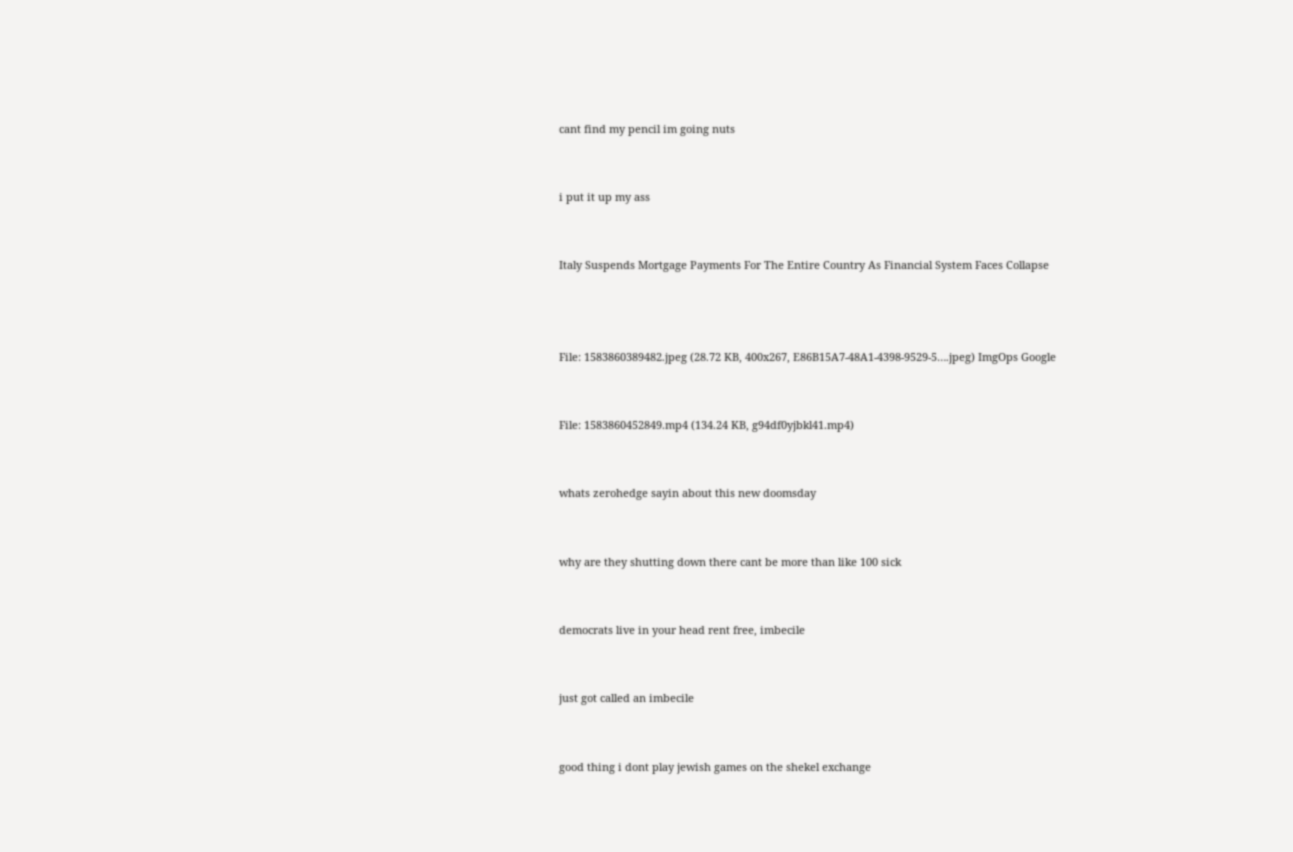cant find my pencil im going nuts


i put it up my ass


Italy Suspends Mortgage Payments For The Entire Country As Financial System Faces Collapse



File: 1583860389482.jpeg (28.72 KB, 400x267, E86B15A7-48A1-4398-9529-5….jpeg) ImgOps Google


File: 1583860452849.mp4 (134.24 KB, g94df0yjbkl41.mp4)


whats zerohedge sayin about this new doomsday


why are they shutting down there cant be more than like 100 sick


democrats live in your head rent free, imbecile


just got called an imbecile


good thing i dont play jewish games on the shekel exchange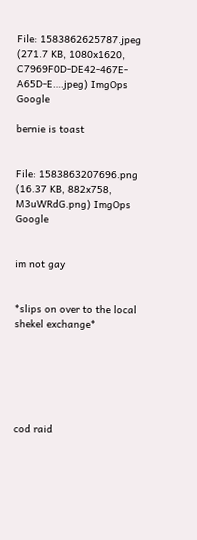File: 1583862625787.jpeg (271.7 KB, 1080x1620, C7969F0D-DE42-467E-A65D-E….jpeg) ImgOps Google

bernie is toast


File: 1583863207696.png (16.37 KB, 882x758, M3uWRdG.png) ImgOps Google


im not gay


*slips on over to the local shekel exchange*






cod raid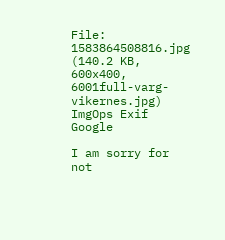File: 1583864508816.jpg (140.2 KB, 600x400, 6001full-varg-vikernes.jpg) ImgOps Exif Google

I am sorry for not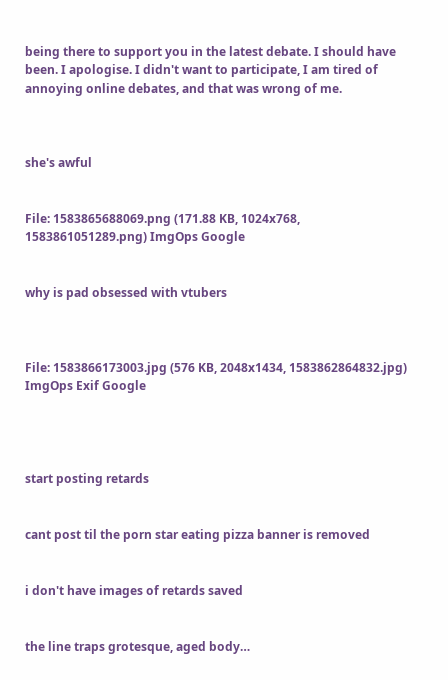being there to support you in the latest debate. I should have been. I apologise. I didn't want to participate, I am tired of annoying online debates, and that was wrong of me.



she's awful


File: 1583865688069.png (171.88 KB, 1024x768, 1583861051289.png) ImgOps Google


why is pad obsessed with vtubers



File: 1583866173003.jpg (576 KB, 2048x1434, 1583862864832.jpg) ImgOps Exif Google




start posting retards


cant post til the porn star eating pizza banner is removed


i don't have images of retards saved


the line traps grotesque, aged body…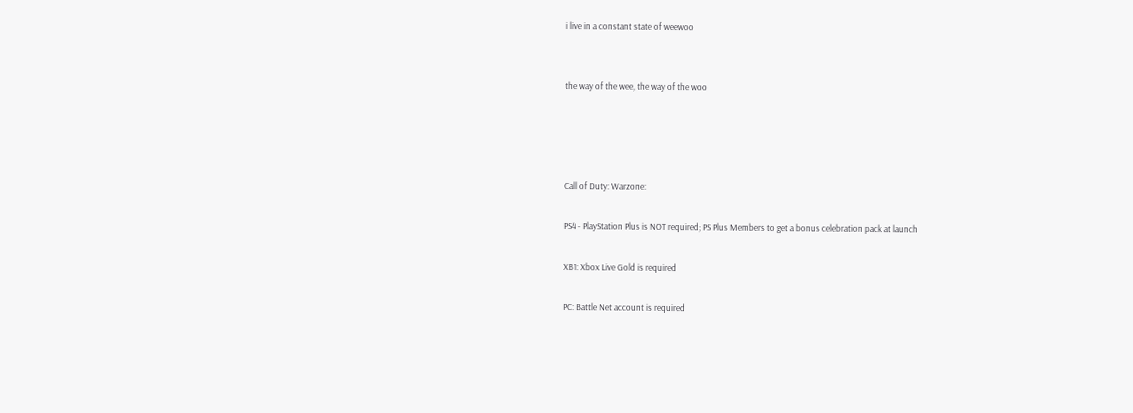i live in a constant state of weewoo


the way of the wee, the way of the woo




Call of Duty: Warzone:

PS4 - PlayStation Plus is NOT required; PS Plus Members to get a bonus celebration pack at launch

XB1: Xbox Live Gold is required

PC: Battle Net account is required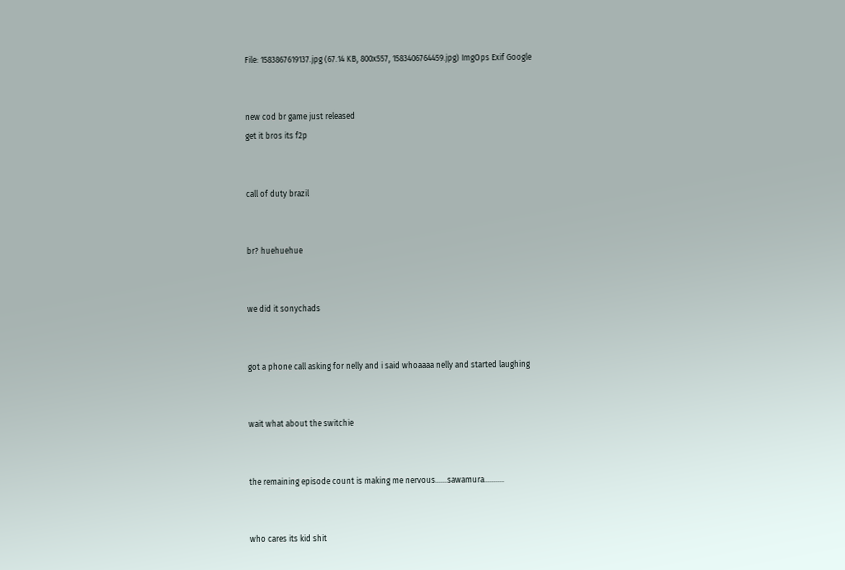File: 1583867619137.jpg (67.14 KB, 800x557, 1583406764459.jpg) ImgOps Exif Google


new cod br game just released
get it bros its f2p


call of duty brazil


br? huehuehue


we did it sonychads


got a phone call asking for nelly and i said whoaaaa nelly and started laughing


wait what about the switchie


the remaining episode count is making me nervous……sawamura……….


who cares its kid shit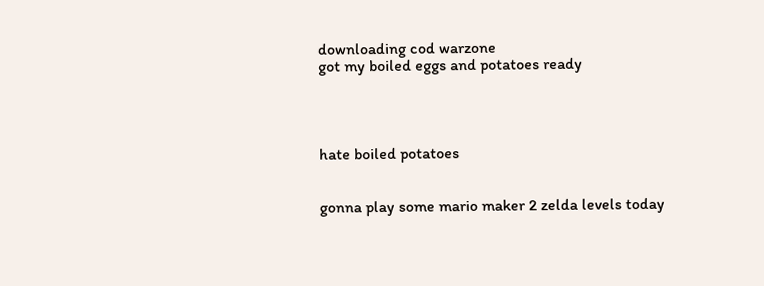downloading cod warzone
got my boiled eggs and potatoes ready




hate boiled potatoes


gonna play some mario maker 2 zelda levels today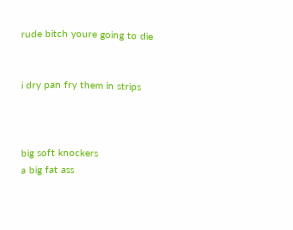rude bitch youre going to die


i dry pan fry them in strips



big soft knockers
a big fat ass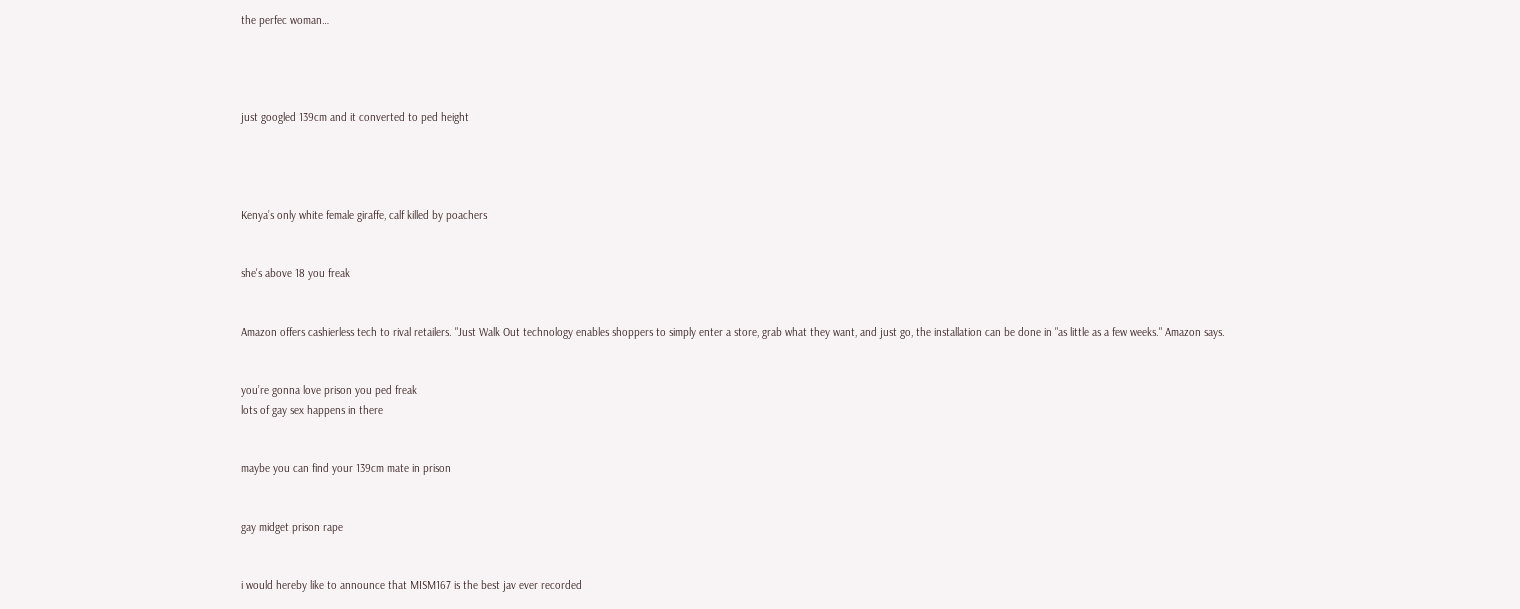the perfec woman…




just googled 139cm and it converted to ped height




Kenya’s only white female giraffe, calf killed by poachers


she's above 18 you freak


Amazon offers cashierless tech to rival retailers. "Just Walk Out technology enables shoppers to simply enter a store, grab what they want, and just go, the installation can be done in "as little as a few weeks." Amazon says.


you’re gonna love prison you ped freak
lots of gay sex happens in there


maybe you can find your 139cm mate in prison


gay midget prison rape


i would hereby like to announce that MISM167 is the best jav ever recorded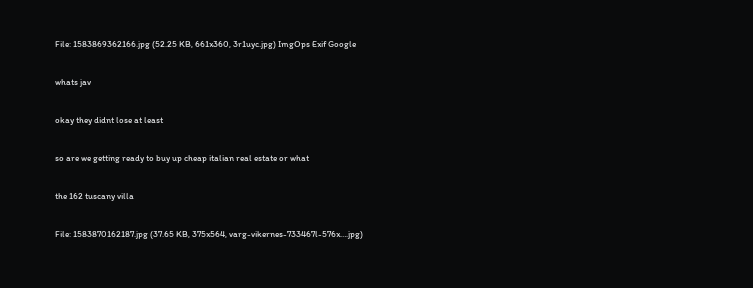File: 1583869362166.jpg (52.25 KB, 661x360, 3r1uyc.jpg) ImgOps Exif Google


whats jav


okay they didnt lose at least


so are we getting ready to buy up cheap italian real estate or what


the 162 tuscany villa


File: 1583870162187.jpg (37.65 KB, 375x564, varg-vikernes-733467l-576x….jpg)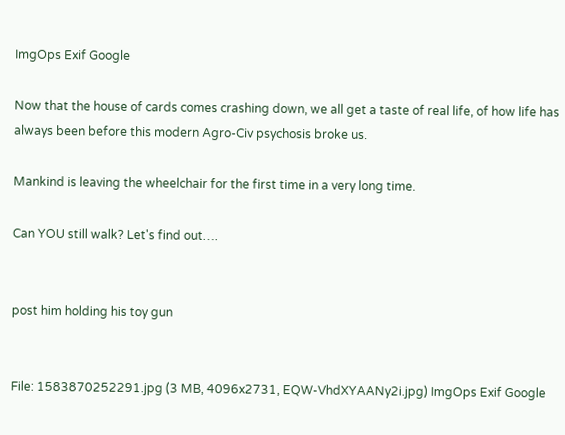ImgOps Exif Google

Now that the house of cards comes crashing down, we all get a taste of real life, of how life has always been before this modern Agro-Civ psychosis broke us.

Mankind is leaving the wheelchair for the first time in a very long time.

Can YOU still walk? Let's find out….


post him holding his toy gun


File: 1583870252291.jpg (3 MB, 4096x2731, EQW-VhdXYAANy2i.jpg) ImgOps Exif Google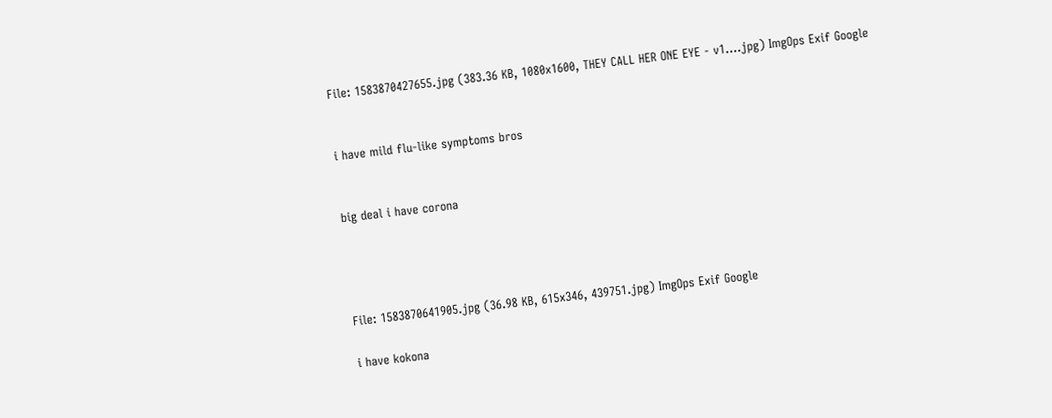File: 1583870427655.jpg (383.36 KB, 1080x1600, THEY CALL HER ONE EYE - v1….jpg) ImgOps Exif Google


i have mild flu-like symptoms bros


big deal i have corona




File: 1583870641905.jpg (36.98 KB, 615x346, 439751.jpg) ImgOps Exif Google

i have kokona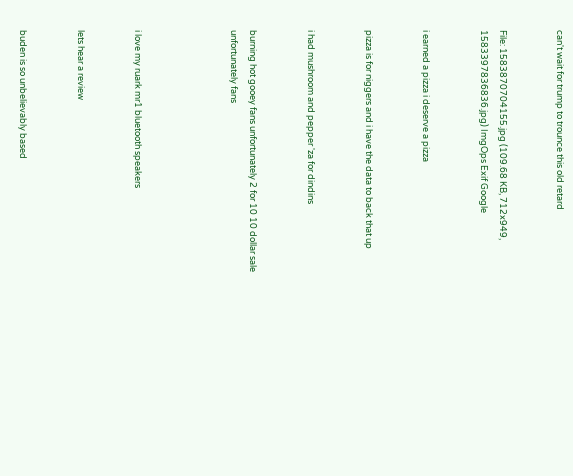can't wait for trump to trounce this old retard


File: 1583870704155.jpg (109.68 KB, 712x949, 1583397836836.jpg) ImgOps Exif Google


i earned a pizza i deserve a pizza


pizza is for niggers and i have the data to back that up


i had mushroom and pepper 'za for dindins


burning hot gooey fans unfortunately 2 for 10 10 dollar sale unfortunately fans




i love my ruark mr1 bluetooth speakers


lets hear a review


buden is so unbelievably based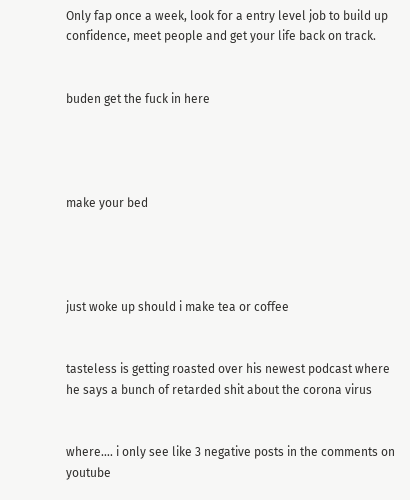Only fap once a week, look for a entry level job to build up confidence, meet people and get your life back on track.


buden get the fuck in here




make your bed




just woke up should i make tea or coffee


tasteless is getting roasted over his newest podcast where he says a bunch of retarded shit about the corona virus


where…. i only see like 3 negative posts in the comments on youtube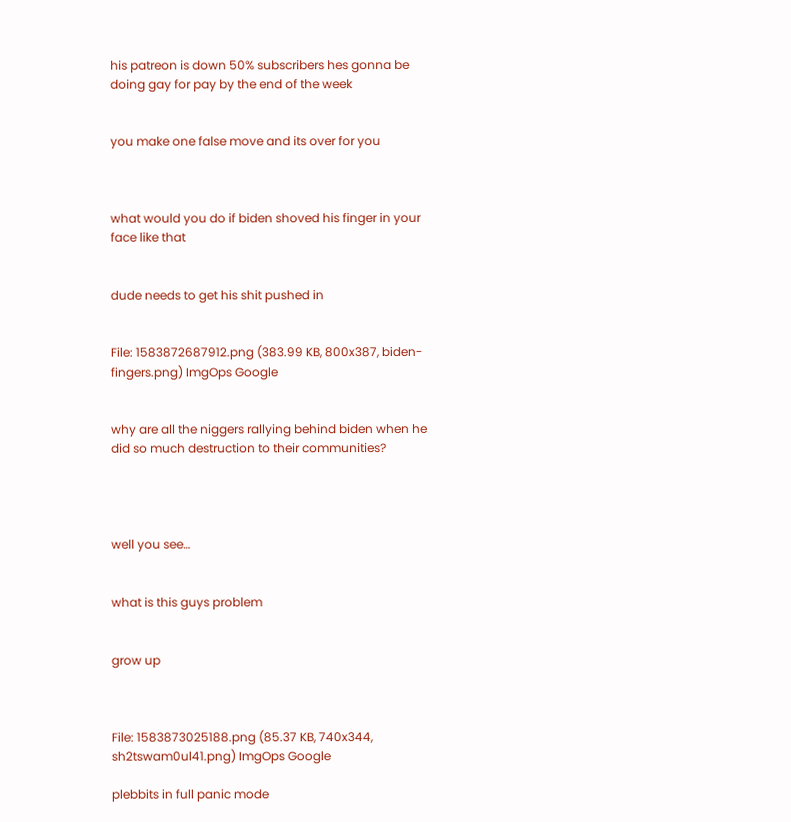his patreon is down 50% subscribers hes gonna be doing gay for pay by the end of the week


you make one false move and its over for you



what would you do if biden shoved his finger in your face like that


dude needs to get his shit pushed in


File: 1583872687912.png (383.99 KB, 800x387, biden-fingers.png) ImgOps Google


why are all the niggers rallying behind biden when he did so much destruction to their communities?




well you see…


what is this guys problem


grow up



File: 1583873025188.png (85.37 KB, 740x344, sh2tswam0ul41.png) ImgOps Google

plebbits in full panic mode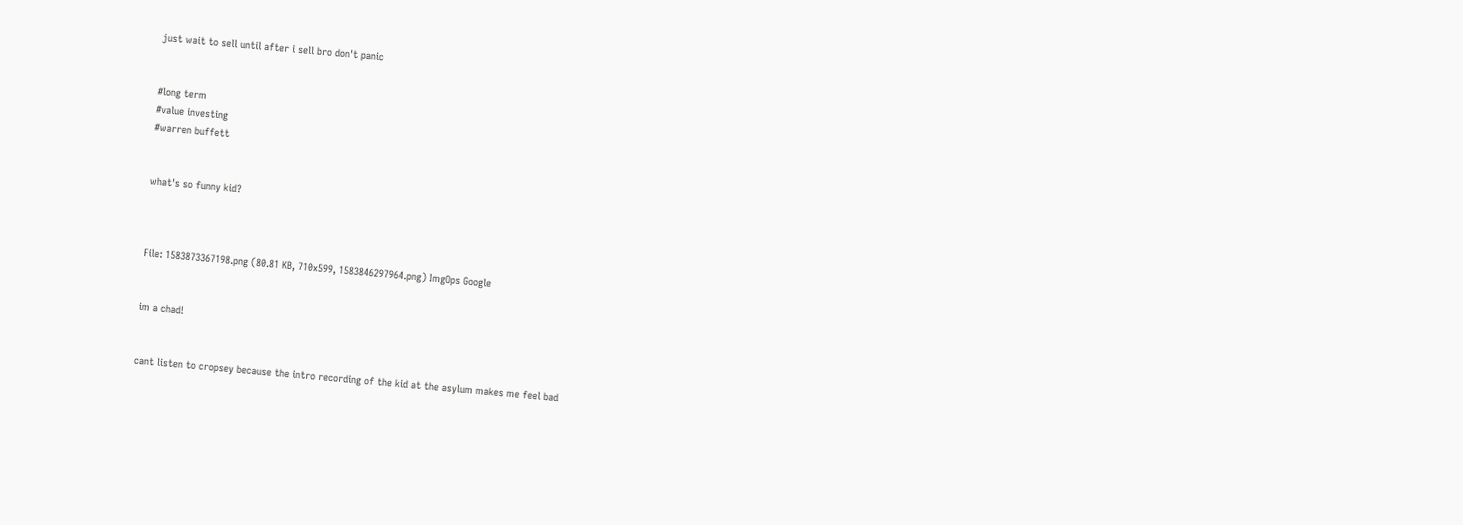just wait to sell until after i sell bro don't panic


#long term
#value investing
#warren buffett


what's so funny kid?



File: 1583873367198.png (80.81 KB, 710x599, 1583846297964.png) ImgOps Google


im a chad!


cant listen to cropsey because the intro recording of the kid at the asylum makes me feel bad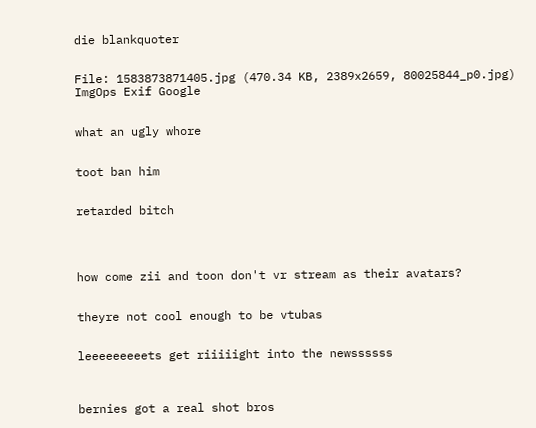die blankquoter


File: 1583873871405.jpg (470.34 KB, 2389x2659, 80025844_p0.jpg) ImgOps Exif Google


what an ugly whore


toot ban him


retarded bitch




how come zii and toon don't vr stream as their avatars?


theyre not cool enough to be vtubas


leeeeeeeeets get riiiiight into the newssssss



bernies got a real shot bros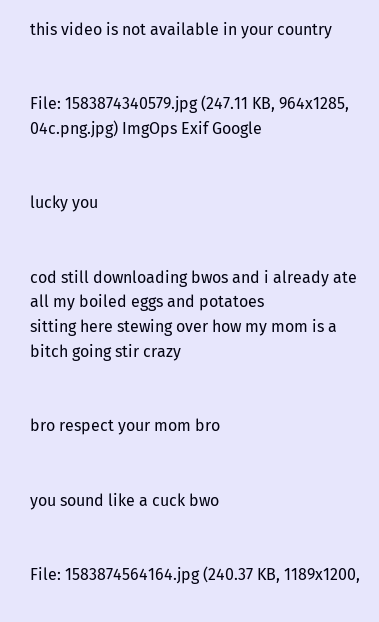this video is not available in your country


File: 1583874340579.jpg (247.11 KB, 964x1285, 04c.png.jpg) ImgOps Exif Google


lucky you


cod still downloading bwos and i already ate all my boiled eggs and potatoes
sitting here stewing over how my mom is a bitch going stir crazy


bro respect your mom bro


you sound like a cuck bwo


File: 1583874564164.jpg (240.37 KB, 1189x1200,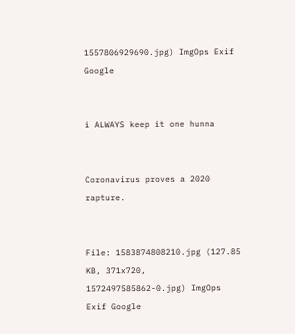1557806929690.jpg) ImgOps Exif Google


i ALWAYS keep it one hunna


Coronavirus proves a 2020 rapture.


File: 1583874808210.jpg (127.85 KB, 371x720, 1572497585862-0.jpg) ImgOps Exif Google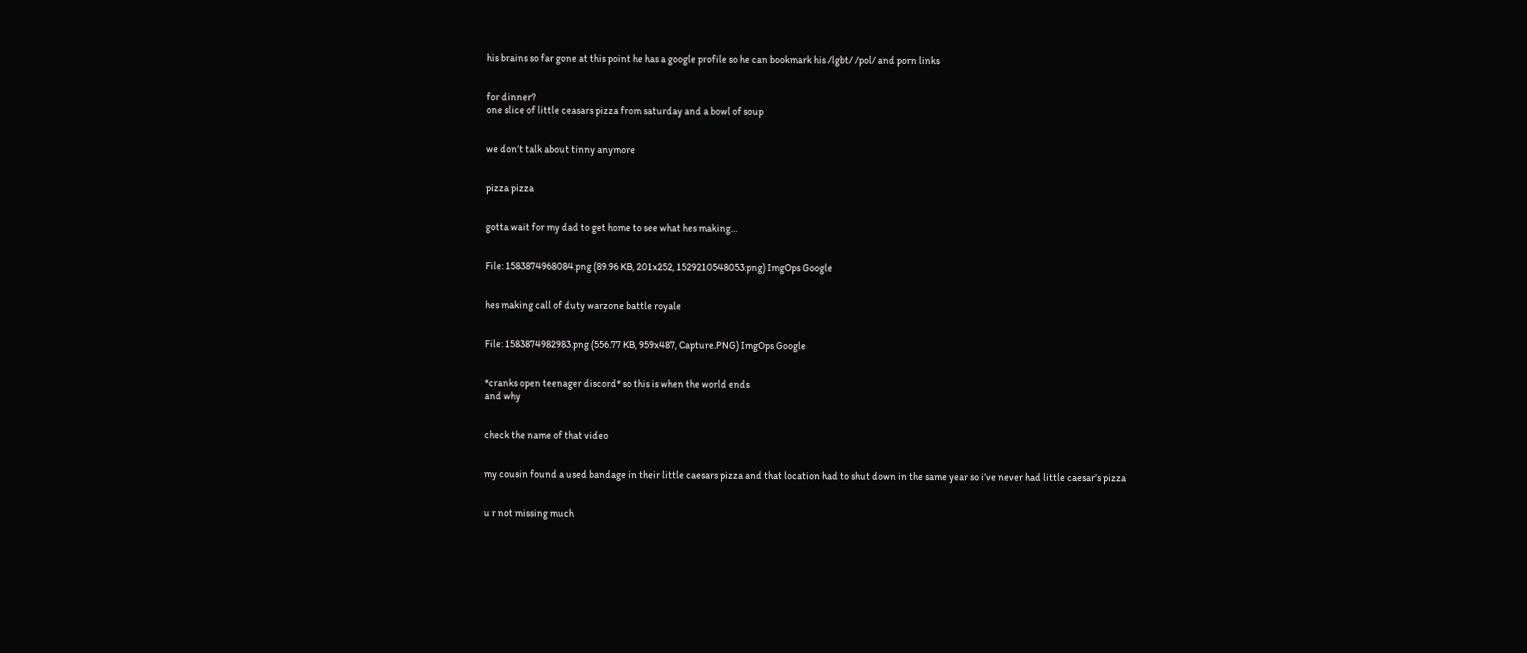his brains so far gone at this point he has a google profile so he can bookmark his /lgbt/ /pol/ and porn links


for dinner?
one slice of little ceasars pizza from saturday and a bowl of soup


we don’t talk about tinny anymore


pizza pizza


gotta wait for my dad to get home to see what hes making…


File: 1583874968084.png (89.96 KB, 201x252, 1529210548053.png) ImgOps Google


hes making call of duty warzone battle royale


File: 1583874982983.png (556.77 KB, 959x487, Capture.PNG) ImgOps Google


*cranks open teenager discord* so this is when the world ends
and why


check the name of that video


my cousin found a used bandage in their little caesars pizza and that location had to shut down in the same year so i’ve never had little caesar’s pizza


u r not missing much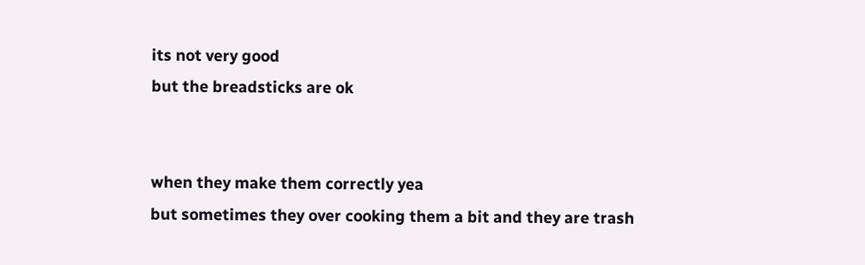its not very good
but the breadsticks are ok


when they make them correctly yea
but sometimes they over cooking them a bit and they are trash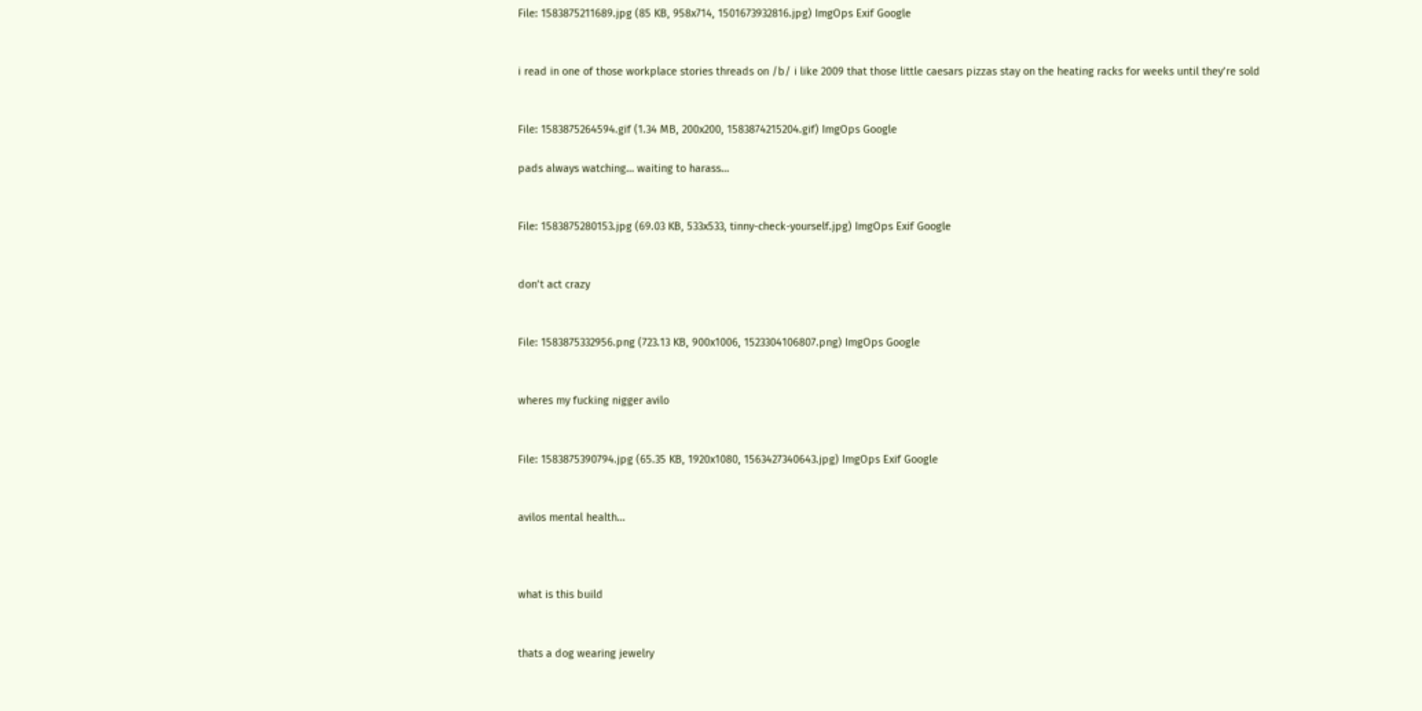File: 1583875211689.jpg (85 KB, 958x714, 1501673932816.jpg) ImgOps Exif Google


i read in one of those workplace stories threads on /b/ i like 2009 that those little caesars pizzas stay on the heating racks for weeks until they’re sold


File: 1583875264594.gif (1.34 MB, 200x200, 1583874215204.gif) ImgOps Google

pads always watching… waiting to harass…


File: 1583875280153.jpg (69.03 KB, 533x533, tinny-check-yourself.jpg) ImgOps Exif Google


don’t act crazy


File: 1583875332956.png (723.13 KB, 900x1006, 1523304106807.png) ImgOps Google


wheres my fucking nigger avilo


File: 1583875390794.jpg (65.35 KB, 1920x1080, 1563427340643.jpg) ImgOps Exif Google


avilos mental health…



what is this build


thats a dog wearing jewelry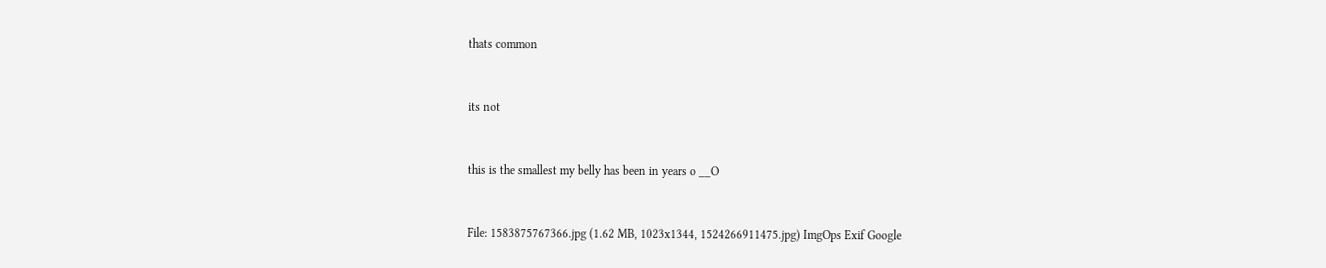thats common


its not


this is the smallest my belly has been in years o __O


File: 1583875767366.jpg (1.62 MB, 1023x1344, 1524266911475.jpg) ImgOps Exif Google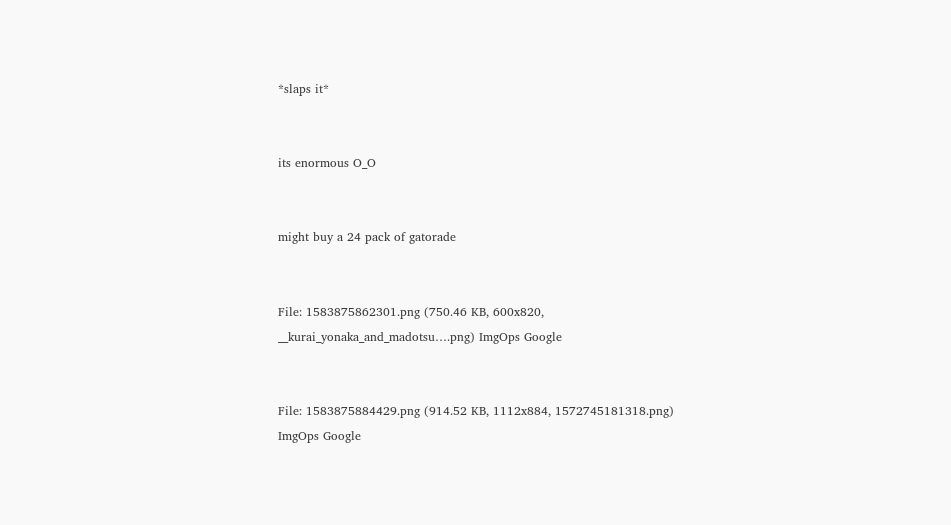*slaps it*


its enormous O_O


might buy a 24 pack of gatorade


File: 1583875862301.png (750.46 KB, 600x820, __kurai_yonaka_and_madotsu….png) ImgOps Google


File: 1583875884429.png (914.52 KB, 1112x884, 1572745181318.png) ImgOps Google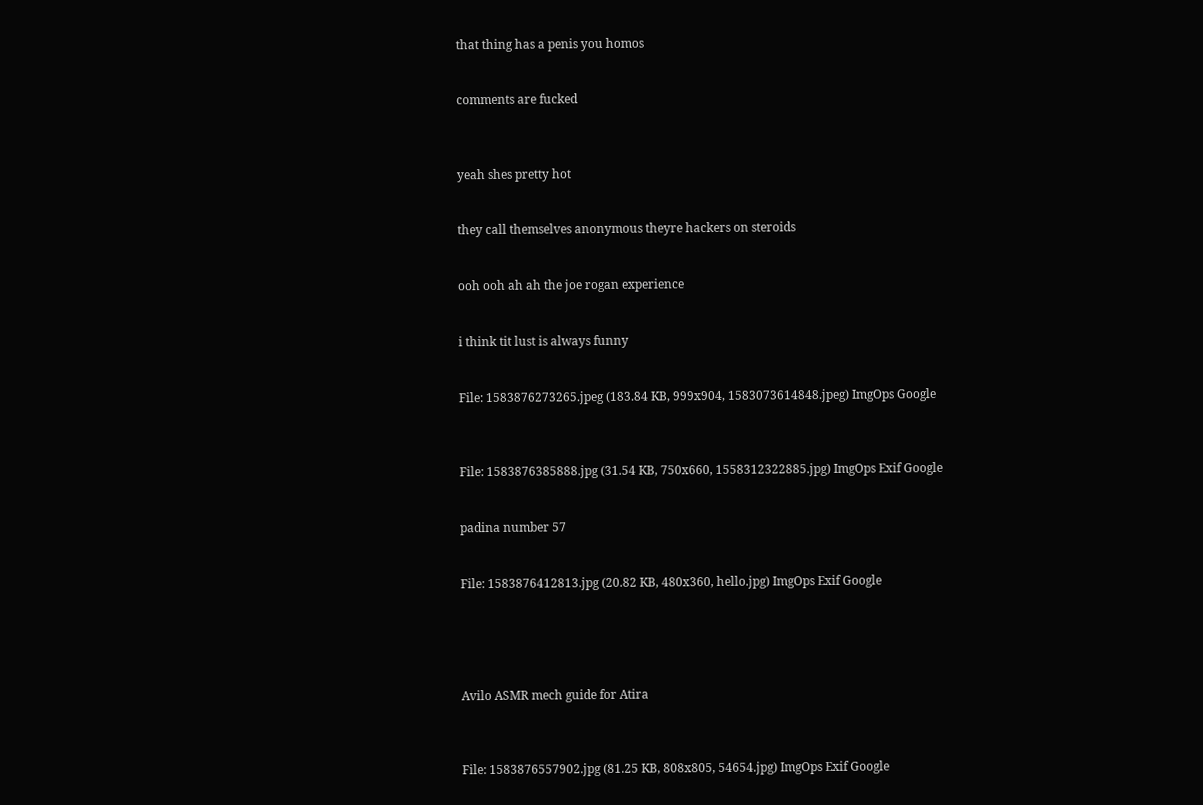that thing has a penis you homos


comments are fucked



yeah shes pretty hot


they call themselves anonymous theyre hackers on steroids


ooh ooh ah ah the joe rogan experience


i think tit lust is always funny


File: 1583876273265.jpeg (183.84 KB, 999x904, 1583073614848.jpeg) ImgOps Google



File: 1583876385888.jpg (31.54 KB, 750x660, 1558312322885.jpg) ImgOps Exif Google


padina number 57


File: 1583876412813.jpg (20.82 KB, 480x360, hello.jpg) ImgOps Exif Google





Avilo ASMR mech guide for Atira



File: 1583876557902.jpg (81.25 KB, 808x805, 54654.jpg) ImgOps Exif Google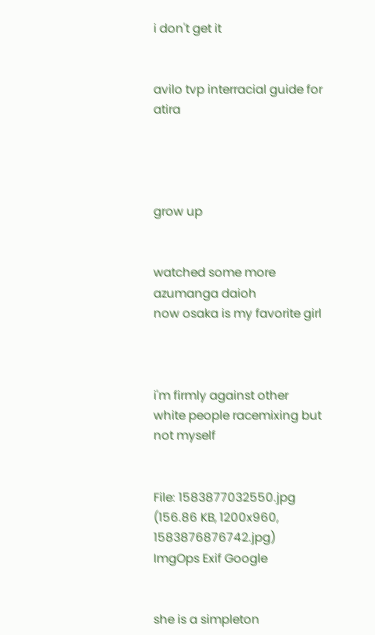i don't get it


avilo tvp interracial guide for atira




grow up


watched some more azumanga daioh
now osaka is my favorite girl



i'm firmly against other white people racemixing but not myself


File: 1583877032550.jpg (156.86 KB, 1200x960, 1583876876742.jpg) ImgOps Exif Google


she is a simpleton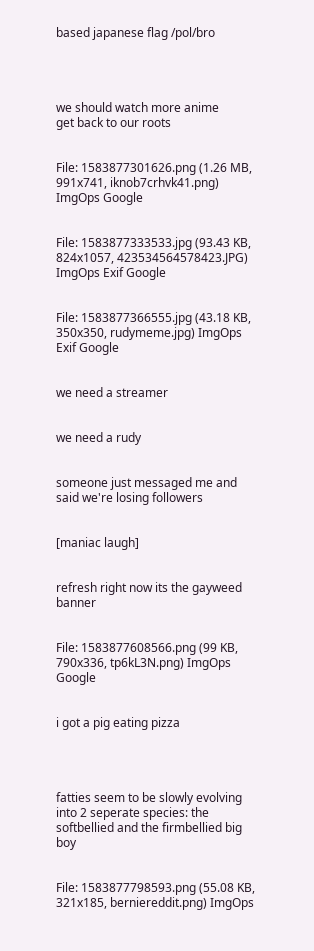based japanese flag /pol/bro




we should watch more anime
get back to our roots


File: 1583877301626.png (1.26 MB, 991x741, iknob7crhvk41.png) ImgOps Google


File: 1583877333533.jpg (93.43 KB, 824x1057, 423534564578423.JPG) ImgOps Exif Google


File: 1583877366555.jpg (43.18 KB, 350x350, rudymeme.jpg) ImgOps Exif Google


we need a streamer


we need a rudy


someone just messaged me and said we're losing followers


[maniac laugh]


refresh right now its the gayweed banner


File: 1583877608566.png (99 KB, 790x336, tp6kL3N.png) ImgOps Google


i got a pig eating pizza




fatties seem to be slowly evolving into 2 seperate species: the softbellied and the firmbellied big boy


File: 1583877798593.png (55.08 KB, 321x185, berniereddit.png) ImgOps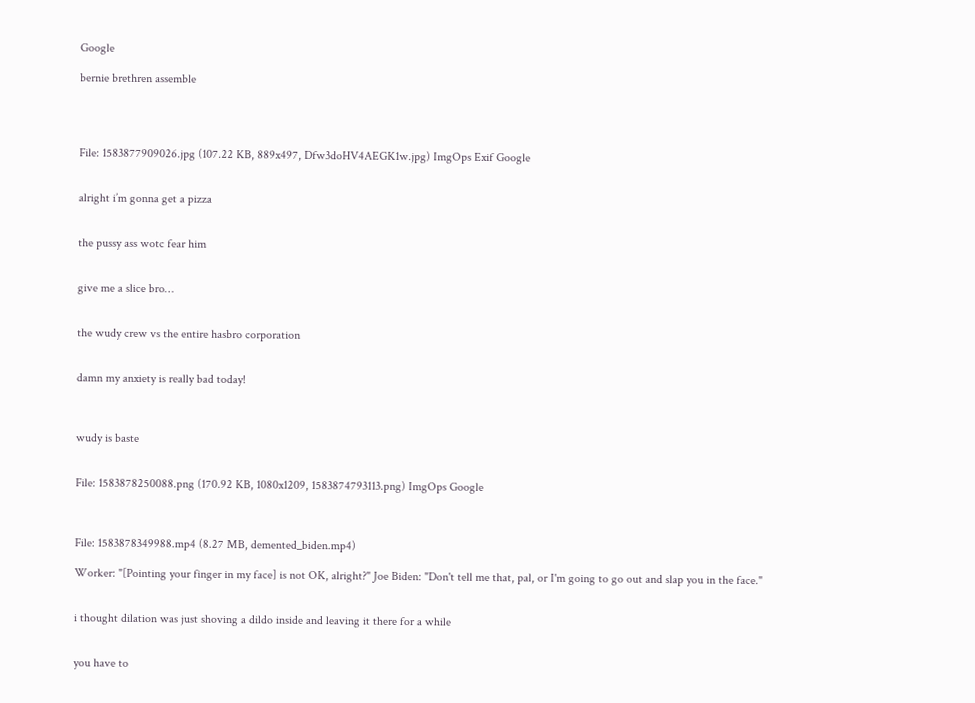Google

bernie brethren assemble




File: 1583877909026.jpg (107.22 KB, 889x497, Dfw3doHV4AEGK1w.jpg) ImgOps Exif Google


alright i’m gonna get a pizza


the pussy ass wotc fear him


give me a slice bro…


the wudy crew vs the entire hasbro corporation


damn my anxiety is really bad today!



wudy is baste


File: 1583878250088.png (170.92 KB, 1080x1209, 1583874793113.png) ImgOps Google



File: 1583878349988.mp4 (8.27 MB, demented_biden.mp4)

Worker: "[Pointing your finger in my face] is not OK, alright?" Joe Biden: "Don't tell me that, pal, or I'm going to go out and slap you in the face."


i thought dilation was just shoving a dildo inside and leaving it there for a while


you have to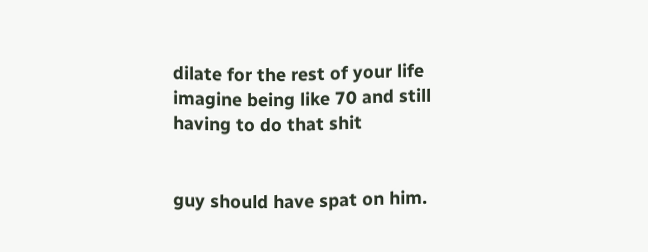dilate for the rest of your life
imagine being like 70 and still having to do that shit


guy should have spat on him.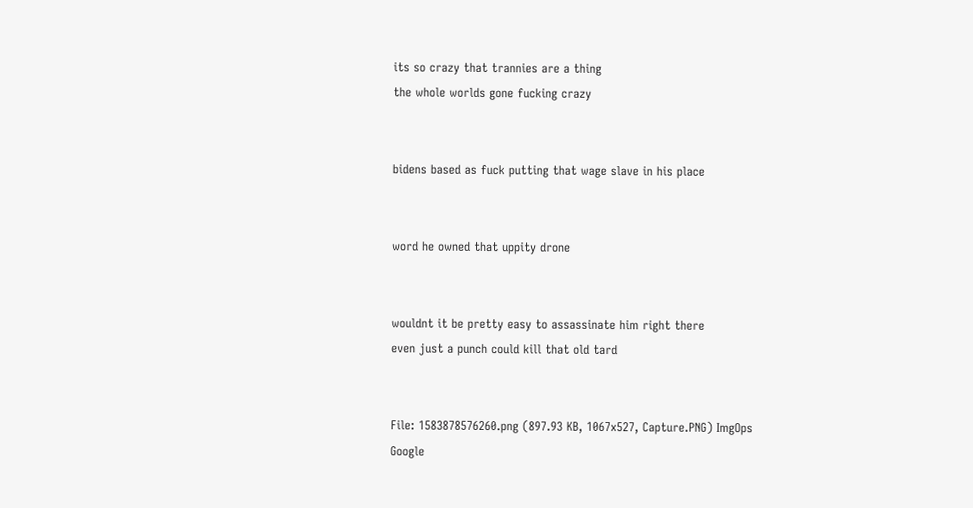its so crazy that trannies are a thing
the whole worlds gone fucking crazy


bidens based as fuck putting that wage slave in his place


word he owned that uppity drone


wouldnt it be pretty easy to assassinate him right there
even just a punch could kill that old tard


File: 1583878576260.png (897.93 KB, 1067x527, Capture.PNG) ImgOps Google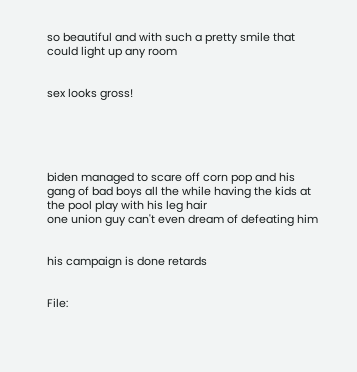so beautiful and with such a pretty smile that could light up any room


sex looks gross!





biden managed to scare off corn pop and his gang of bad boys all the while having the kids at the pool play with his leg hair
one union guy can't even dream of defeating him


his campaign is done retards


File: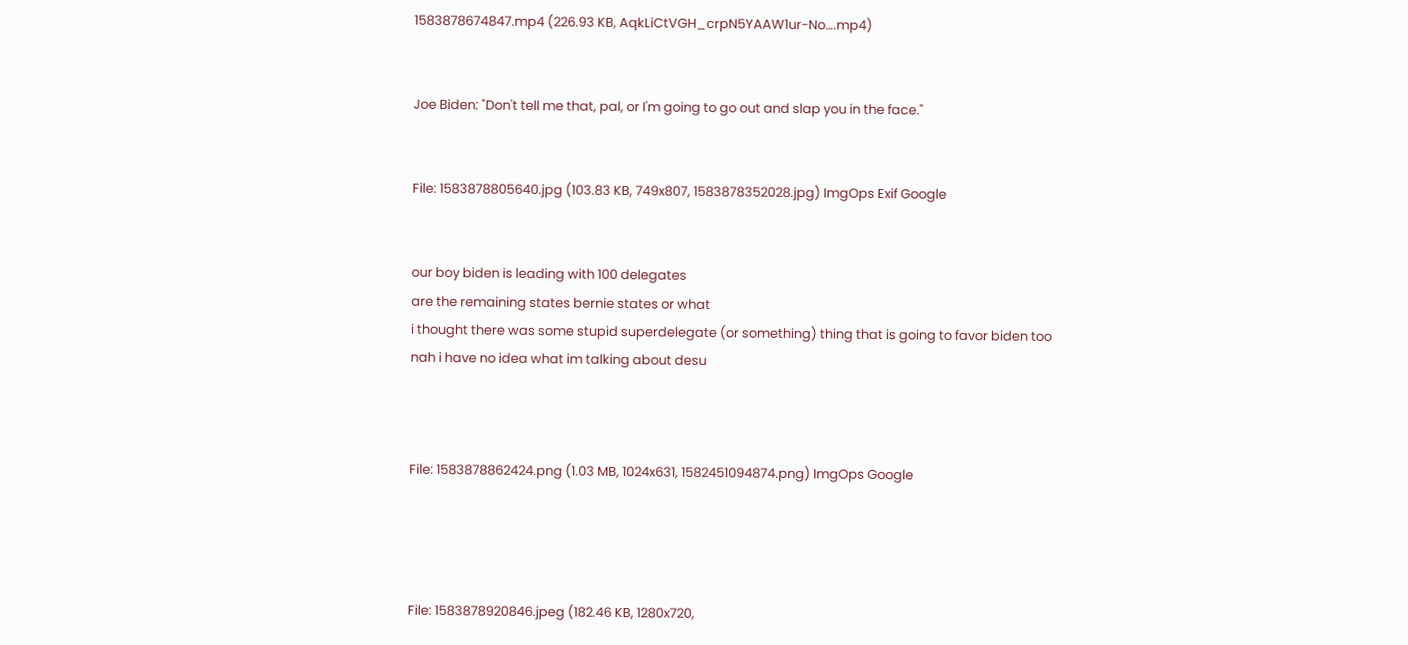1583878674847.mp4 (226.93 KB, AqkLiCtVGH_crpN5YAAW1ur-No….mp4)


Joe Biden: "Don't tell me that, pal, or I'm going to go out and slap you in the face."


File: 1583878805640.jpg (103.83 KB, 749x807, 1583878352028.jpg) ImgOps Exif Google


our boy biden is leading with 100 delegates
are the remaining states bernie states or what
i thought there was some stupid superdelegate (or something) thing that is going to favor biden too
nah i have no idea what im talking about desu



File: 1583878862424.png (1.03 MB, 1024x631, 1582451094874.png) ImgOps Google




File: 1583878920846.jpeg (182.46 KB, 1280x720,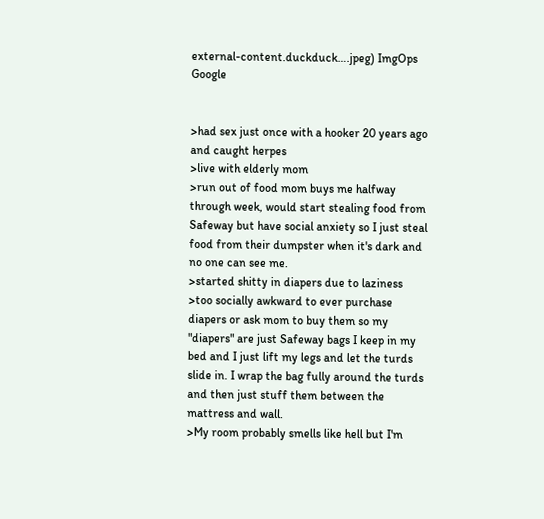external-content.duckduck….jpeg) ImgOps Google


>had sex just once with a hooker 20 years ago and caught herpes
>live with elderly mom
>run out of food mom buys me halfway through week, would start stealing food from Safeway but have social anxiety so I just steal food from their dumpster when it's dark and no one can see me.
>started shitty in diapers due to laziness
>too socially awkward to ever purchase diapers or ask mom to buy them so my "diapers" are just Safeway bags I keep in my bed and I just lift my legs and let the turds slide in. I wrap the bag fully around the turds and then just stuff them between the mattress and wall.
>My room probably smells like hell but I'm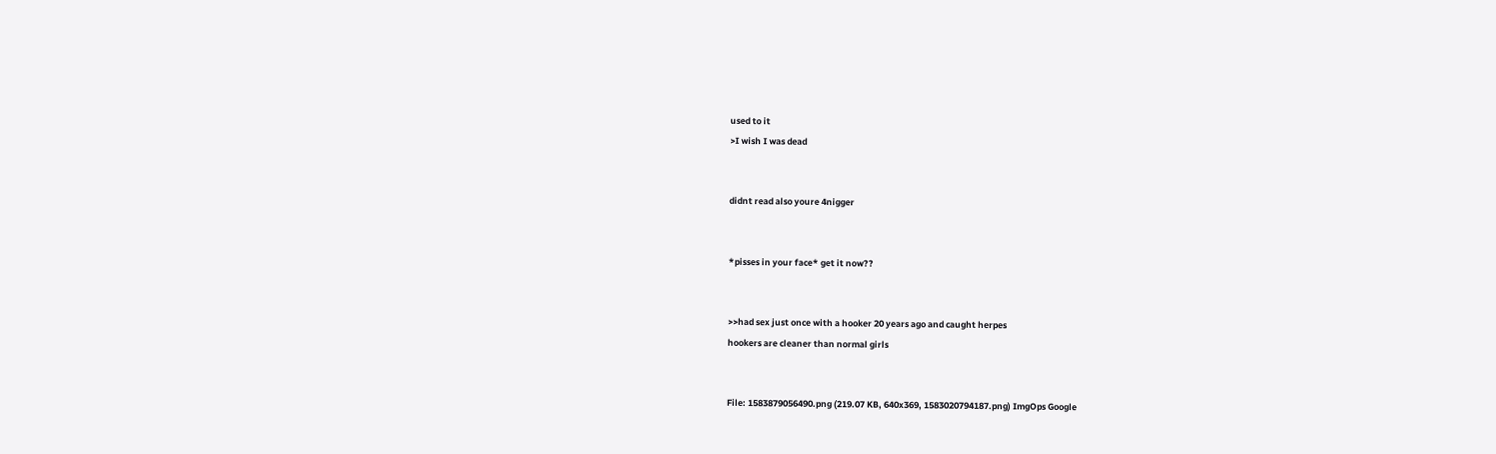used to it
>I wish I was dead


didnt read also youre 4nigger


*pisses in your face* get it now??


>>had sex just once with a hooker 20 years ago and caught herpes
hookers are cleaner than normal girls


File: 1583879056490.png (219.07 KB, 640x369, 1583020794187.png) ImgOps Google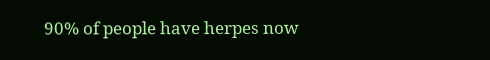90% of people have herpes now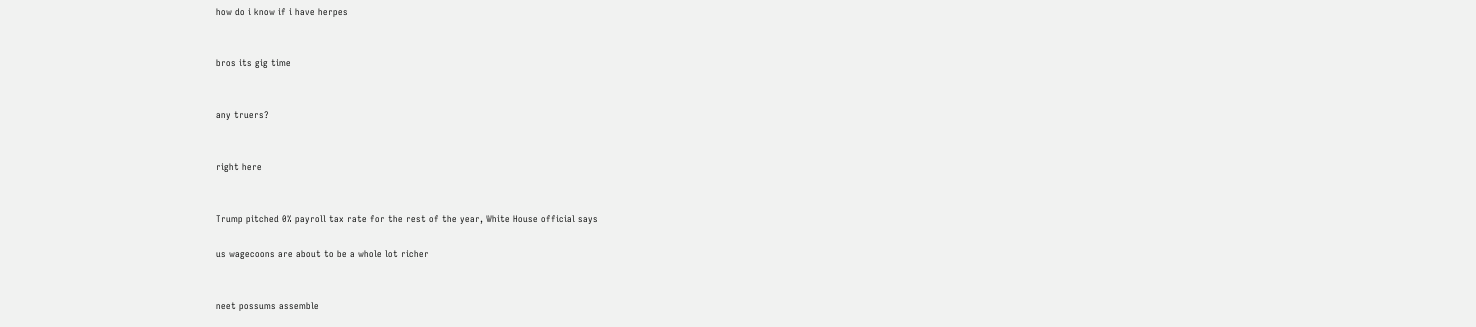how do i know if i have herpes


bros its gig time


any truers?


right here


Trump pitched 0% payroll tax rate for the rest of the year, White House official says

us wagecoons are about to be a whole lot richer


neet possums assemble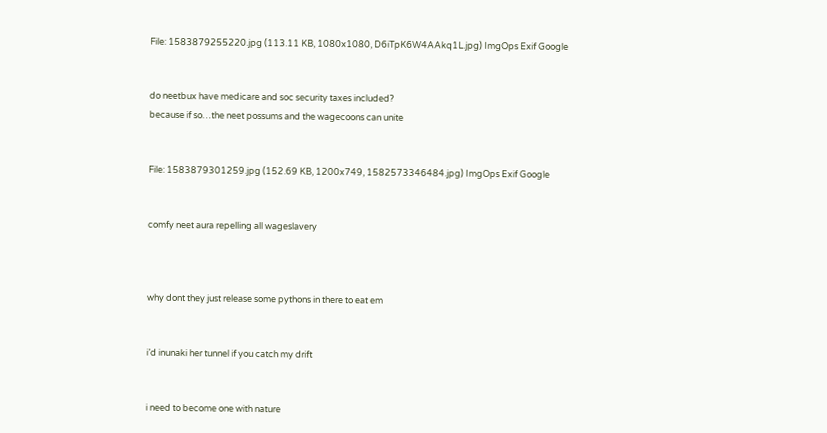File: 1583879255220.jpg (113.11 KB, 1080x1080, D6iTpK6W4AAkq1L.jpg) ImgOps Exif Google


do neetbux have medicare and soc security taxes included?
because if so…the neet possums and the wagecoons can unite


File: 1583879301259.jpg (152.69 KB, 1200x749, 1582573346484.jpg) ImgOps Exif Google


comfy neet aura repelling all wageslavery



why dont they just release some pythons in there to eat em


i’d inunaki her tunnel if you catch my drift


i need to become one with nature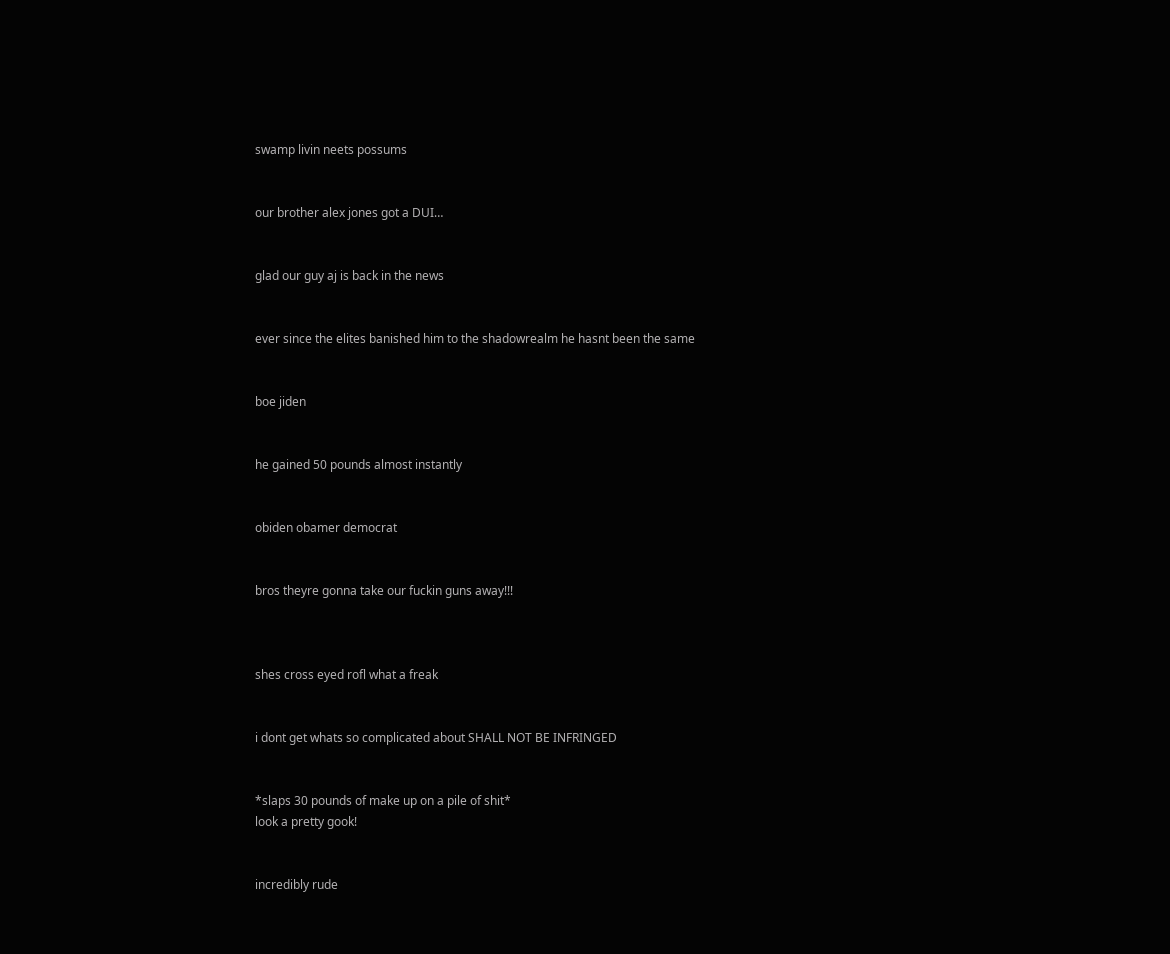swamp livin neets possums


our brother alex jones got a DUI…


glad our guy aj is back in the news


ever since the elites banished him to the shadowrealm he hasnt been the same


boe jiden


he gained 50 pounds almost instantly


obiden obamer democrat


bros theyre gonna take our fuckin guns away!!!



shes cross eyed rofl what a freak


i dont get whats so complicated about SHALL NOT BE INFRINGED


*slaps 30 pounds of make up on a pile of shit*
look a pretty gook!


incredibly rude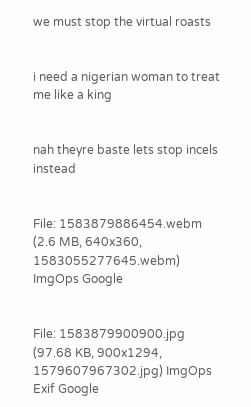we must stop the virtual roasts


i need a nigerian woman to treat me like a king


nah theyre baste lets stop incels instead


File: 1583879886454.webm (2.6 MB, 640x360, 1583055277645.webm) ImgOps Google


File: 1583879900900.jpg (97.68 KB, 900x1294, 1579607967302.jpg) ImgOps Exif Google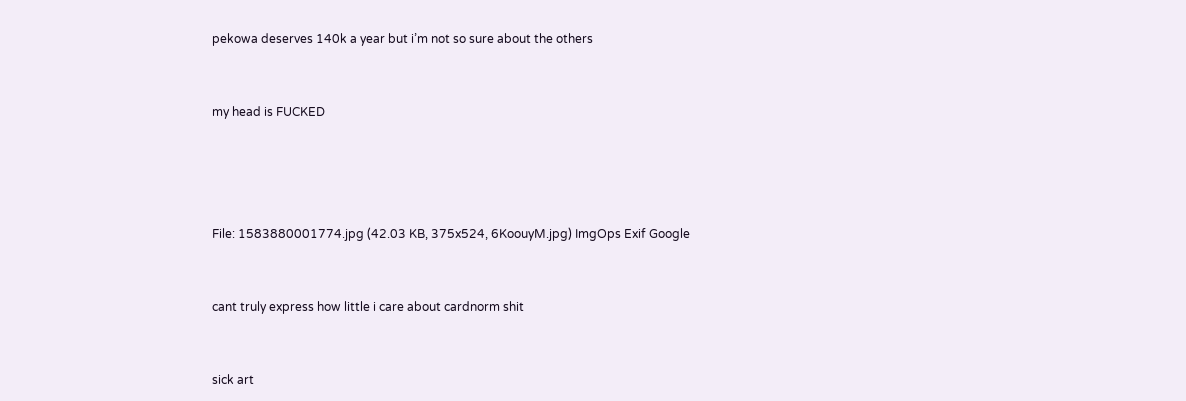pekowa deserves 140k a year but i’m not so sure about the others


my head is FUCKED




File: 1583880001774.jpg (42.03 KB, 375x524, 6KoouyM.jpg) ImgOps Exif Google


cant truly express how little i care about cardnorm shit


sick art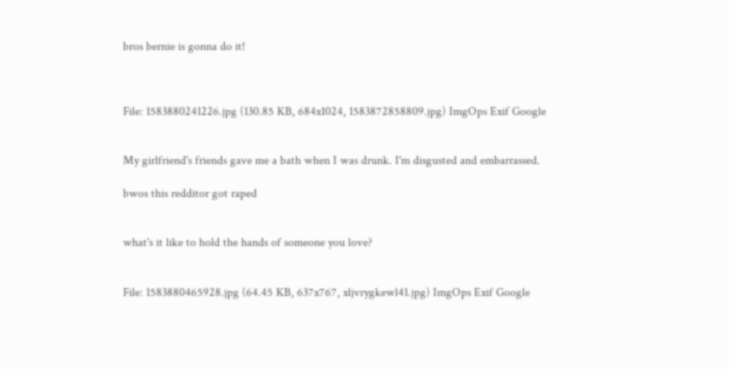bros bernie is gonna do it!



File: 1583880241226.jpg (130.85 KB, 684x1024, 1583872858809.jpg) ImgOps Exif Google


My girlfriend's friends gave me a bath when I was drunk. I'm disgusted and embarrassed.

bwos this redditor got raped


what's it like to hold the hands of someone you love?


File: 1583880465928.jpg (64.45 KB, 637x767, xljvrygkewl41.jpg) ImgOps Exif Google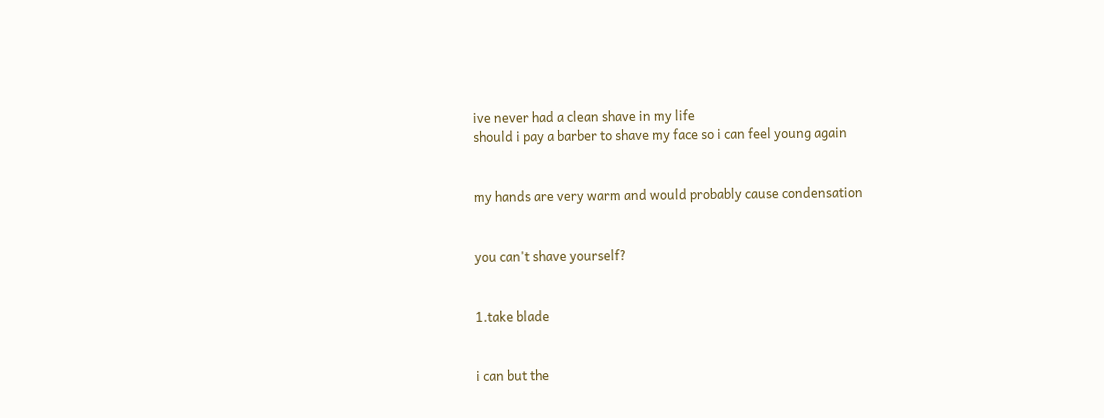ive never had a clean shave in my life
should i pay a barber to shave my face so i can feel young again


my hands are very warm and would probably cause condensation


you can't shave yourself?


1.take blade


i can but the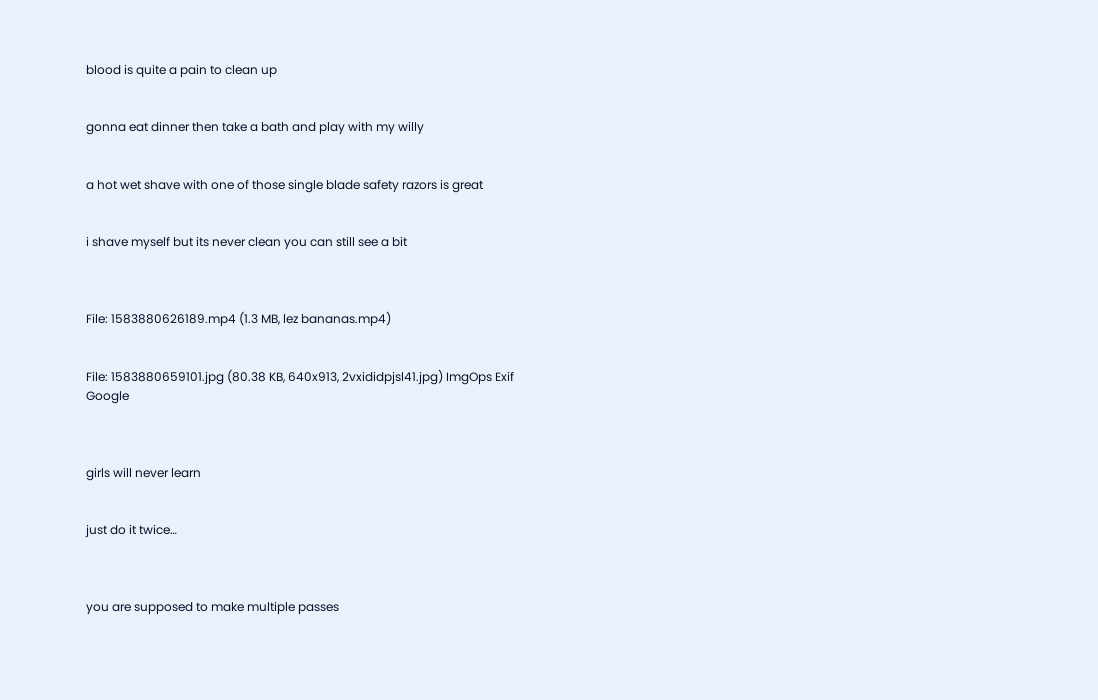blood is quite a pain to clean up


gonna eat dinner then take a bath and play with my willy


a hot wet shave with one of those single blade safety razors is great


i shave myself but its never clean you can still see a bit



File: 1583880626189.mp4 (1.3 MB, lez bananas.mp4)


File: 1583880659101.jpg (80.38 KB, 640x913, 2vxididpjsl41.jpg) ImgOps Exif Google



girls will never learn


just do it twice…



you are supposed to make multiple passes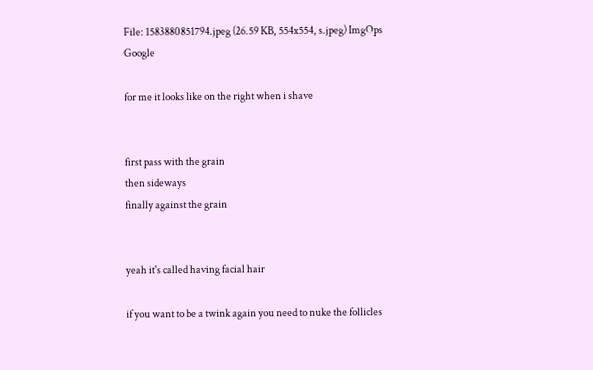File: 1583880851794.jpeg (26.59 KB, 554x554, s.jpeg) ImgOps Google

for me it looks like on the right when i shave


first pass with the grain
then sideways
finally against the grain


yeah it's called having facial hair

if you want to be a twink again you need to nuke the follicles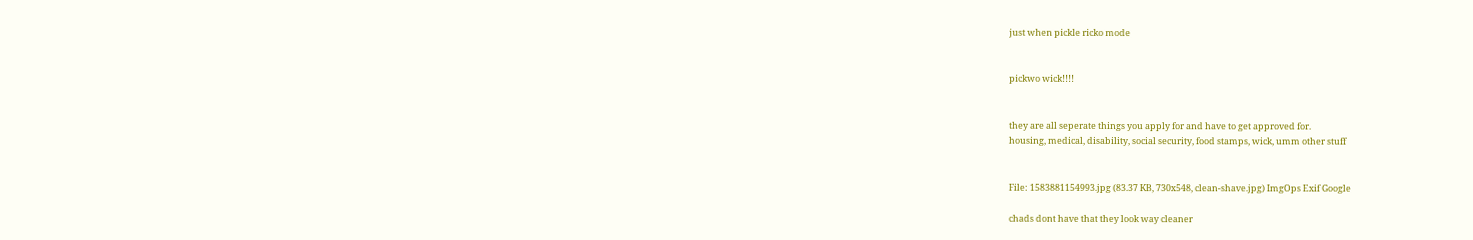just when pickle ricko mode


pickwo wick!!!!


they are all seperate things you apply for and have to get approved for.
housing, medical, disability, social security, food stamps, wick, umm other stuff


File: 1583881154993.jpg (83.37 KB, 730x548, clean-shave.jpg) ImgOps Exif Google

chads dont have that they look way cleaner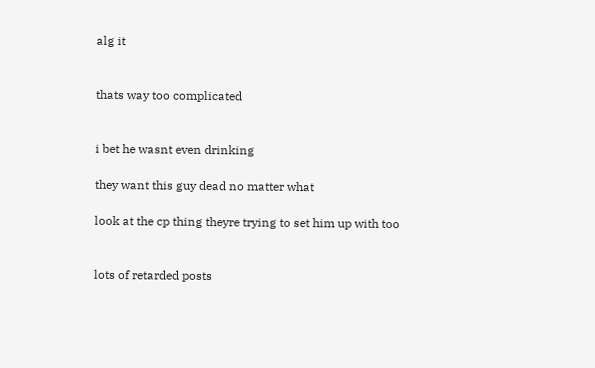alg it


thats way too complicated


i bet he wasnt even drinking

they want this guy dead no matter what

look at the cp thing theyre trying to set him up with too


lots of retarded posts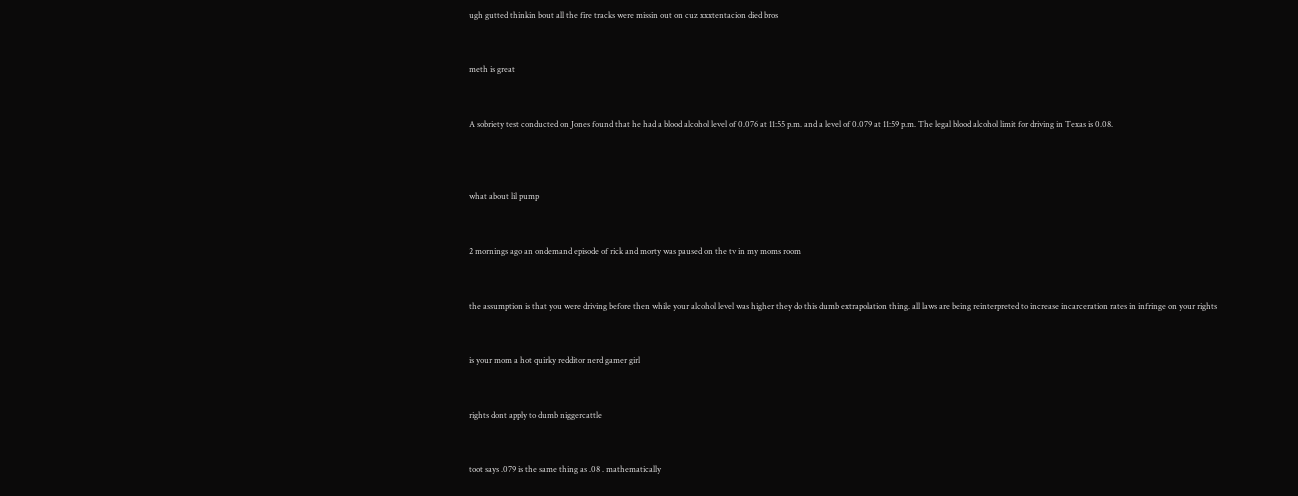ugh gutted thinkin bout all the fire tracks were missin out on cuz xxxtentacion died bros


meth is great


A sobriety test conducted on Jones found that he had a blood alcohol level of 0.076 at 11:55 p.m. and a level of 0.079 at 11:59 p.m. The legal blood alcohol limit for driving in Texas is 0.08.



what about lil pump


2 mornings ago an ondemand episode of rick and morty was paused on the tv in my moms room


the assumption is that you were driving before then while your alcohol level was higher they do this dumb extrapolation thing. all laws are being reinterpreted to increase incarceration rates in infringe on your rights


is your mom a hot quirky redditor nerd gamer girl


rights dont apply to dumb niggercattle


toot says .079 is the same thing as .08 . mathematically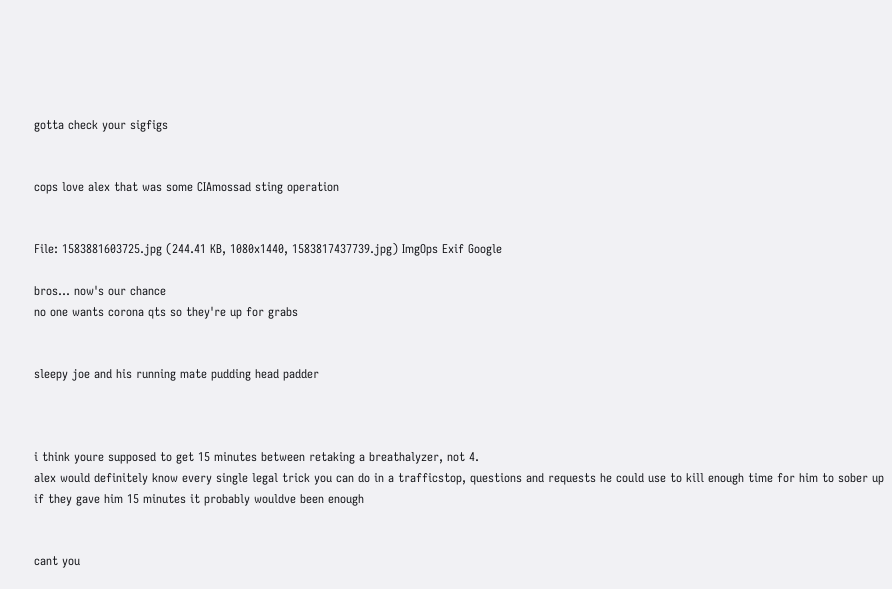gotta check your sigfigs


cops love alex that was some CIAmossad sting operation


File: 1583881603725.jpg (244.41 KB, 1080x1440, 1583817437739.jpg) ImgOps Exif Google

bros… now's our chance
no one wants corona qts so they're up for grabs


sleepy joe and his running mate pudding head padder



i think youre supposed to get 15 minutes between retaking a breathalyzer, not 4.
alex would definitely know every single legal trick you can do in a trafficstop, questions and requests he could use to kill enough time for him to sober up
if they gave him 15 minutes it probably wouldve been enough


cant you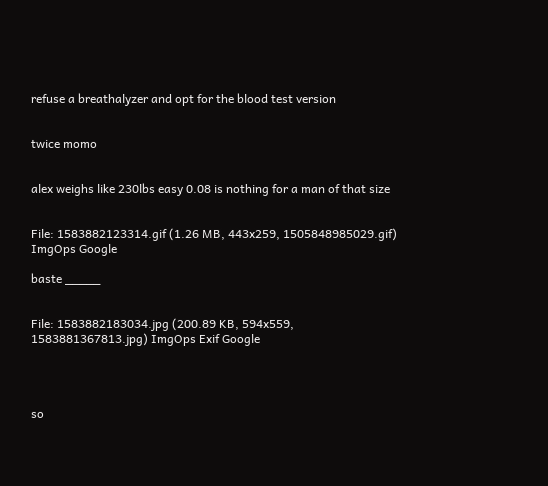refuse a breathalyzer and opt for the blood test version


twice momo


alex weighs like 230lbs easy 0.08 is nothing for a man of that size


File: 1583882123314.gif (1.26 MB, 443x259, 1505848985029.gif) ImgOps Google

baste _____


File: 1583882183034.jpg (200.89 KB, 594x559, 1583881367813.jpg) ImgOps Exif Google




so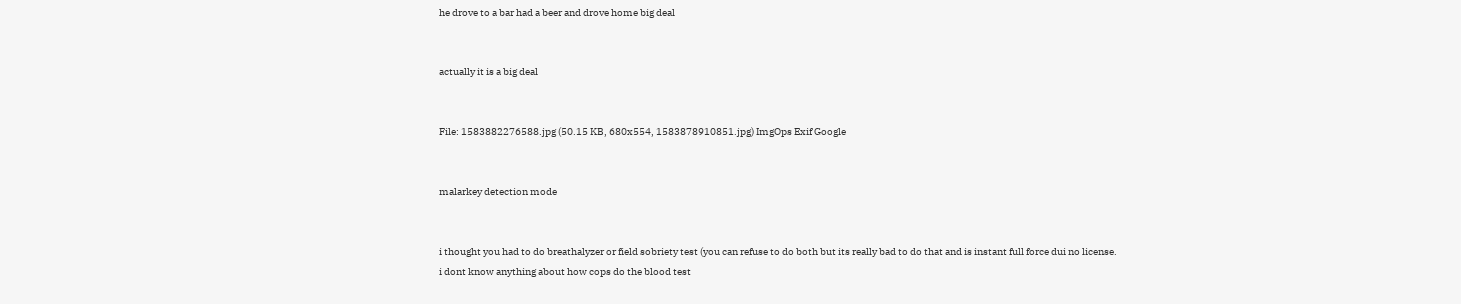he drove to a bar had a beer and drove home big deal


actually it is a big deal


File: 1583882276588.jpg (50.15 KB, 680x554, 1583878910851.jpg) ImgOps Exif Google


malarkey detection mode


i thought you had to do breathalyzer or field sobriety test (you can refuse to do both but its really bad to do that and is instant full force dui no license.
i dont know anything about how cops do the blood test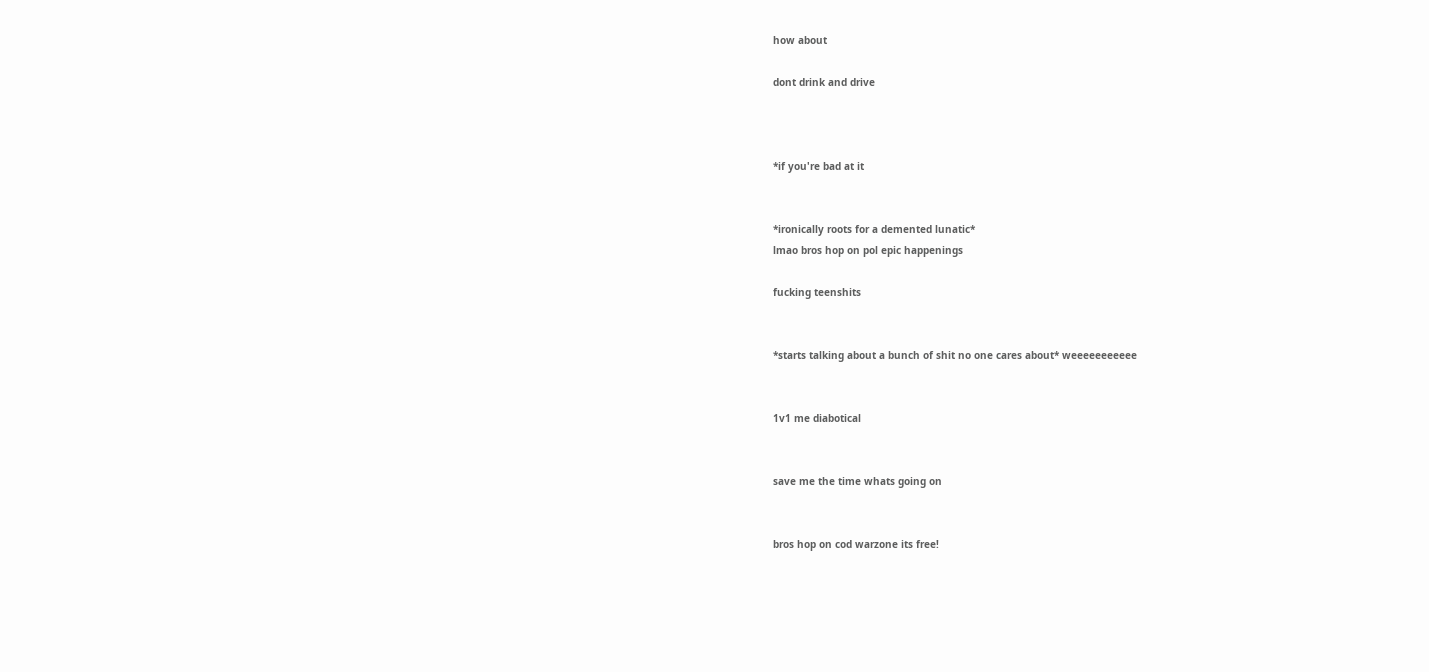how about

dont drink and drive



*if you're bad at it


*ironically roots for a demented lunatic*
lmao bros hop on pol epic happenings

fucking teenshits


*starts talking about a bunch of shit no one cares about* weeeeeeeeeee


1v1 me diabotical


save me the time whats going on


bros hop on cod warzone its free!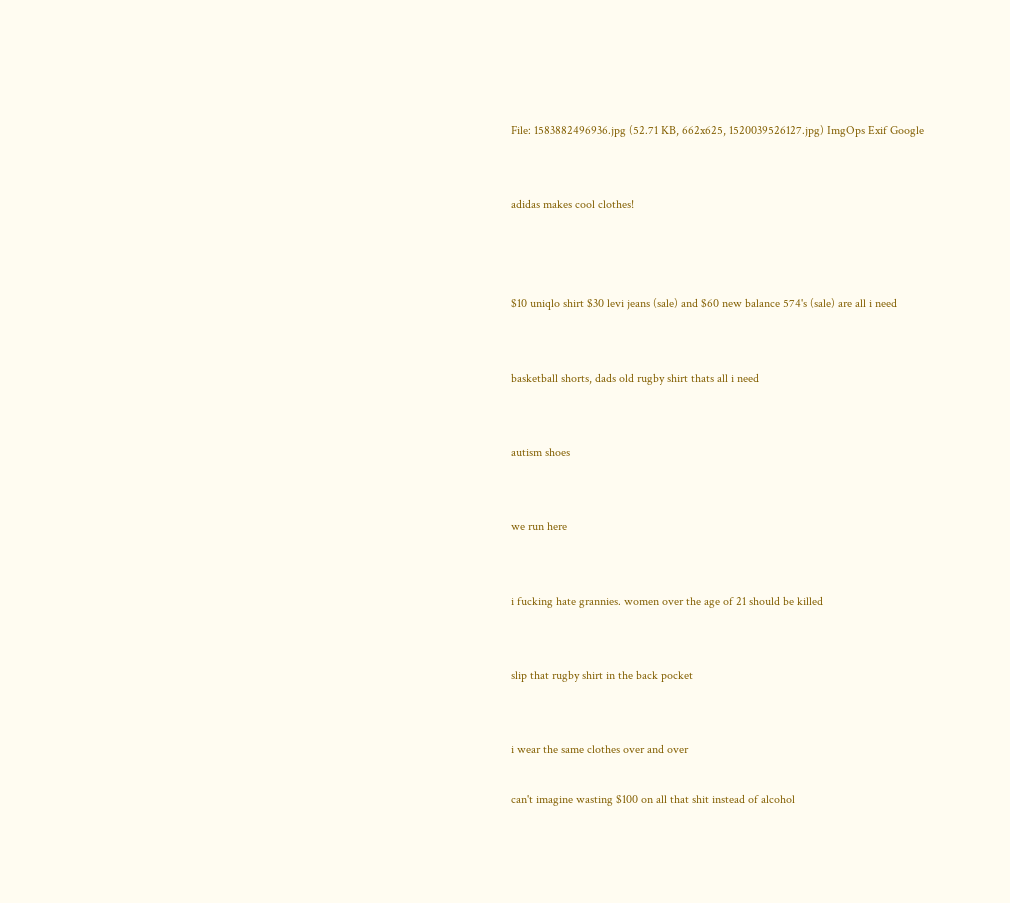File: 1583882496936.jpg (52.71 KB, 662x625, 1520039526127.jpg) ImgOps Exif Google


adidas makes cool clothes!



$10 uniqlo shirt $30 levi jeans (sale) and $60 new balance 574's (sale) are all i need


basketball shorts, dads old rugby shirt thats all i need


autism shoes


we run here


i fucking hate grannies. women over the age of 21 should be killed


slip that rugby shirt in the back pocket


i wear the same clothes over and over

can't imagine wasting $100 on all that shit instead of alcohol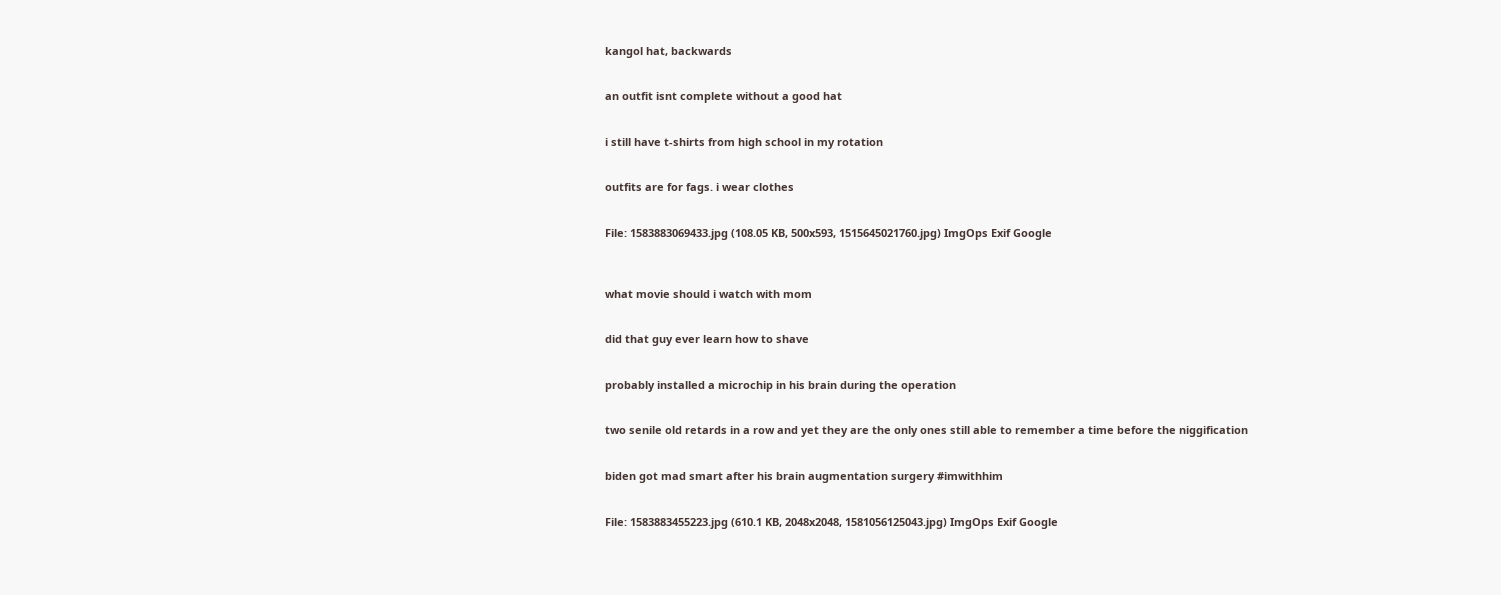kangol hat, backwards


an outfit isnt complete without a good hat


i still have t-shirts from high school in my rotation


outfits are for fags. i wear clothes


File: 1583883069433.jpg (108.05 KB, 500x593, 1515645021760.jpg) ImgOps Exif Google



what movie should i watch with mom


did that guy ever learn how to shave


probably installed a microchip in his brain during the operation


two senile old retards in a row and yet they are the only ones still able to remember a time before the niggification


biden got mad smart after his brain augmentation surgery #imwithhim


File: 1583883455223.jpg (610.1 KB, 2048x2048, 1581056125043.jpg) ImgOps Exif Google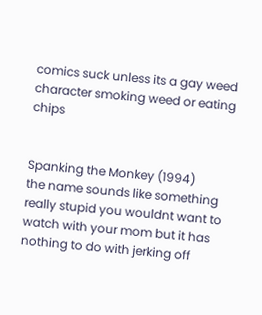comics suck unless its a gay weed character smoking weed or eating chips


Spanking the Monkey (1994)
the name sounds like something really stupid you wouldnt want to watch with your mom but it has nothing to do with jerking off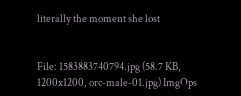literally the moment she lost


File: 1583883740794.jpg (58.7 KB, 1200x1200, orc-male-01.jpg) ImgOps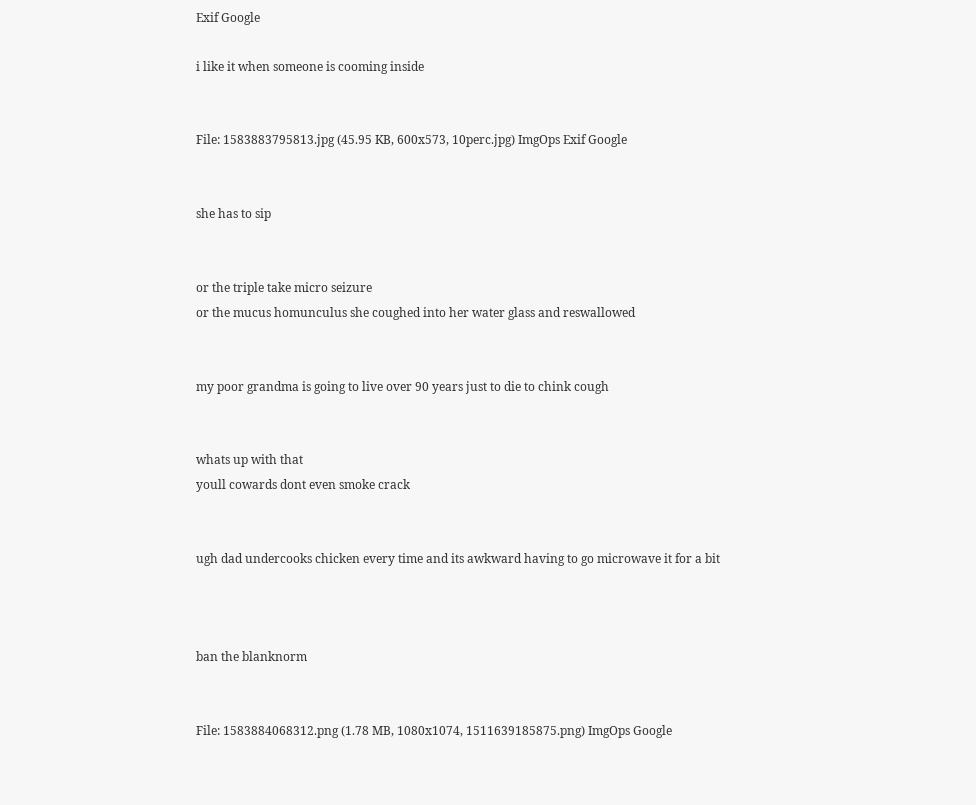Exif Google

i like it when someone is cooming inside


File: 1583883795813.jpg (45.95 KB, 600x573, 10perc.jpg) ImgOps Exif Google


she has to sip


or the triple take micro seizure
or the mucus homunculus she coughed into her water glass and reswallowed


my poor grandma is going to live over 90 years just to die to chink cough


whats up with that
youll cowards dont even smoke crack


ugh dad undercooks chicken every time and its awkward having to go microwave it for a bit



ban the blanknorm


File: 1583884068312.png (1.78 MB, 1080x1074, 1511639185875.png) ImgOps Google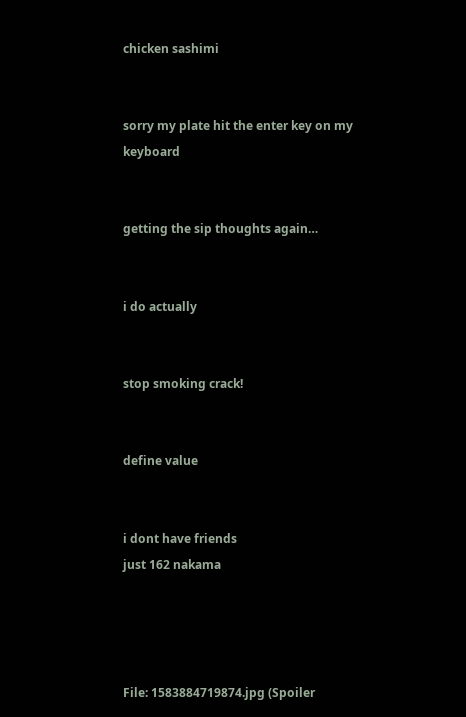chicken sashimi


sorry my plate hit the enter key on my keyboard


getting the sip thoughts again…


i do actually


stop smoking crack!


define value


i dont have friends
just 162 nakama




File: 1583884719874.jpg (Spoiler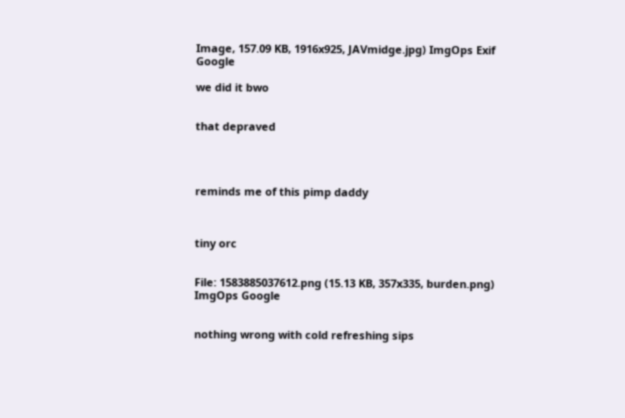Image, 157.09 KB, 1916x925, JAVmidge.jpg) ImgOps Exif Google

we did it bwo


that depraved




reminds me of this pimp daddy



tiny orc


File: 1583885037612.png (15.13 KB, 357x335, burden.png) ImgOps Google


nothing wrong with cold refreshing sips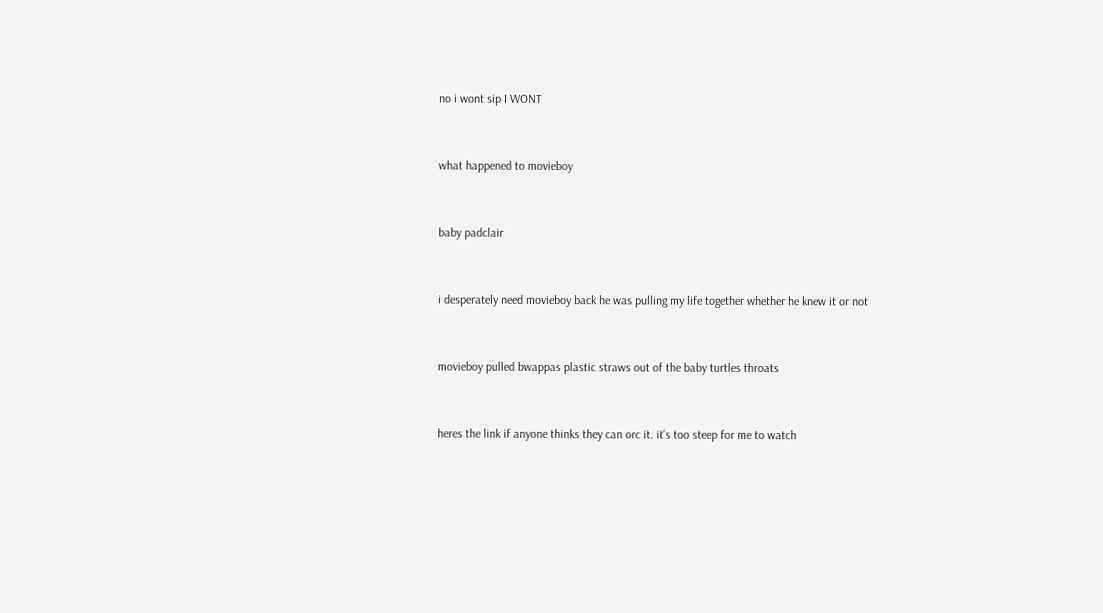no i wont sip I WONT


what happened to movieboy


baby padclair


i desperately need movieboy back he was pulling my life together whether he knew it or not


movieboy pulled bwappas plastic straws out of the baby turtles throats


heres the link if anyone thinks they can orc it. it's too steep for me to watch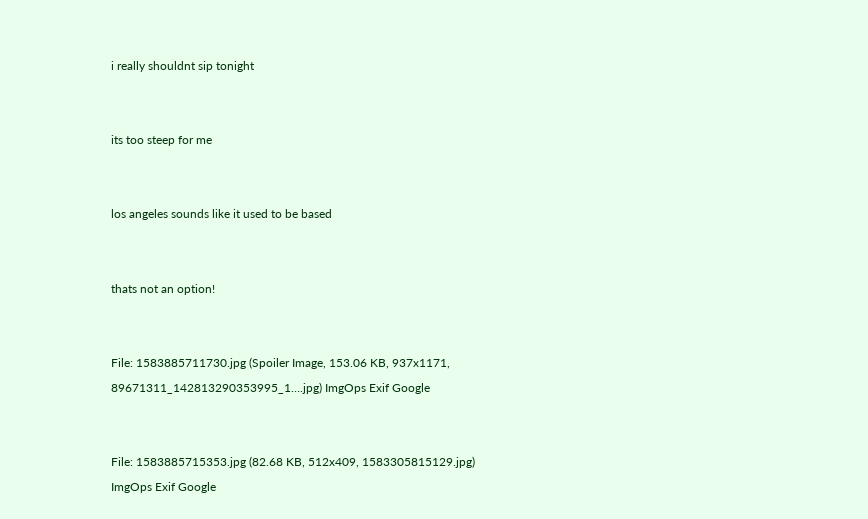i really shouldnt sip tonight


its too steep for me


los angeles sounds like it used to be based


thats not an option!


File: 1583885711730.jpg (Spoiler Image, 153.06 KB, 937x1171, 89671311_142813290353995_1….jpg) ImgOps Exif Google


File: 1583885715353.jpg (82.68 KB, 512x409, 1583305815129.jpg) ImgOps Exif Google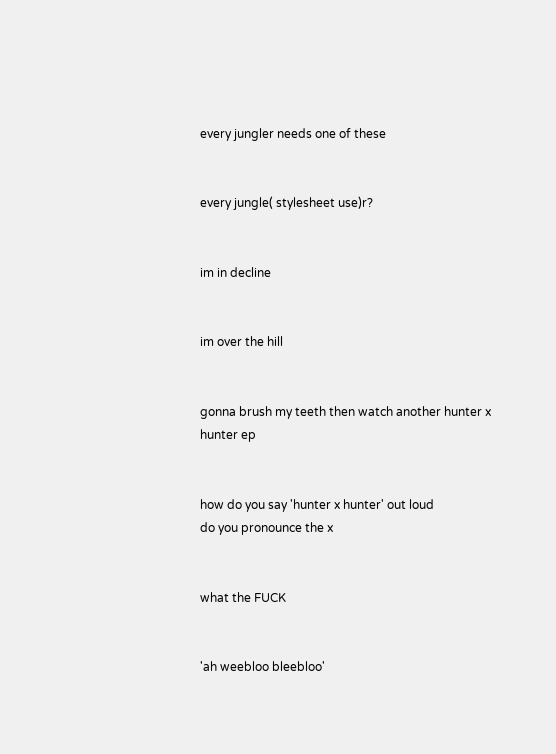every jungler needs one of these


every jungle( stylesheet use)r?


im in decline


im over the hill


gonna brush my teeth then watch another hunter x hunter ep


how do you say 'hunter x hunter' out loud
do you pronounce the x


what the FUCK


'ah weebloo bleebloo'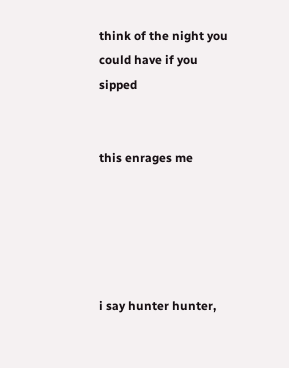think of the night you could have if you sipped


this enrages me





i say hunter hunter,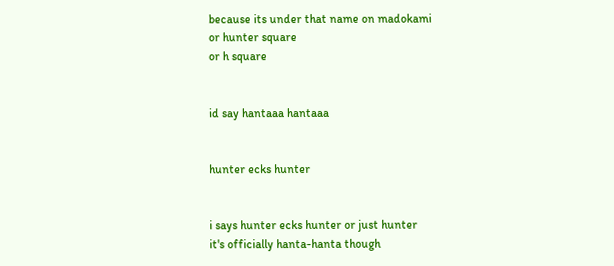because its under that name on madokami
or hunter square
or h square


id say hantaaa hantaaa


hunter ecks hunter


i says hunter ecks hunter or just hunter
it's officially hanta-hanta though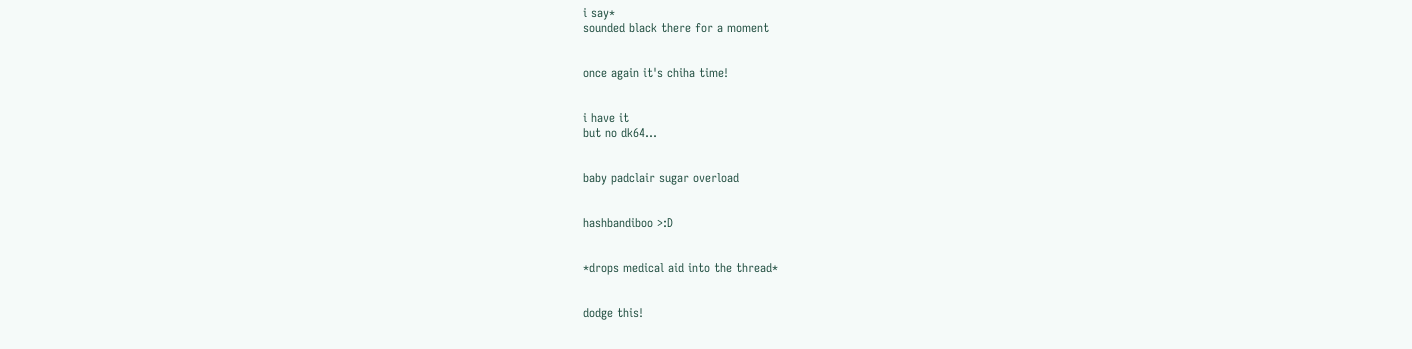i say*
sounded black there for a moment


once again it's chiha time!


i have it
but no dk64…


baby padclair sugar overload


hashbandiboo >:D


*drops medical aid into the thread*


dodge this!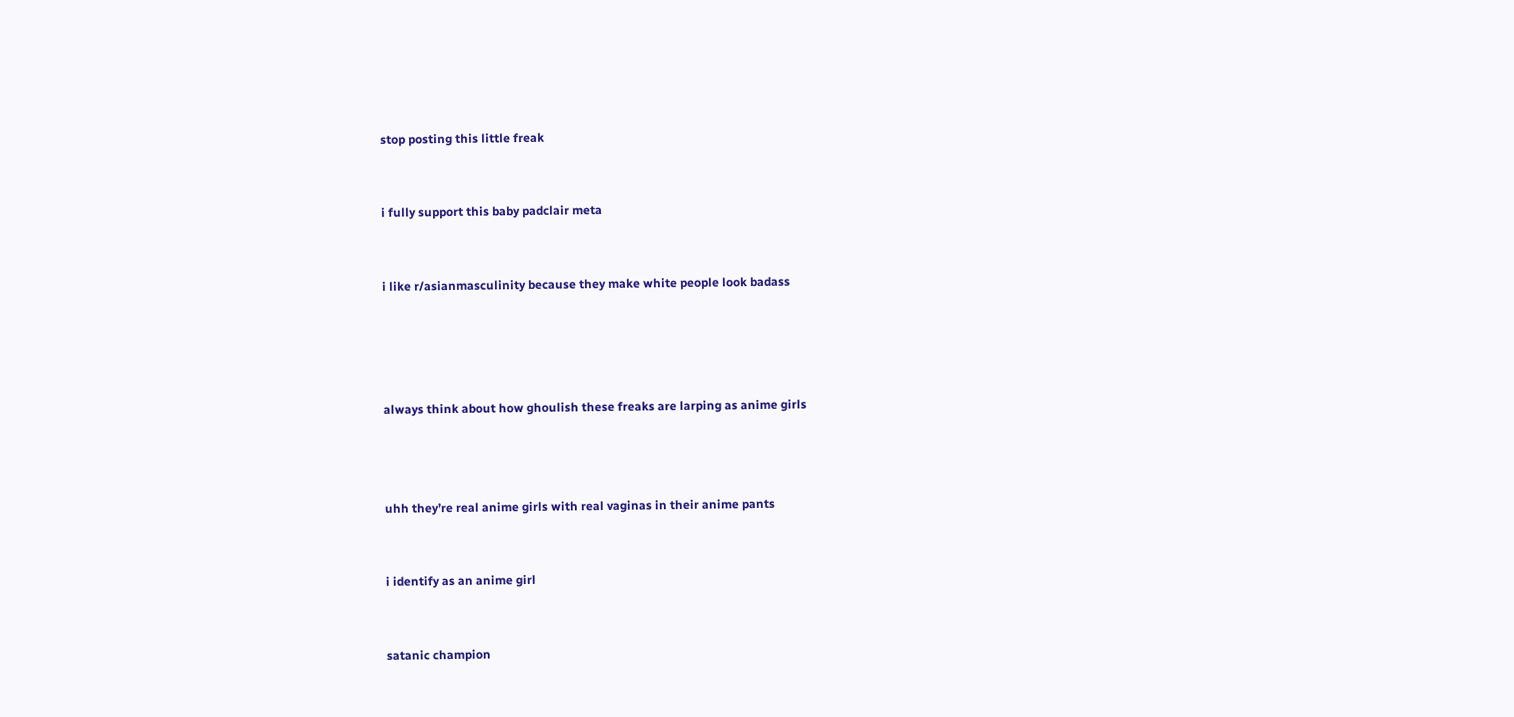stop posting this little freak


i fully support this baby padclair meta


i like r/asianmasculinity because they make white people look badass




always think about how ghoulish these freaks are larping as anime girls



uhh they’re real anime girls with real vaginas in their anime pants


i identify as an anime girl


satanic champion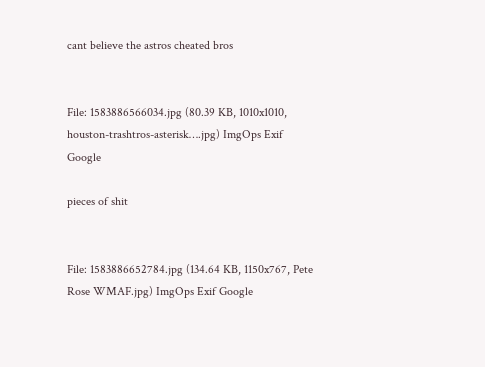cant believe the astros cheated bros


File: 1583886566034.jpg (80.39 KB, 1010x1010, houston-trashtros-asterisk….jpg) ImgOps Exif Google

pieces of shit


File: 1583886652784.jpg (134.64 KB, 1150x767, Pete Rose WMAF.jpg) ImgOps Exif Google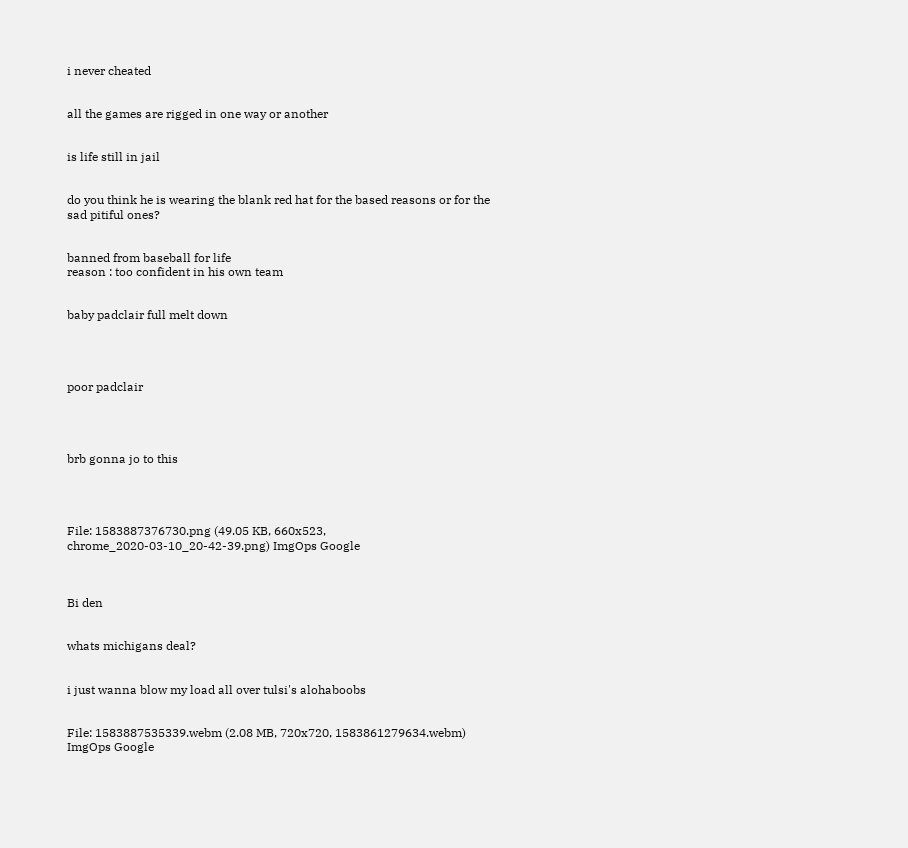i never cheated


all the games are rigged in one way or another


is life still in jail


do you think he is wearing the blank red hat for the based reasons or for the sad pitiful ones?


banned from baseball for life
reason : too confident in his own team


baby padclair full melt down




poor padclair




brb gonna jo to this




File: 1583887376730.png (49.05 KB, 660x523, chrome_2020-03-10_20-42-39.png) ImgOps Google



Bi den


whats michigans deal?


i just wanna blow my load all over tulsi's alohaboobs


File: 1583887535339.webm (2.08 MB, 720x720, 1583861279634.webm) ImgOps Google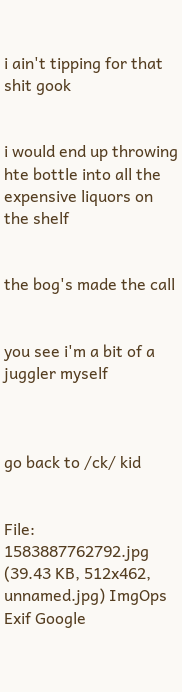i ain't tipping for that shit gook


i would end up throwing hte bottle into all the expensive liquors on the shelf


the bog's made the call


you see i'm a bit of a juggler myself



go back to /ck/ kid


File: 1583887762792.jpg (39.43 KB, 512x462, unnamed.jpg) ImgOps Exif Google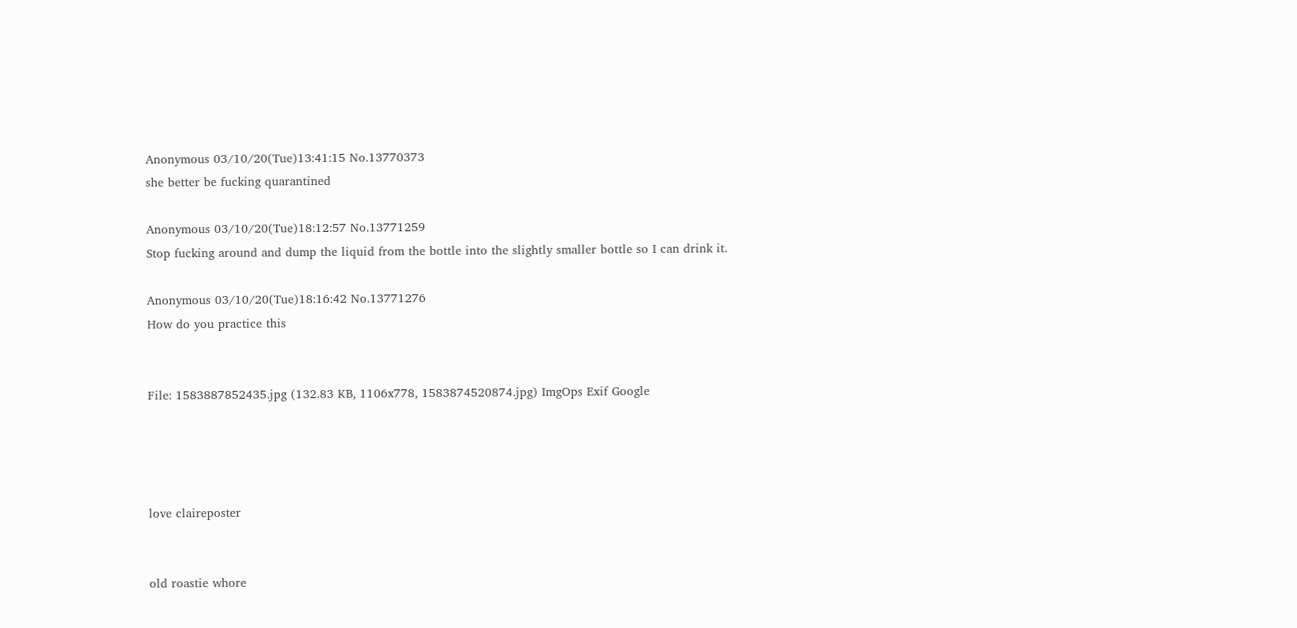Anonymous 03/10/20(Tue)13:41:15 No.13770373
she better be fucking quarantined

Anonymous 03/10/20(Tue)18:12:57 No.13771259
Stop fucking around and dump the liquid from the bottle into the slightly smaller bottle so I can drink it.

Anonymous 03/10/20(Tue)18:16:42 No.13771276
How do you practice this


File: 1583887852435.jpg (132.83 KB, 1106x778, 1583874520874.jpg) ImgOps Exif Google




love claireposter


old roastie whore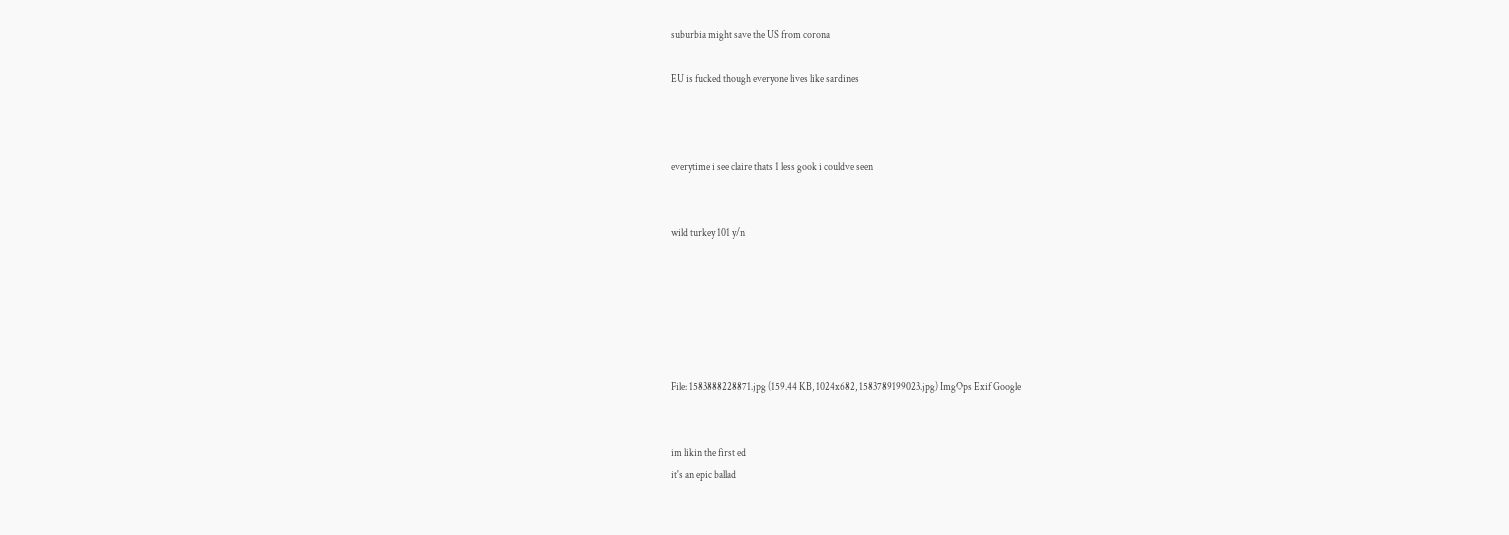suburbia might save the US from corona

EU is fucked though everyone lives like sardines



everytime i see claire thats 1 less gook i couldve seen


wild turkey 101 y/n






File: 1583888228871.jpg (159.44 KB, 1024x682, 1583789199023.jpg) ImgOps Exif Google


im likin the first ed
it's an epic ballad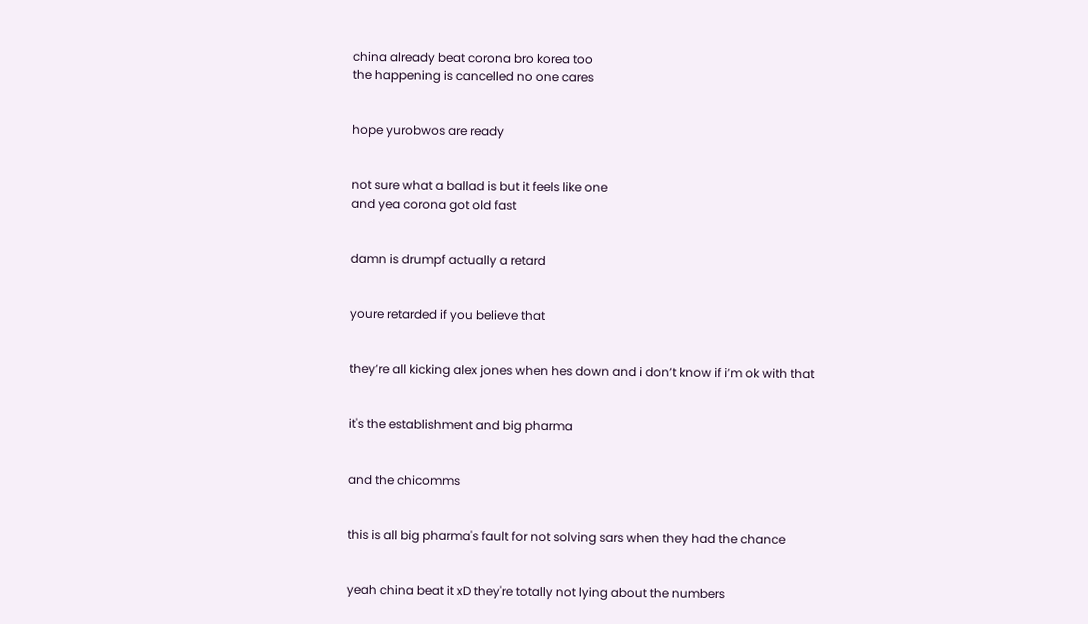china already beat corona bro korea too
the happening is cancelled no one cares


hope yurobwos are ready


not sure what a ballad is but it feels like one
and yea corona got old fast


damn is drumpf actually a retard


youre retarded if you believe that


they’re all kicking alex jones when hes down and i don’t know if i’m ok with that


it's the establishment and big pharma


and the chicomms


this is all big pharma's fault for not solving sars when they had the chance


yeah china beat it xD they're totally not lying about the numbers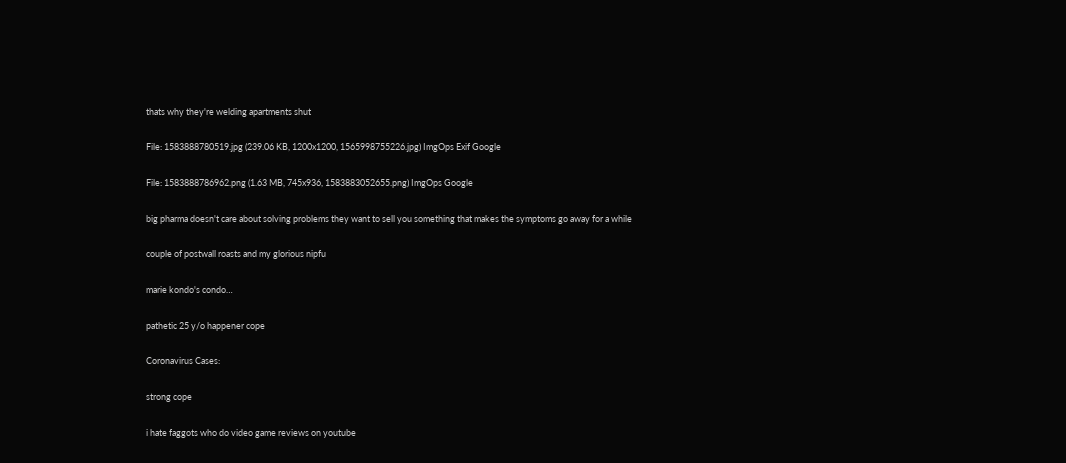thats why they're welding apartments shut


File: 1583888780519.jpg (239.06 KB, 1200x1200, 1565998755226.jpg) ImgOps Exif Google


File: 1583888786962.png (1.63 MB, 745x936, 1583883052655.png) ImgOps Google


big pharma doesn't care about solving problems they want to sell you something that makes the symptoms go away for a while


couple of postwall roasts and my glorious nipfu


marie kondo's condo…


pathetic 25 y/o happener cope


Coronavirus Cases:


strong cope


i hate faggots who do video game reviews on youtube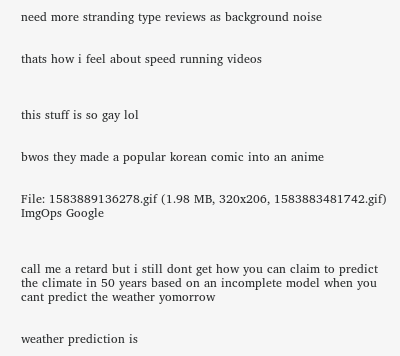need more stranding type reviews as background noise


thats how i feel about speed running videos



this stuff is so gay lol


bwos they made a popular korean comic into an anime


File: 1583889136278.gif (1.98 MB, 320x206, 1583883481742.gif) ImgOps Google



call me a retard but i still dont get how you can claim to predict the climate in 50 years based on an incomplete model when you cant predict the weather yomorrow


weather prediction is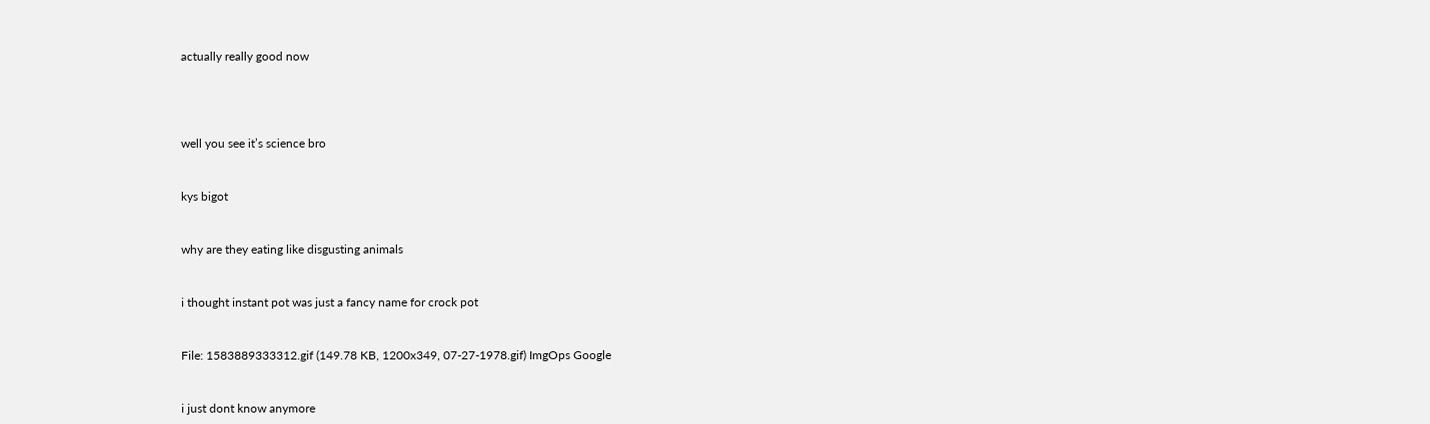actually really good now




well you see it’s science bro


kys bigot


why are they eating like disgusting animals


i thought instant pot was just a fancy name for crock pot


File: 1583889333312.gif (149.78 KB, 1200x349, 07-27-1978.gif) ImgOps Google


i just dont know anymore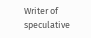Writer of speculative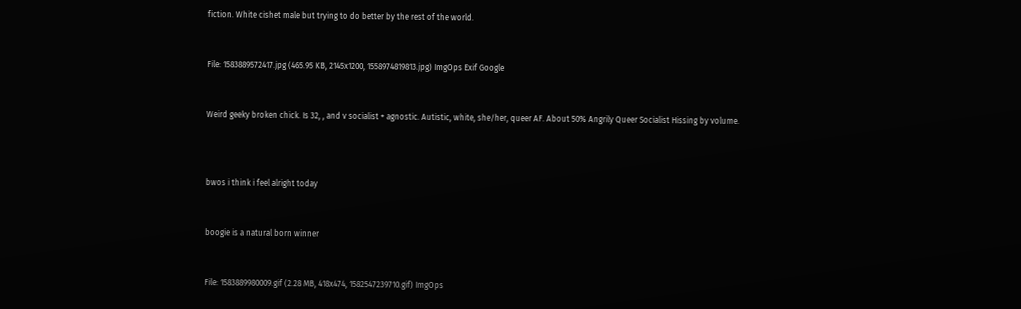fiction. White cishet male but trying to do better by the rest of the world.


File: 1583889572417.jpg (465.95 KB, 2145x1200, 1558974819813.jpg) ImgOps Exif Google


Weird geeky broken chick. Is 32, , and v socialist + agnostic. Autistic, white, she/her, queer AF. About 50% Angrily Queer Socialist Hissing by volume.



bwos i think i feel alright today


boogie is a natural born winner


File: 1583889980009.gif (2.28 MB, 418x474, 1582547239710.gif) ImgOps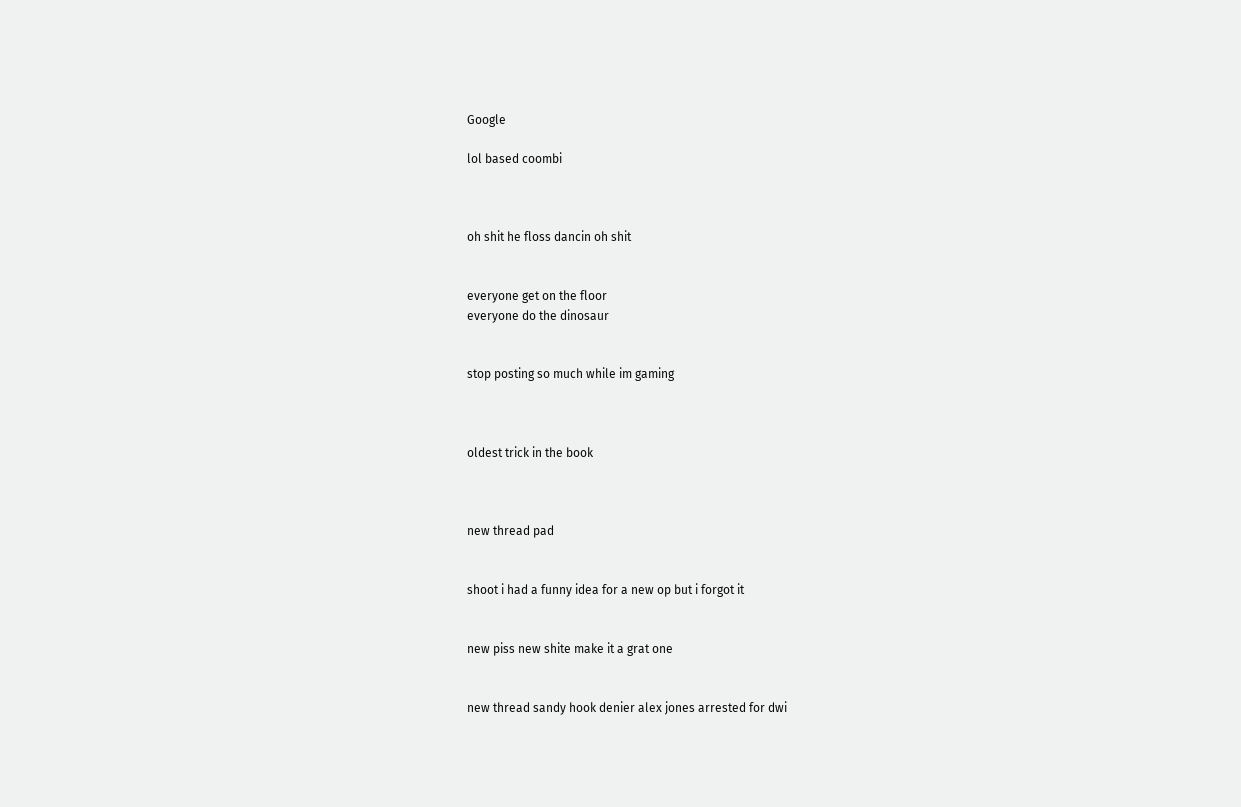Google

lol based coombi



oh shit he floss dancin oh shit


everyone get on the floor
everyone do the dinosaur


stop posting so much while im gaming



oldest trick in the book



new thread pad


shoot i had a funny idea for a new op but i forgot it


new piss new shite make it a grat one


new thread sandy hook denier alex jones arrested for dwi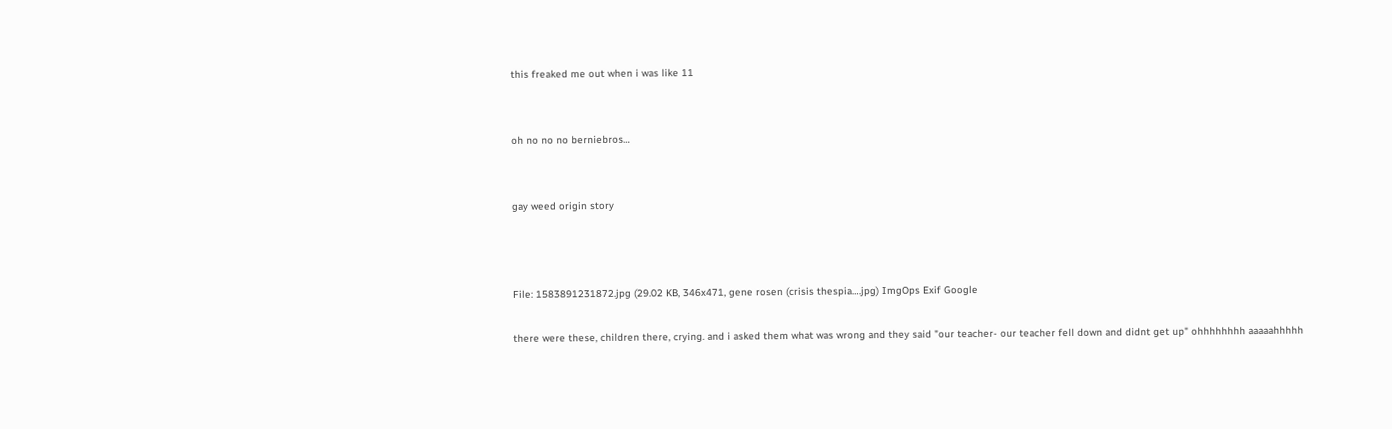this freaked me out when i was like 11


oh no no no berniebros…


gay weed origin story



File: 1583891231872.jpg (29.02 KB, 346x471, gene rosen (crisis thespia….jpg) ImgOps Exif Google

there were these, children there, crying. and i asked them what was wrong and they said "our teacher- our teacher fell down and didnt get up" ohhhhhhhh aaaaahhhhh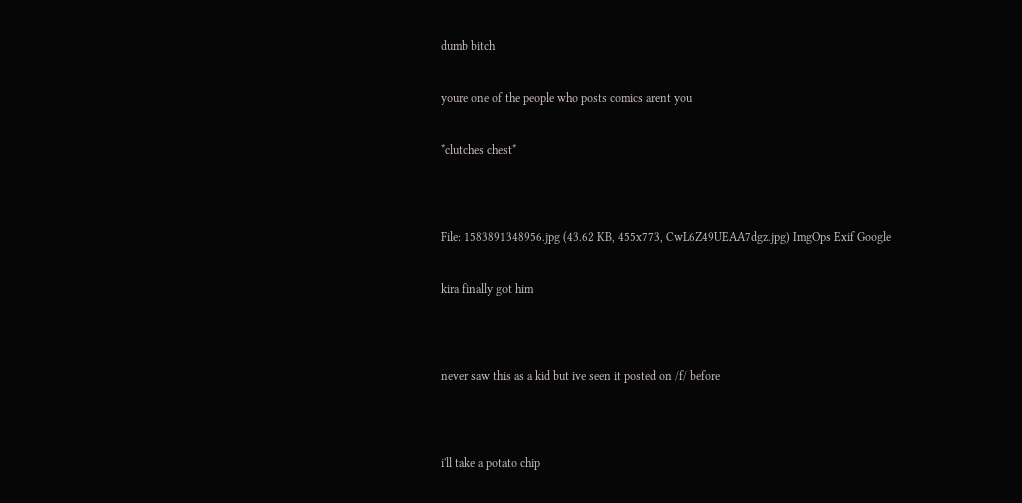dumb bitch


youre one of the people who posts comics arent you


*clutches chest*




File: 1583891348956.jpg (43.62 KB, 455x773, CwL6Z49UEAA7dgz.jpg) ImgOps Exif Google


kira finally got him




never saw this as a kid but ive seen it posted on /f/ before




i'll take a potato chip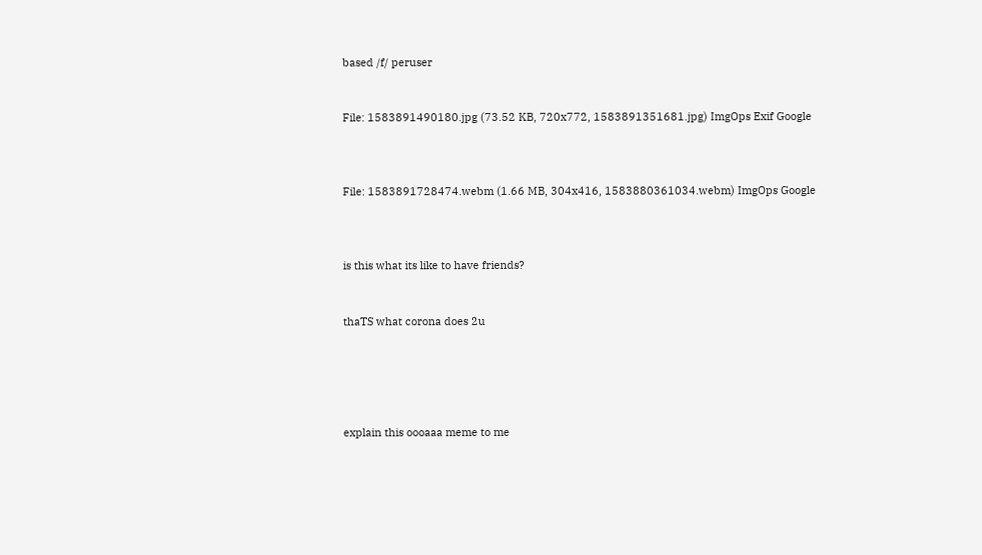based /f/ peruser


File: 1583891490180.jpg (73.52 KB, 720x772, 1583891351681.jpg) ImgOps Exif Google



File: 1583891728474.webm (1.66 MB, 304x416, 1583880361034.webm) ImgOps Google



is this what its like to have friends?


thaTS what corona does 2u





explain this oooaaa meme to me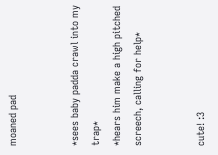moaned pad


*sees baby padda crawl into my trap*
*hears him make a high pitched screech, calling for help*


cute! :3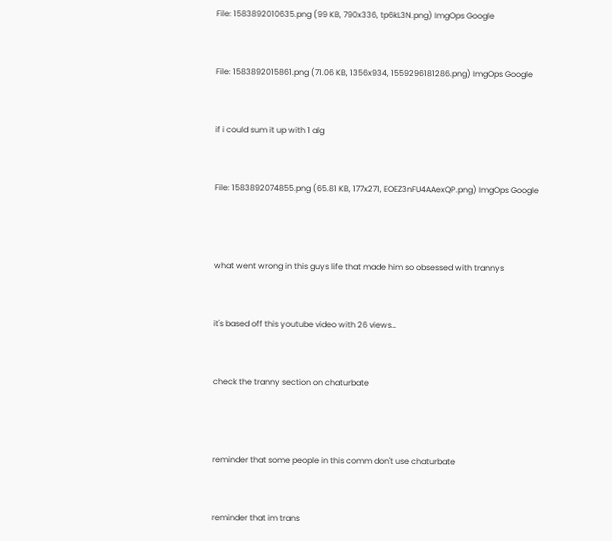File: 1583892010635.png (99 KB, 790x336, tp6kL3N.png) ImgOps Google


File: 1583892015861.png (71.06 KB, 1356x934, 1559296181286.png) ImgOps Google


if i could sum it up with 1 alg


File: 1583892074855.png (65.81 KB, 177x271, EOEZ3nFU4AAexQP.png) ImgOps Google



what went wrong in this guys life that made him so obsessed with trannys


it's based off this youtube video with 26 views…


check the tranny section on chaturbate



reminder that some people in this comm don't use chaturbate


reminder that im trans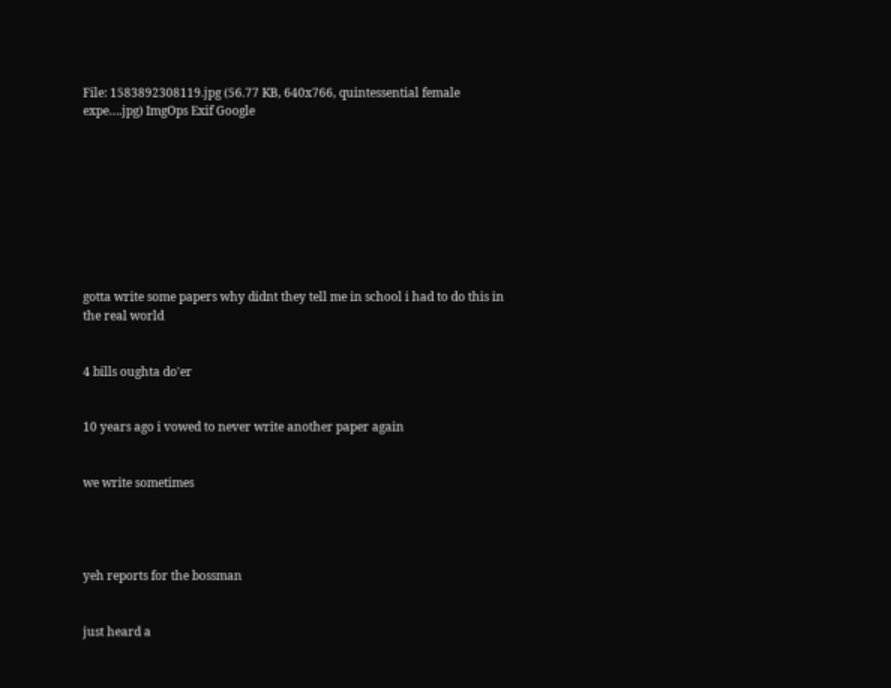File: 1583892308119.jpg (56.77 KB, 640x766, quintessential female expe….jpg) ImgOps Exif Google









gotta write some papers why didnt they tell me in school i had to do this in the real world


4 bills oughta do'er


10 years ago i vowed to never write another paper again


we write sometimes




yeh reports for the bossman


just heard a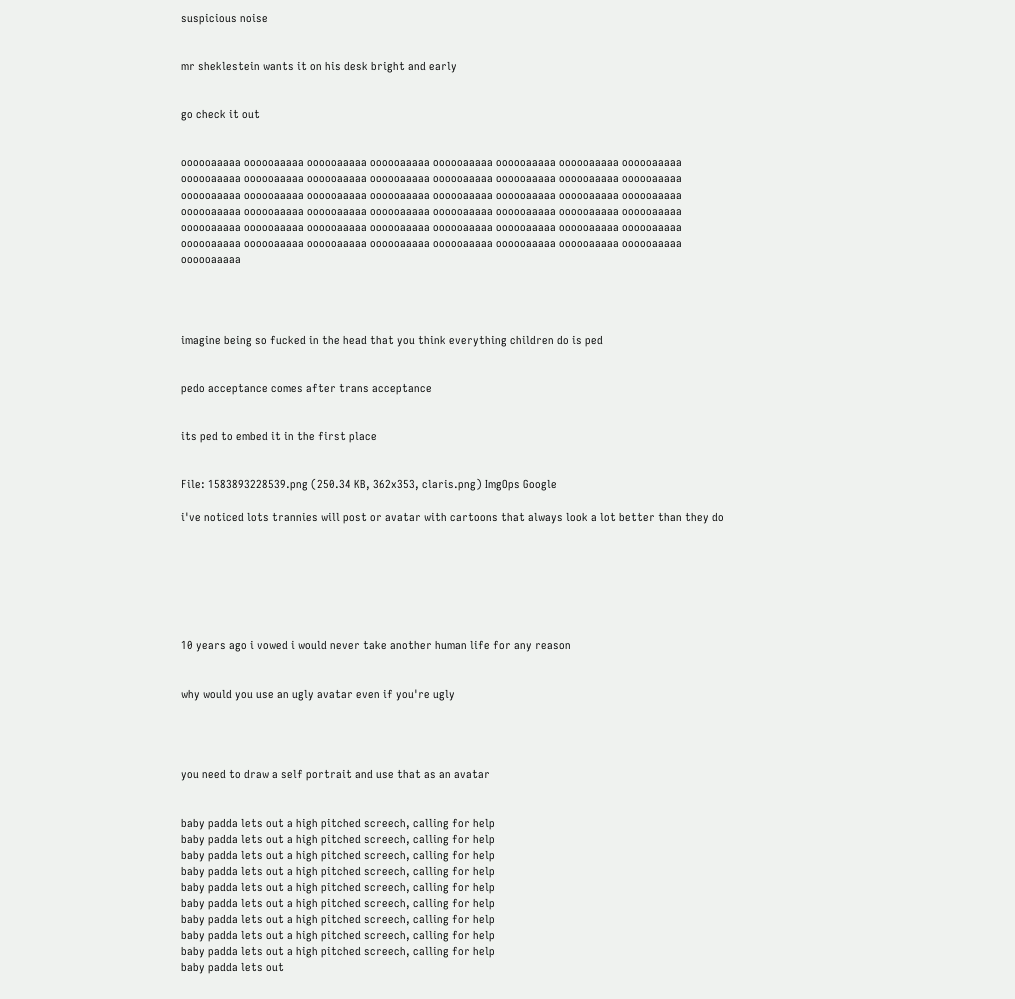suspicious noise


mr sheklestein wants it on his desk bright and early


go check it out


oooooaaaaa oooooaaaaa oooooaaaaa oooooaaaaa oooooaaaaa oooooaaaaa oooooaaaaa oooooaaaaa oooooaaaaa oooooaaaaa oooooaaaaa oooooaaaaa oooooaaaaa oooooaaaaa oooooaaaaa oooooaaaaa oooooaaaaa oooooaaaaa oooooaaaaa oooooaaaaa oooooaaaaa oooooaaaaa oooooaaaaa oooooaaaaa oooooaaaaa oooooaaaaa oooooaaaaa oooooaaaaa oooooaaaaa oooooaaaaa oooooaaaaa oooooaaaaa oooooaaaaa oooooaaaaa oooooaaaaa oooooaaaaa oooooaaaaa oooooaaaaa oooooaaaaa oooooaaaaa oooooaaaaa oooooaaaaa oooooaaaaa oooooaaaaa oooooaaaaa oooooaaaaa oooooaaaaa oooooaaaaa oooooaaaaa




imagine being so fucked in the head that you think everything children do is ped


pedo acceptance comes after trans acceptance


its ped to embed it in the first place


File: 1583893228539.png (250.34 KB, 362x353, claris.png) ImgOps Google

i've noticed lots trannies will post or avatar with cartoons that always look a lot better than they do







10 years ago i vowed i would never take another human life for any reason


why would you use an ugly avatar even if you're ugly




you need to draw a self portrait and use that as an avatar


baby padda lets out a high pitched screech, calling for help
baby padda lets out a high pitched screech, calling for help
baby padda lets out a high pitched screech, calling for help
baby padda lets out a high pitched screech, calling for help
baby padda lets out a high pitched screech, calling for help
baby padda lets out a high pitched screech, calling for help
baby padda lets out a high pitched screech, calling for help
baby padda lets out a high pitched screech, calling for help
baby padda lets out a high pitched screech, calling for help
baby padda lets out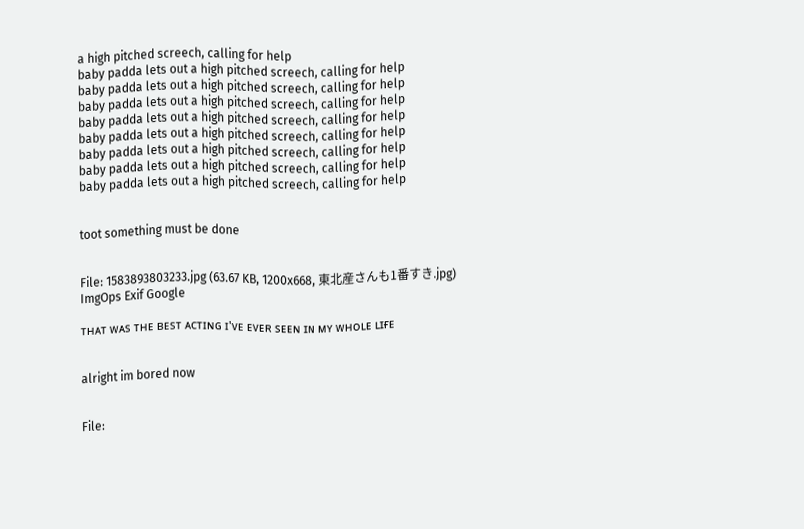a high pitched screech, calling for help
baby padda lets out a high pitched screech, calling for help
baby padda lets out a high pitched screech, calling for help
baby padda lets out a high pitched screech, calling for help
baby padda lets out a high pitched screech, calling for help
baby padda lets out a high pitched screech, calling for help
baby padda lets out a high pitched screech, calling for help
baby padda lets out a high pitched screech, calling for help
baby padda lets out a high pitched screech, calling for help


toot something must be done


File: 1583893803233.jpg (63.67 KB, 1200x668, 東北産さんも1番すき.jpg) ImgOps Exif Google

ᴛʜᴀᴛ ᴡᴀs ᴛʜᴇ ʙᴇsᴛ ᴀᴄᴛɪɴɢ ɪ'ᴠᴇ ᴇᴠᴇʀ sᴇᴇɴ ɪɴ ᴍʏ ᴡʜᴏʟᴇ ʟɪғᴇ


alright im bored now


File: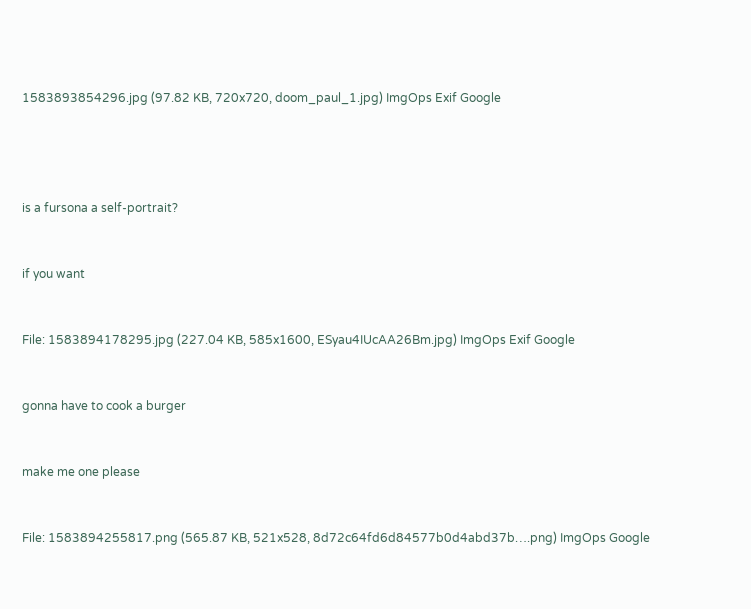1583893854296.jpg (97.82 KB, 720x720, doom_paul_1.jpg) ImgOps Exif Google




is a fursona a self-portrait?


if you want


File: 1583894178295.jpg (227.04 KB, 585x1600, ESyau4IUcAA26Bm.jpg) ImgOps Exif Google


gonna have to cook a burger


make me one please


File: 1583894255817.png (565.87 KB, 521x528, 8d72c64fd6d84577b0d4abd37b….png) ImgOps Google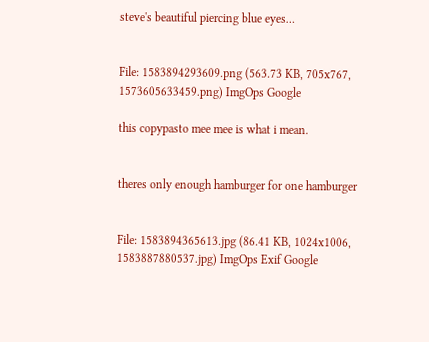steve's beautiful piercing blue eyes…


File: 1583894293609.png (563.73 KB, 705x767, 1573605633459.png) ImgOps Google

this copypasto mee mee is what i mean.


theres only enough hamburger for one hamburger


File: 1583894365613.jpg (86.41 KB, 1024x1006, 1583887880537.jpg) ImgOps Exif Google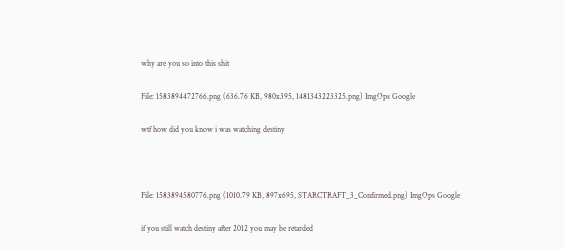why are you so into this shit


File: 1583894472766.png (636.76 KB, 980x395, 1481343223325.png) ImgOps Google


wtf how did you know i was watching destiny





File: 1583894580776.png (1010.79 KB, 897x695, STARCTRAFT_3_Confirmed.png) ImgOps Google


if you still watch destiny after 2012 you may be retarded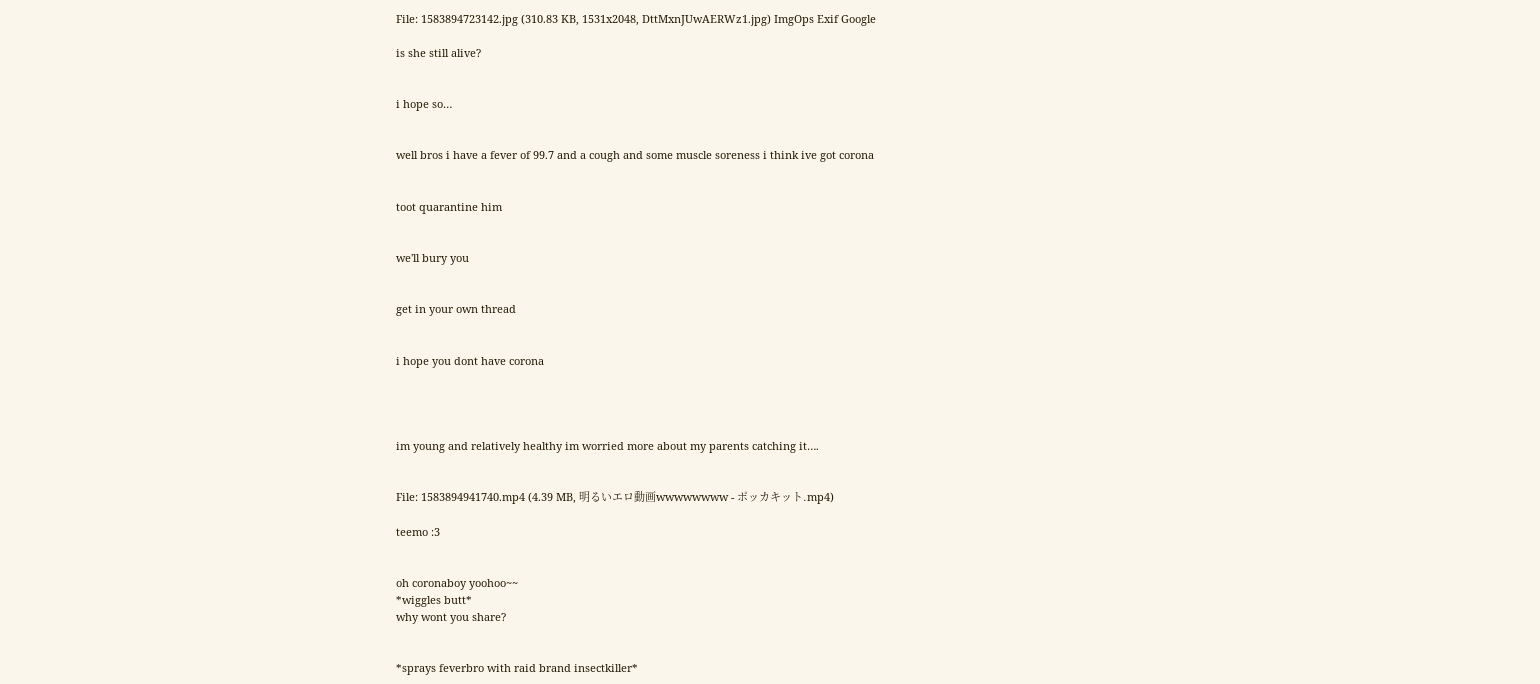File: 1583894723142.jpg (310.83 KB, 1531x2048, DttMxnJUwAERWz1.jpg) ImgOps Exif Google

is she still alive?


i hope so…


well bros i have a fever of 99.7 and a cough and some muscle soreness i think ive got corona


toot quarantine him


we'll bury you


get in your own thread


i hope you dont have corona




im young and relatively healthy im worried more about my parents catching it….


File: 1583894941740.mp4 (4.39 MB, 明るいエロ動画wwwwwwww - ポッカキット.mp4)

teemo :3


oh coronaboy yoohoo~~
*wiggles butt*
why wont you share?


*sprays feverbro with raid brand insectkiller*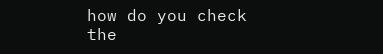how do you check the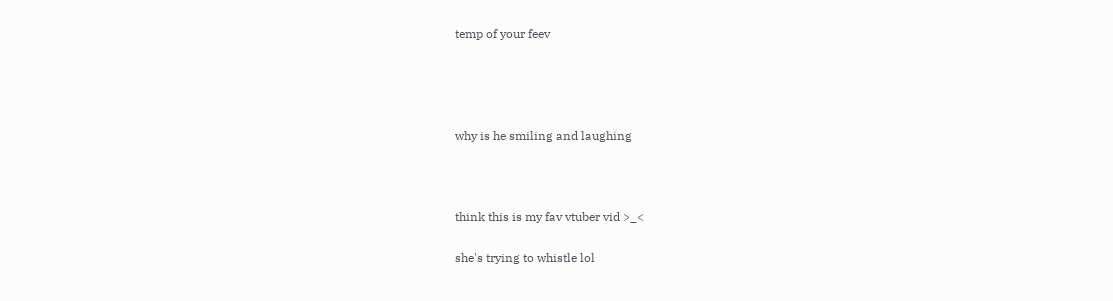temp of your feev




why is he smiling and laughing



think this is my fav vtuber vid >_<

she's trying to whistle lol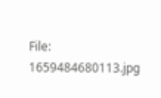File: 1659484680113.jpg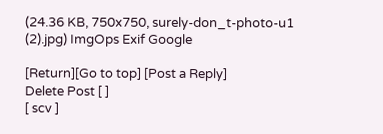(24.36 KB, 750x750, surely-don_t-photo-u1 (2).jpg) ImgOps Exif Google

[Return][Go to top] [Post a Reply]
Delete Post [ ]
[ scv ]